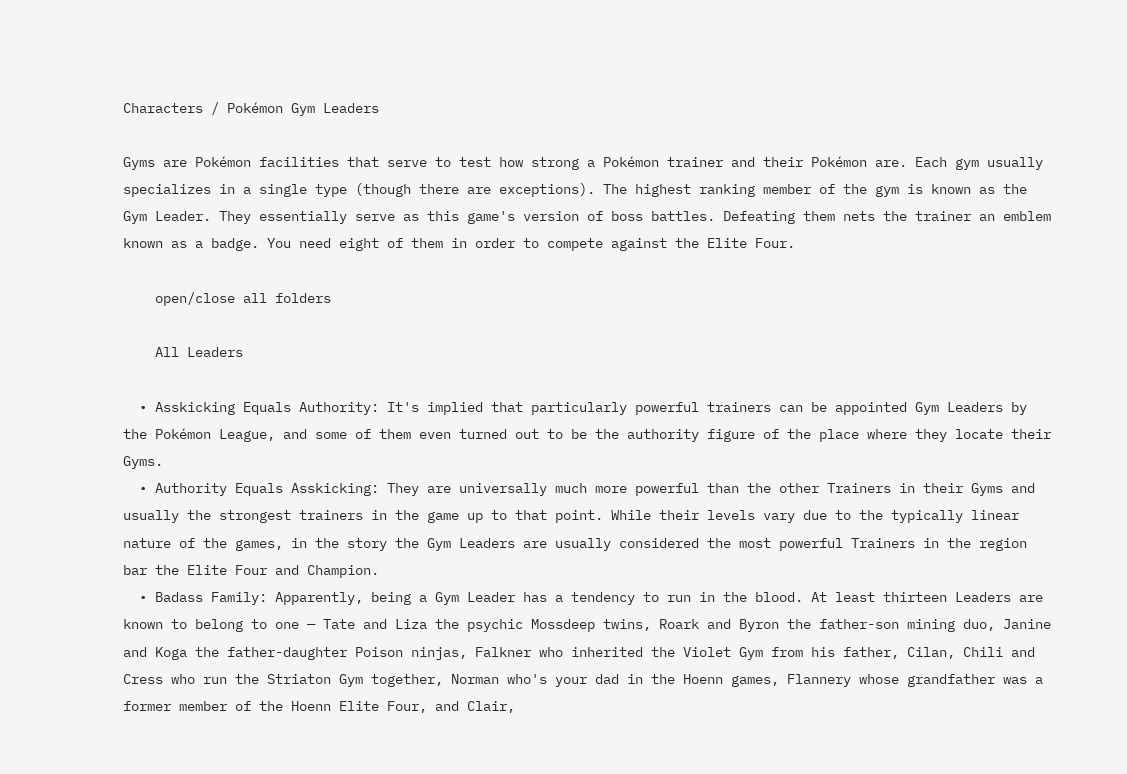Characters / Pokémon Gym Leaders

Gyms are Pokémon facilities that serve to test how strong a Pokémon trainer and their Pokémon are. Each gym usually specializes in a single type (though there are exceptions). The highest ranking member of the gym is known as the Gym Leader. They essentially serve as this game's version of boss battles. Defeating them nets the trainer an emblem known as a badge. You need eight of them in order to compete against the Elite Four.

    open/close all folders

    All Leaders

  • Asskicking Equals Authority: It's implied that particularly powerful trainers can be appointed Gym Leaders by the Pokémon League, and some of them even turned out to be the authority figure of the place where they locate their Gyms.
  • Authority Equals Asskicking: They are universally much more powerful than the other Trainers in their Gyms and usually the strongest trainers in the game up to that point. While their levels vary due to the typically linear nature of the games, in the story the Gym Leaders are usually considered the most powerful Trainers in the region bar the Elite Four and Champion.
  • Badass Family: Apparently, being a Gym Leader has a tendency to run in the blood. At least thirteen Leaders are known to belong to one — Tate and Liza the psychic Mossdeep twins, Roark and Byron the father-son mining duo, Janine and Koga the father-daughter Poison ninjas, Falkner who inherited the Violet Gym from his father, Cilan, Chili and Cress who run the Striaton Gym together, Norman who's your dad in the Hoenn games, Flannery whose grandfather was a former member of the Hoenn Elite Four, and Clair,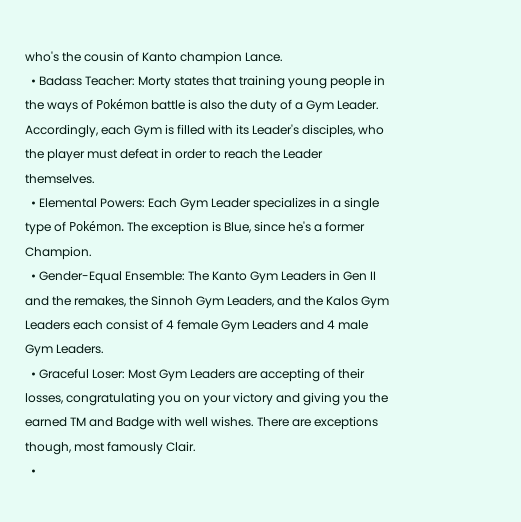who's the cousin of Kanto champion Lance.
  • Badass Teacher: Morty states that training young people in the ways of Pokémon battle is also the duty of a Gym Leader. Accordingly, each Gym is filled with its Leader's disciples, who the player must defeat in order to reach the Leader themselves.
  • Elemental Powers: Each Gym Leader specializes in a single type of Pokémon. The exception is Blue, since he's a former Champion.
  • Gender-Equal Ensemble: The Kanto Gym Leaders in Gen II and the remakes, the Sinnoh Gym Leaders, and the Kalos Gym Leaders each consist of 4 female Gym Leaders and 4 male Gym Leaders.
  • Graceful Loser: Most Gym Leaders are accepting of their losses, congratulating you on your victory and giving you the earned TM and Badge with well wishes. There are exceptions though, most famously Clair.
  •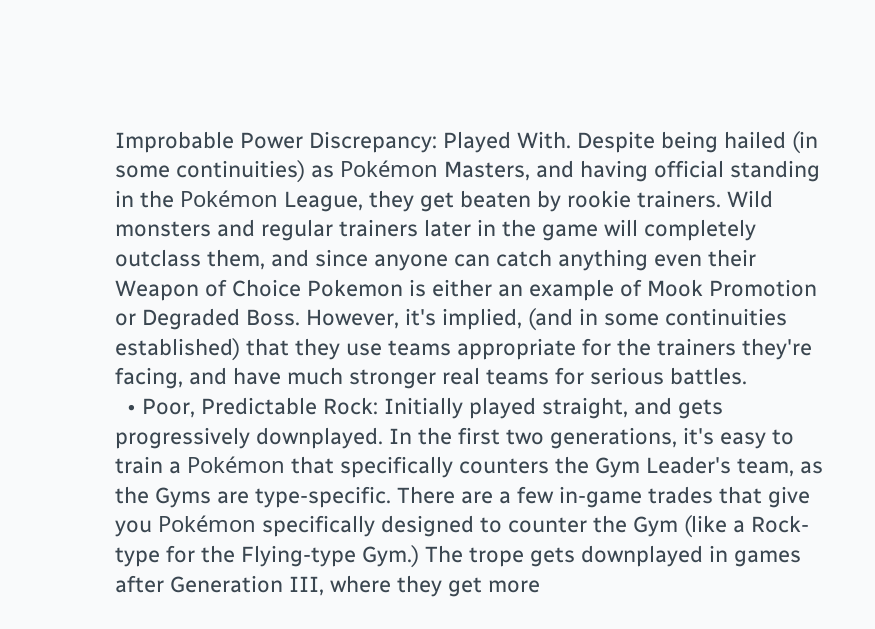Improbable Power Discrepancy: Played With. Despite being hailed (in some continuities) as Pokémon Masters, and having official standing in the Pokémon League, they get beaten by rookie trainers. Wild monsters and regular trainers later in the game will completely outclass them, and since anyone can catch anything even their Weapon of Choice Pokemon is either an example of Mook Promotion or Degraded Boss. However, it's implied, (and in some continuities established) that they use teams appropriate for the trainers they're facing, and have much stronger real teams for serious battles.
  • Poor, Predictable Rock: Initially played straight, and gets progressively downplayed. In the first two generations, it's easy to train a Pokémon that specifically counters the Gym Leader's team, as the Gyms are type-specific. There are a few in-game trades that give you Pokémon specifically designed to counter the Gym (like a Rock-type for the Flying-type Gym.) The trope gets downplayed in games after Generation III, where they get more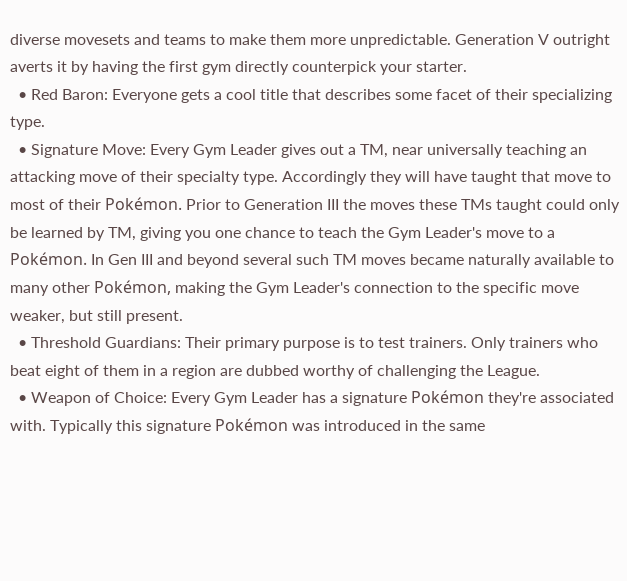diverse movesets and teams to make them more unpredictable. Generation V outright averts it by having the first gym directly counterpick your starter.
  • Red Baron: Everyone gets a cool title that describes some facet of their specializing type.
  • Signature Move: Every Gym Leader gives out a TM, near universally teaching an attacking move of their specialty type. Accordingly they will have taught that move to most of their Pokémon. Prior to Generation III the moves these TMs taught could only be learned by TM, giving you one chance to teach the Gym Leader's move to a Pokémon. In Gen III and beyond several such TM moves became naturally available to many other Pokémon, making the Gym Leader's connection to the specific move weaker, but still present.
  • Threshold Guardians: Their primary purpose is to test trainers. Only trainers who beat eight of them in a region are dubbed worthy of challenging the League.
  • Weapon of Choice: Every Gym Leader has a signature Pokémon they're associated with. Typically this signature Pokémon was introduced in the same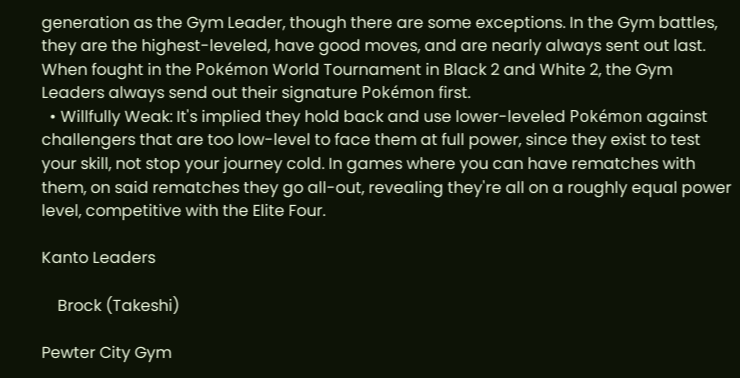generation as the Gym Leader, though there are some exceptions. In the Gym battles, they are the highest-leveled, have good moves, and are nearly always sent out last. When fought in the Pokémon World Tournament in Black 2 and White 2, the Gym Leaders always send out their signature Pokémon first.
  • Willfully Weak: It's implied they hold back and use lower-leveled Pokémon against challengers that are too low-level to face them at full power, since they exist to test your skill, not stop your journey cold. In games where you can have rematches with them, on said rematches they go all-out, revealing they're all on a roughly equal power level, competitive with the Elite Four.

Kanto Leaders

    Brock (Takeshi)

Pewter City Gym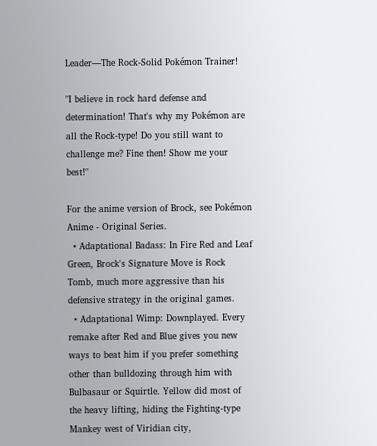Leader—The Rock-Solid Pokémon Trainer!

"I believe in rock hard defense and determination! That's why my Pokémon are all the Rock-type! Do you still want to challenge me? Fine then! Show me your best!"

For the anime version of Brock, see Pokémon Anime - Original Series.
  • Adaptational Badass: In Fire Red and Leaf Green, Brock's Signature Move is Rock Tomb, much more aggressive than his defensive strategy in the original games.
  • Adaptational Wimp: Downplayed. Every remake after Red and Blue gives you new ways to beat him if you prefer something other than bulldozing through him with Bulbasaur or Squirtle. Yellow did most of the heavy lifting, hiding the Fighting-type Mankey west of Viridian city,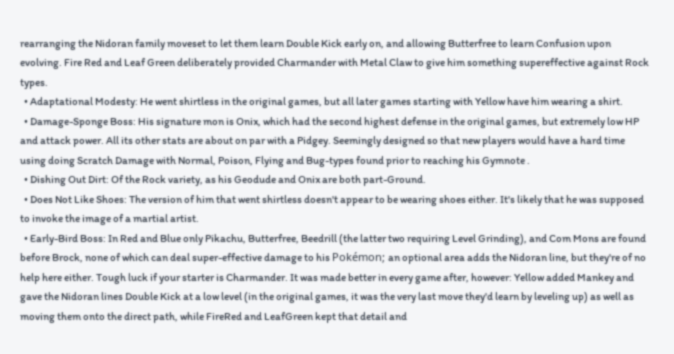rearranging the Nidoran family moveset to let them learn Double Kick early on, and allowing Butterfree to learn Confusion upon evolving. Fire Red and Leaf Green deliberately provided Charmander with Metal Claw to give him something supereffective against Rock types.
  • Adaptational Modesty: He went shirtless in the original games, but all later games starting with Yellow have him wearing a shirt.
  • Damage-Sponge Boss: His signature mon is Onix, which had the second highest defense in the original games, but extremely low HP and attack power. All its other stats are about on par with a Pidgey. Seemingly designed so that new players would have a hard time using doing Scratch Damage with Normal, Poison, Flying and Bug-types found prior to reaching his Gymnote .
  • Dishing Out Dirt: Of the Rock variety, as his Geodude and Onix are both part-Ground.
  • Does Not Like Shoes: The version of him that went shirtless doesn't appear to be wearing shoes either. It's likely that he was supposed to invoke the image of a martial artist.
  • Early-Bird Boss: In Red and Blue only Pikachu, Butterfree, Beedrill (the latter two requiring Level Grinding), and Com Mons are found before Brock, none of which can deal super-effective damage to his Pokémon; an optional area adds the Nidoran line, but they're of no help here either. Tough luck if your starter is Charmander. It was made better in every game after, however: Yellow added Mankey and gave the Nidoran lines Double Kick at a low level (in the original games, it was the very last move they'd learn by leveling up) as well as moving them onto the direct path, while FireRed and LeafGreen kept that detail and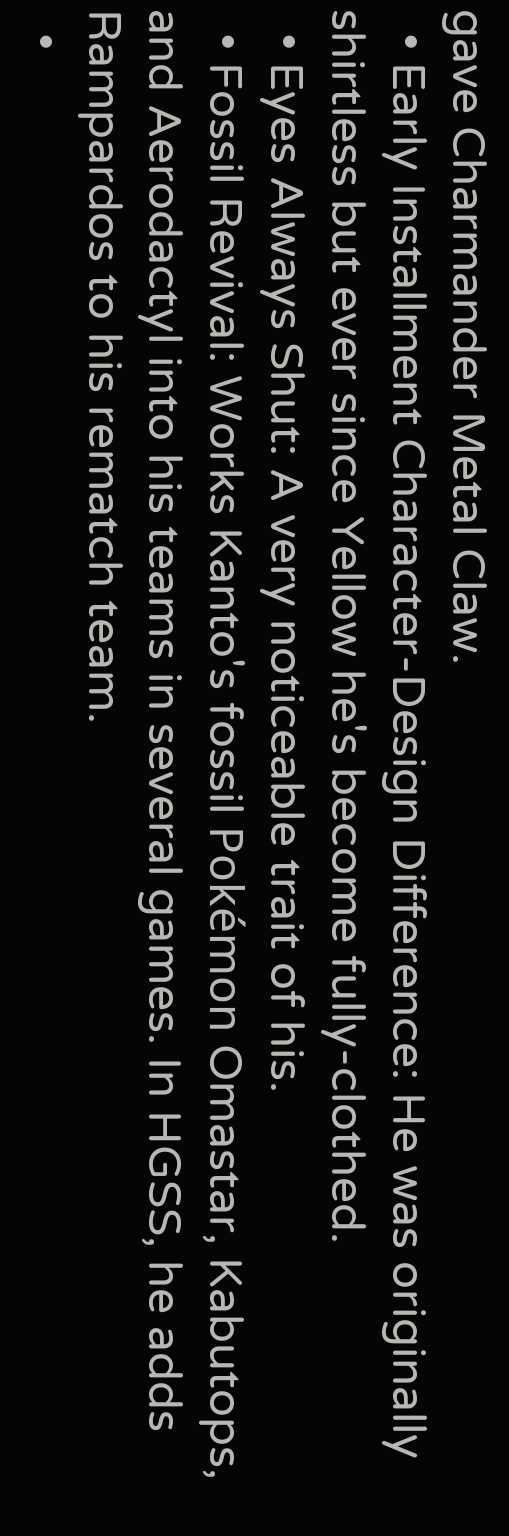gave Charmander Metal Claw.
  • Early Installment Character-Design Difference: He was originally shirtless but ever since Yellow he's become fully-clothed.
  • Eyes Always Shut: A very noticeable trait of his.
  • Fossil Revival: Works Kanto's fossil Pokémon Omastar, Kabutops, and Aerodactyl into his teams in several games. In HGSS, he adds Rampardos to his rematch team.
  •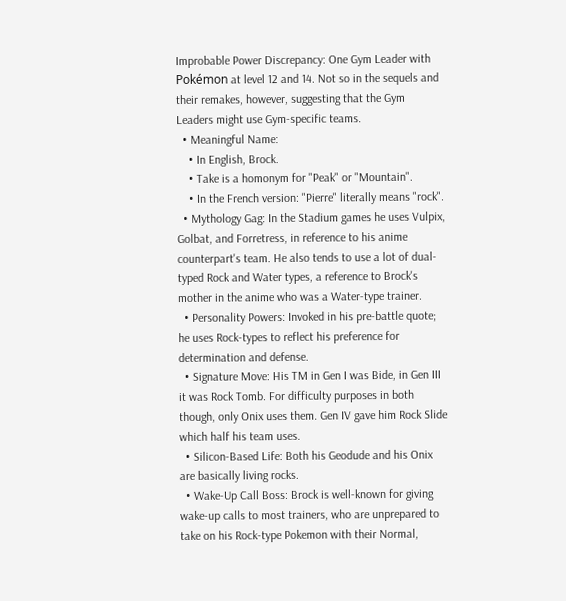Improbable Power Discrepancy: One Gym Leader with Pokémon at level 12 and 14. Not so in the sequels and their remakes, however, suggesting that the Gym Leaders might use Gym-specific teams.
  • Meaningful Name:
    • In English, Brock.
    • Take is a homonym for "Peak" or "Mountain".
    • In the French version: "Pierre" literally means "rock".
  • Mythology Gag: In the Stadium games he uses Vulpix, Golbat, and Forretress, in reference to his anime counterpart's team. He also tends to use a lot of dual-typed Rock and Water types, a reference to Brock's mother in the anime who was a Water-type trainer.
  • Personality Powers: Invoked in his pre-battle quote; he uses Rock-types to reflect his preference for determination and defense.
  • Signature Move: His TM in Gen I was Bide, in Gen III it was Rock Tomb. For difficulty purposes in both though, only Onix uses them. Gen IV gave him Rock Slide which half his team uses.
  • Silicon-Based Life: Both his Geodude and his Onix are basically living rocks.
  • Wake-Up Call Boss: Brock is well-known for giving wake-up calls to most trainers, who are unprepared to take on his Rock-type Pokemon with their Normal,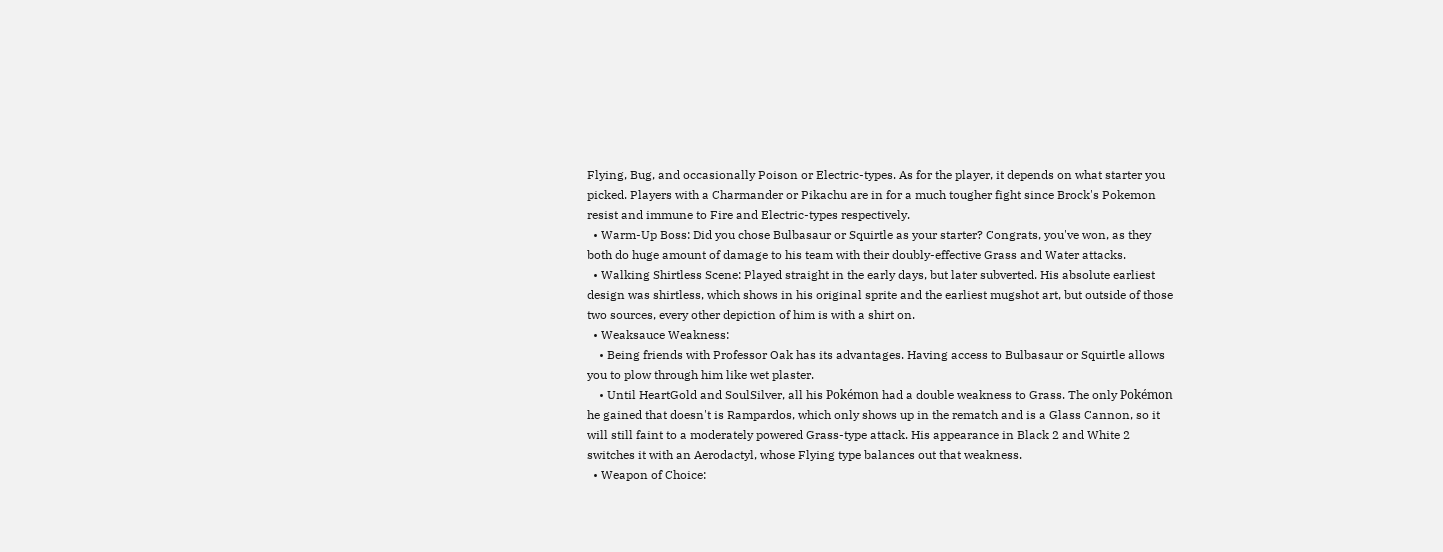Flying, Bug, and occasionally Poison or Electric-types. As for the player, it depends on what starter you picked. Players with a Charmander or Pikachu are in for a much tougher fight since Brock's Pokemon resist and immune to Fire and Electric-types respectively.
  • Warm-Up Boss: Did you chose Bulbasaur or Squirtle as your starter? Congrats, you've won, as they both do huge amount of damage to his team with their doubly-effective Grass and Water attacks.
  • Walking Shirtless Scene: Played straight in the early days, but later subverted. His absolute earliest design was shirtless, which shows in his original sprite and the earliest mugshot art, but outside of those two sources, every other depiction of him is with a shirt on.
  • Weaksauce Weakness:
    • Being friends with Professor Oak has its advantages. Having access to Bulbasaur or Squirtle allows you to plow through him like wet plaster.
    • Until HeartGold and SoulSilver, all his Pokémon had a double weakness to Grass. The only Pokémon he gained that doesn't is Rampardos, which only shows up in the rematch and is a Glass Cannon, so it will still faint to a moderately powered Grass-type attack. His appearance in Black 2 and White 2 switches it with an Aerodactyl, whose Flying type balances out that weakness.
  • Weapon of Choice: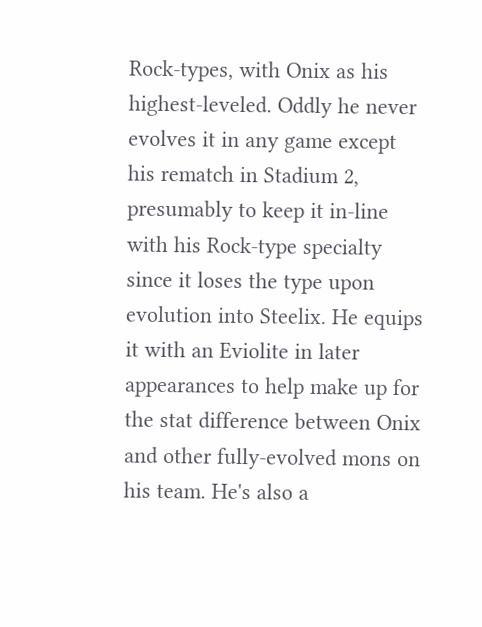Rock-types, with Onix as his highest-leveled. Oddly he never evolves it in any game except his rematch in Stadium 2, presumably to keep it in-line with his Rock-type specialty since it loses the type upon evolution into Steelix. He equips it with an Eviolite in later appearances to help make up for the stat difference between Onix and other fully-evolved mons on his team. He's also a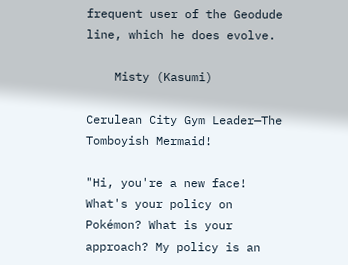frequent user of the Geodude line, which he does evolve.

    Misty (Kasumi)

Cerulean City Gym Leader—The Tomboyish Mermaid!

"Hi, you're a new face! What's your policy on Pokémon? What is your approach? My policy is an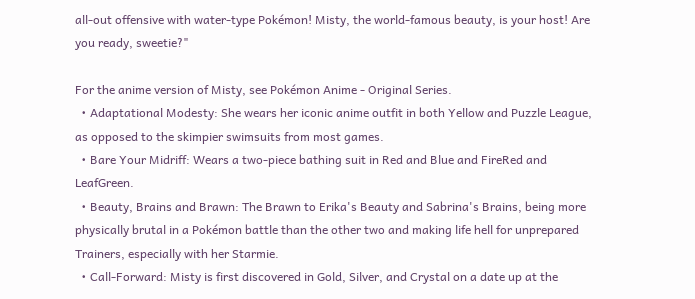all-out offensive with water-type Pokémon! Misty, the world-famous beauty, is your host! Are you ready, sweetie?"

For the anime version of Misty, see Pokémon Anime - Original Series.
  • Adaptational Modesty: She wears her iconic anime outfit in both Yellow and Puzzle League, as opposed to the skimpier swimsuits from most games.
  • Bare Your Midriff: Wears a two-piece bathing suit in Red and Blue and FireRed and LeafGreen.
  • Beauty, Brains and Brawn: The Brawn to Erika's Beauty and Sabrina's Brains, being more physically brutal in a Pokémon battle than the other two and making life hell for unprepared Trainers, especially with her Starmie.
  • Call-Forward: Misty is first discovered in Gold, Silver, and Crystal on a date up at the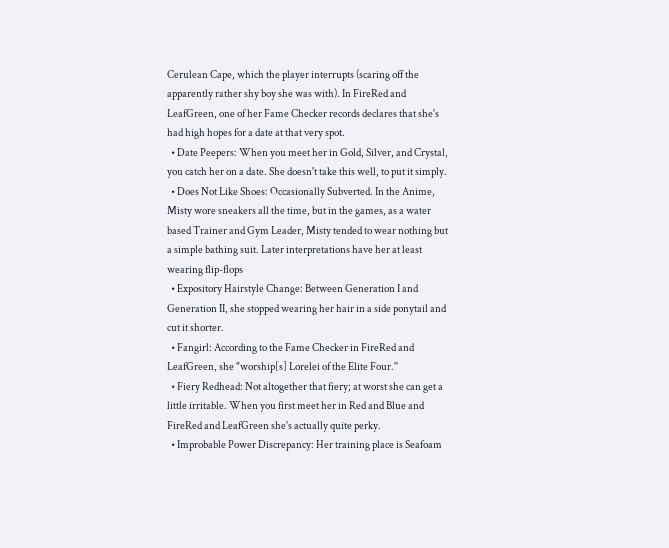Cerulean Cape, which the player interrupts (scaring off the apparently rather shy boy she was with). In FireRed and LeafGreen, one of her Fame Checker records declares that she's had high hopes for a date at that very spot.
  • Date Peepers: When you meet her in Gold, Silver, and Crystal, you catch her on a date. She doesn't take this well, to put it simply.
  • Does Not Like Shoes: Occasionally Subverted. In the Anime, Misty wore sneakers all the time, but in the games, as a water based Trainer and Gym Leader, Misty tended to wear nothing but a simple bathing suit. Later interpretations have her at least wearing flip-flops
  • Expository Hairstyle Change: Between Generation I and Generation II, she stopped wearing her hair in a side ponytail and cut it shorter.
  • Fangirl: According to the Fame Checker in FireRed and LeafGreen, she "worship[s] Lorelei of the Elite Four.''
  • Fiery Redhead: Not altogether that fiery; at worst she can get a little irritable. When you first meet her in Red and Blue and FireRed and LeafGreen she's actually quite perky.
  • Improbable Power Discrepancy: Her training place is Seafoam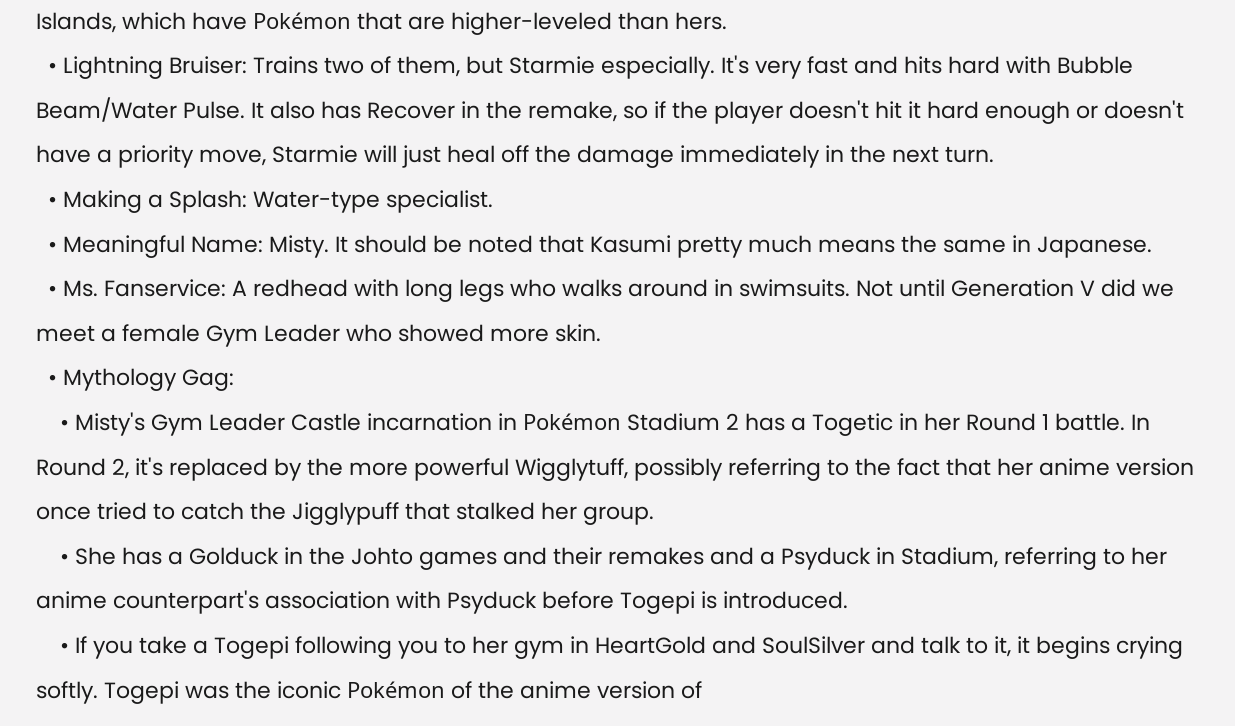Islands, which have Pokémon that are higher-leveled than hers.
  • Lightning Bruiser: Trains two of them, but Starmie especially. It's very fast and hits hard with Bubble Beam/Water Pulse. It also has Recover in the remake, so if the player doesn't hit it hard enough or doesn't have a priority move, Starmie will just heal off the damage immediately in the next turn.
  • Making a Splash: Water-type specialist.
  • Meaningful Name: Misty. It should be noted that Kasumi pretty much means the same in Japanese.
  • Ms. Fanservice: A redhead with long legs who walks around in swimsuits. Not until Generation V did we meet a female Gym Leader who showed more skin.
  • Mythology Gag:
    • Misty's Gym Leader Castle incarnation in Pokémon Stadium 2 has a Togetic in her Round 1 battle. In Round 2, it's replaced by the more powerful Wigglytuff, possibly referring to the fact that her anime version once tried to catch the Jigglypuff that stalked her group.
    • She has a Golduck in the Johto games and their remakes and a Psyduck in Stadium, referring to her anime counterpart's association with Psyduck before Togepi is introduced.
    • If you take a Togepi following you to her gym in HeartGold and SoulSilver and talk to it, it begins crying softly. Togepi was the iconic Pokémon of the anime version of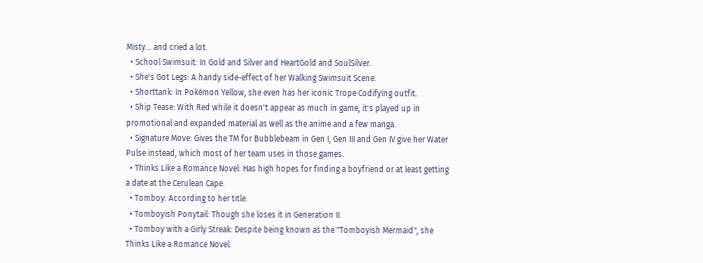Misty... and cried a lot.
  • School Swimsuit: In Gold and Silver and HeartGold and SoulSilver.
  • She's Got Legs: A handy side-effect of her Walking Swimsuit Scene.
  • Shorttank: In Pokémon Yellow, she even has her iconic Trope Codifying outfit.
  • Ship Tease: With Red while it doesn't appear as much in game, it's played up in promotional and expanded material as well as the anime and a few manga.
  • Signature Move: Gives the TM for Bubblebeam in Gen I, Gen III and Gen IV give her Water Pulse instead, which most of her team uses in those games.
  • Thinks Like a Romance Novel: Has high hopes for finding a boyfriend or at least getting a date at the Cerulean Cape.
  • Tomboy: According to her title.
  • Tomboyish Ponytail: Though she loses it in Generation II.
  • Tomboy with a Girly Streak: Despite being known as the "Tomboyish Mermaid", she Thinks Like a Romance Novel.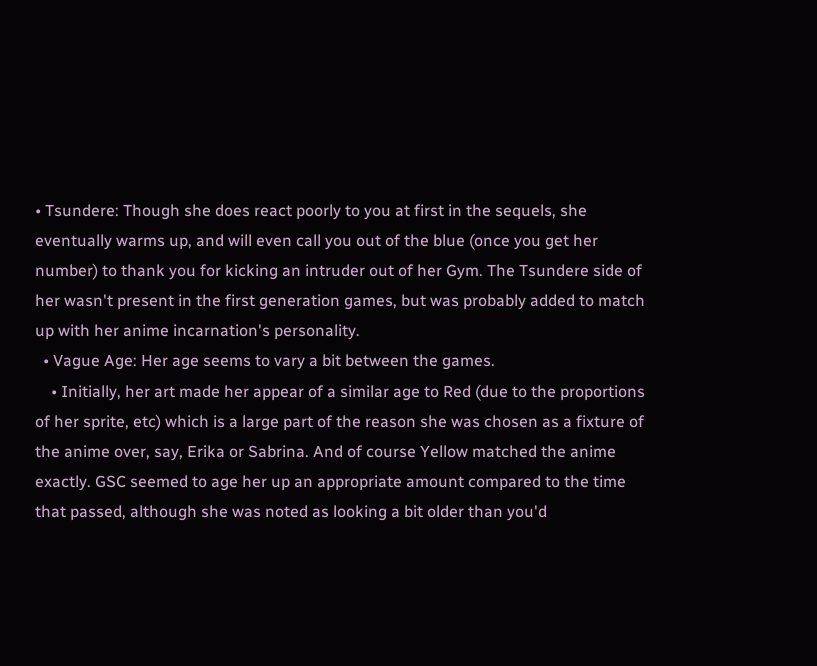• Tsundere: Though she does react poorly to you at first in the sequels, she eventually warms up, and will even call you out of the blue (once you get her number) to thank you for kicking an intruder out of her Gym. The Tsundere side of her wasn't present in the first generation games, but was probably added to match up with her anime incarnation's personality.
  • Vague Age: Her age seems to vary a bit between the games.
    • Initially, her art made her appear of a similar age to Red (due to the proportions of her sprite, etc) which is a large part of the reason she was chosen as a fixture of the anime over, say, Erika or Sabrina. And of course Yellow matched the anime exactly. GSC seemed to age her up an appropriate amount compared to the time that passed, although she was noted as looking a bit older than you'd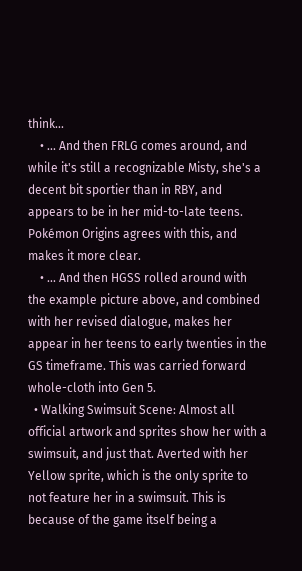think...
    • ... And then FRLG comes around, and while it's still a recognizable Misty, she's a decent bit sportier than in RBY, and appears to be in her mid-to-late teens. Pokémon Origins agrees with this, and makes it more clear.
    • ... And then HGSS rolled around with the example picture above, and combined with her revised dialogue, makes her appear in her teens to early twenties in the GS timeframe. This was carried forward whole-cloth into Gen 5.
  • Walking Swimsuit Scene: Almost all official artwork and sprites show her with a swimsuit, and just that. Averted with her Yellow sprite, which is the only sprite to not feature her in a swimsuit. This is because of the game itself being a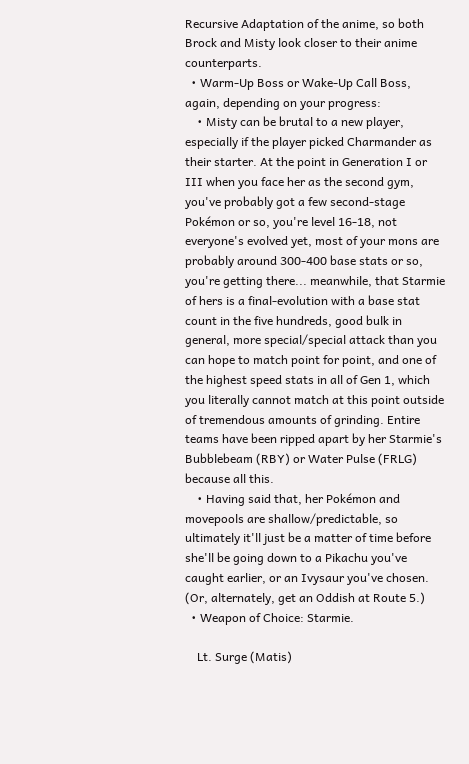Recursive Adaptation of the anime, so both Brock and Misty look closer to their anime counterparts.
  • Warm-Up Boss or Wake-Up Call Boss, again, depending on your progress:
    • Misty can be brutal to a new player, especially if the player picked Charmander as their starter. At the point in Generation I or III when you face her as the second gym, you've probably got a few second-stage Pokémon or so, you're level 16-18, not everyone's evolved yet, most of your mons are probably around 300-400 base stats or so, you're getting there... meanwhile, that Starmie of hers is a final-evolution with a base stat count in the five hundreds, good bulk in general, more special/special attack than you can hope to match point for point, and one of the highest speed stats in all of Gen 1, which you literally cannot match at this point outside of tremendous amounts of grinding. Entire teams have been ripped apart by her Starmie's Bubblebeam (RBY) or Water Pulse (FRLG) because all this.
    • Having said that, her Pokémon and movepools are shallow/predictable, so ultimately it'll just be a matter of time before she'll be going down to a Pikachu you've caught earlier, or an Ivysaur you've chosen. (Or, alternately, get an Oddish at Route 5.)
  • Weapon of Choice: Starmie.

    Lt. Surge (Matis)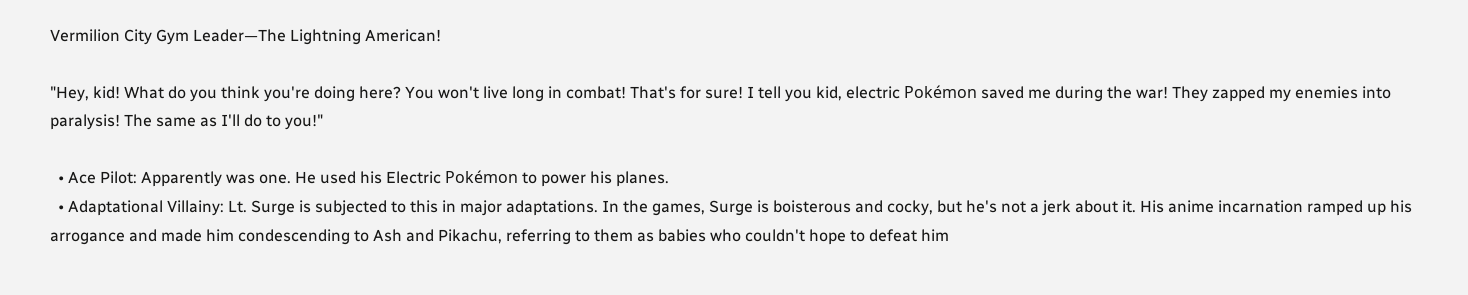Vermilion City Gym Leader—The Lightning American!

"Hey, kid! What do you think you're doing here? You won't live long in combat! That's for sure! I tell you kid, electric Pokémon saved me during the war! They zapped my enemies into paralysis! The same as I'll do to you!"

  • Ace Pilot: Apparently was one. He used his Electric Pokémon to power his planes.
  • Adaptational Villainy: Lt. Surge is subjected to this in major adaptations. In the games, Surge is boisterous and cocky, but he's not a jerk about it. His anime incarnation ramped up his arrogance and made him condescending to Ash and Pikachu, referring to them as babies who couldn't hope to defeat him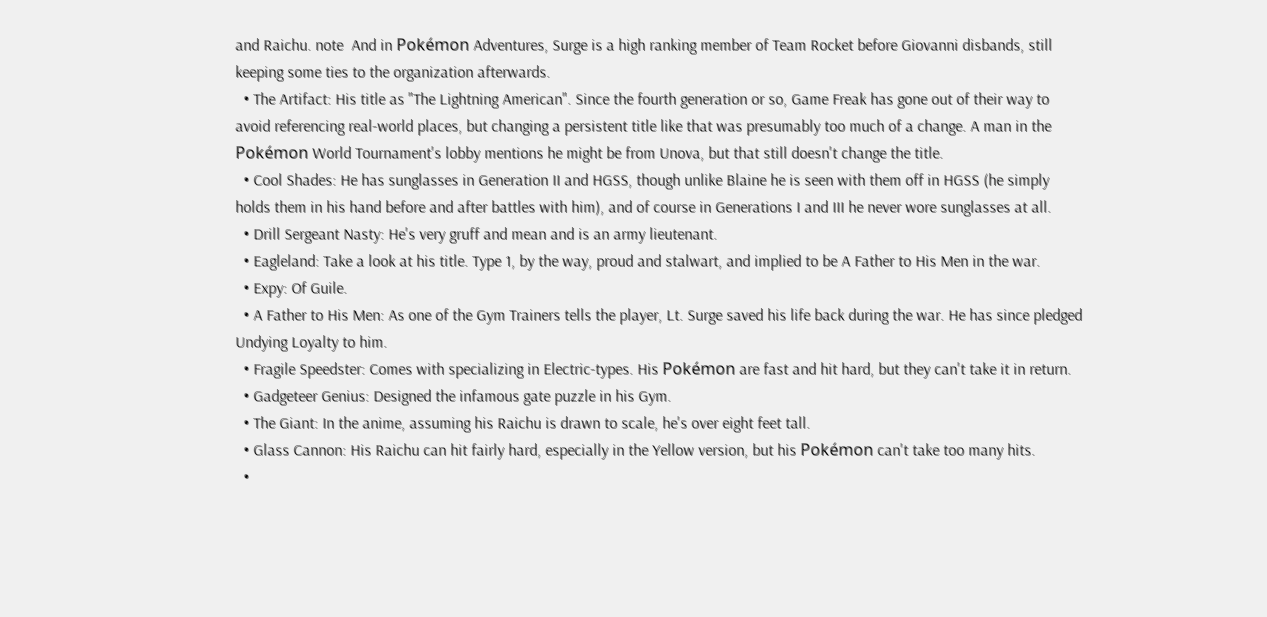and Raichu. note  And in Pokémon Adventures, Surge is a high ranking member of Team Rocket before Giovanni disbands, still keeping some ties to the organization afterwards.
  • The Artifact: His title as "The Lightning American". Since the fourth generation or so, Game Freak has gone out of their way to avoid referencing real-world places, but changing a persistent title like that was presumably too much of a change. A man in the Pokémon World Tournament's lobby mentions he might be from Unova, but that still doesn't change the title.
  • Cool Shades: He has sunglasses in Generation II and HGSS, though unlike Blaine he is seen with them off in HGSS (he simply holds them in his hand before and after battles with him), and of course in Generations I and III he never wore sunglasses at all.
  • Drill Sergeant Nasty: He's very gruff and mean and is an army lieutenant.
  • Eagleland: Take a look at his title. Type 1, by the way, proud and stalwart, and implied to be A Father to His Men in the war.
  • Expy: Of Guile.
  • A Father to His Men: As one of the Gym Trainers tells the player, Lt. Surge saved his life back during the war. He has since pledged Undying Loyalty to him.
  • Fragile Speedster: Comes with specializing in Electric-types. His Pokémon are fast and hit hard, but they can't take it in return.
  • Gadgeteer Genius: Designed the infamous gate puzzle in his Gym.
  • The Giant: In the anime, assuming his Raichu is drawn to scale, he's over eight feet tall.
  • Glass Cannon: His Raichu can hit fairly hard, especially in the Yellow version, but his Pokémon can't take too many hits.
  •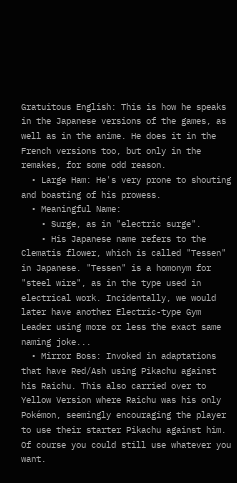Gratuitous English: This is how he speaks in the Japanese versions of the games, as well as in the anime. He does it in the French versions too, but only in the remakes, for some odd reason.
  • Large Ham: He's very prone to shouting and boasting of his prowess.
  • Meaningful Name:
    • Surge, as in "electric surge".
    • His Japanese name refers to the Clematis flower, which is called "Tessen" in Japanese. "Tessen" is a homonym for "steel wire", as in the type used in electrical work. Incidentally, we would later have another Electric-type Gym Leader using more or less the exact same naming joke...
  • Mirror Boss: Invoked in adaptations that have Red/Ash using Pikachu against his Raichu. This also carried over to Yellow Version where Raichu was his only Pokémon, seemingly encouraging the player to use their starter Pikachu against him. Of course you could still use whatever you want.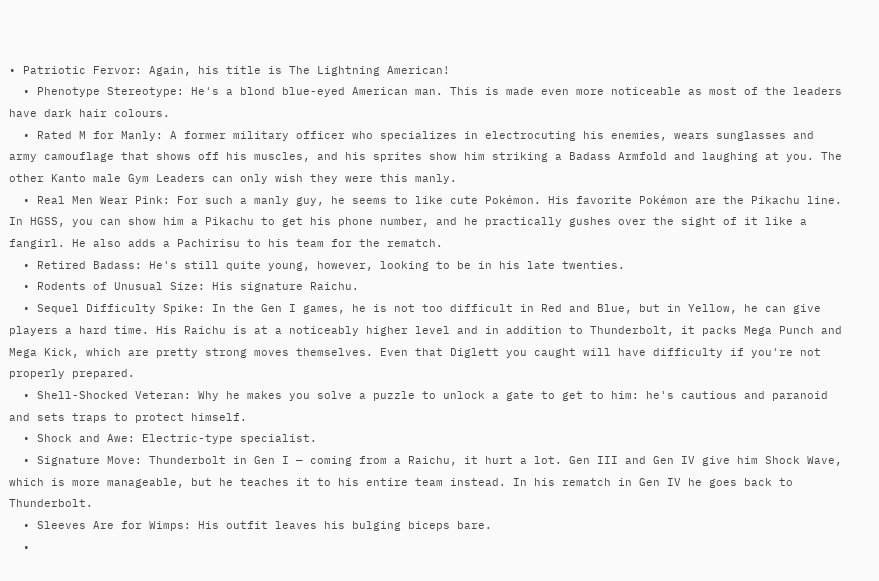• Patriotic Fervor: Again, his title is The Lightning American!
  • Phenotype Stereotype: He's a blond blue-eyed American man. This is made even more noticeable as most of the leaders have dark hair colours.
  • Rated M for Manly: A former military officer who specializes in electrocuting his enemies, wears sunglasses and army camouflage that shows off his muscles, and his sprites show him striking a Badass Armfold and laughing at you. The other Kanto male Gym Leaders can only wish they were this manly.
  • Real Men Wear Pink: For such a manly guy, he seems to like cute Pokémon. His favorite Pokémon are the Pikachu line. In HGSS, you can show him a Pikachu to get his phone number, and he practically gushes over the sight of it like a fangirl. He also adds a Pachirisu to his team for the rematch.
  • Retired Badass: He's still quite young, however, looking to be in his late twenties.
  • Rodents of Unusual Size: His signature Raichu.
  • Sequel Difficulty Spike: In the Gen I games, he is not too difficult in Red and Blue, but in Yellow, he can give players a hard time. His Raichu is at a noticeably higher level and in addition to Thunderbolt, it packs Mega Punch and Mega Kick, which are pretty strong moves themselves. Even that Diglett you caught will have difficulty if you're not properly prepared.
  • Shell-Shocked Veteran: Why he makes you solve a puzzle to unlock a gate to get to him: he's cautious and paranoid and sets traps to protect himself.
  • Shock and Awe: Electric-type specialist.
  • Signature Move: Thunderbolt in Gen I — coming from a Raichu, it hurt a lot. Gen III and Gen IV give him Shock Wave, which is more manageable, but he teaches it to his entire team instead. In his rematch in Gen IV he goes back to Thunderbolt.
  • Sleeves Are for Wimps: His outfit leaves his bulging biceps bare.
  •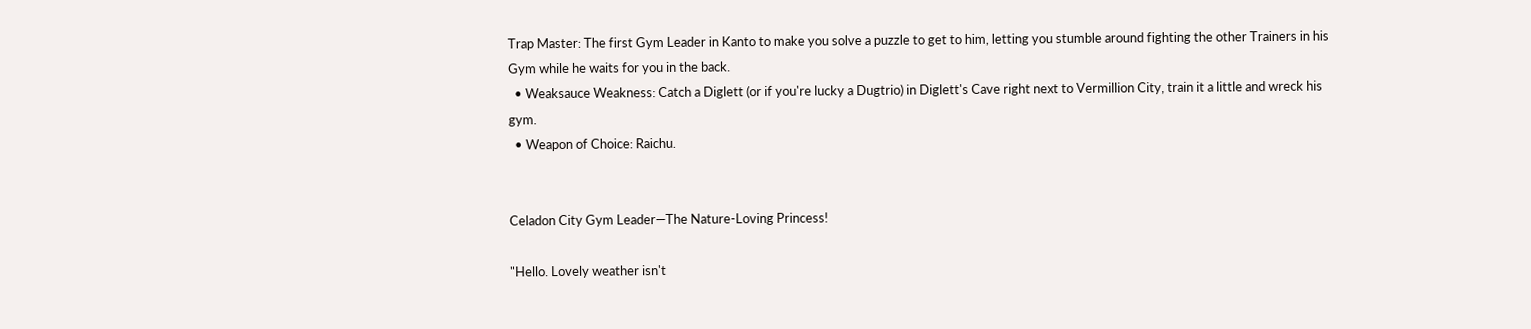Trap Master: The first Gym Leader in Kanto to make you solve a puzzle to get to him, letting you stumble around fighting the other Trainers in his Gym while he waits for you in the back.
  • Weaksauce Weakness: Catch a Diglett (or if you're lucky a Dugtrio) in Diglett's Cave right next to Vermillion City, train it a little and wreck his gym.
  • Weapon of Choice: Raichu.


Celadon City Gym Leader—The Nature-Loving Princess!

"Hello. Lovely weather isn't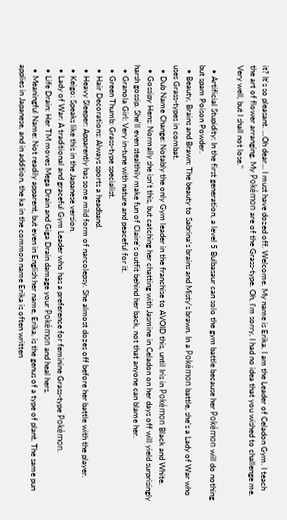it? It's so pleasant. ...Oh dear... I must have dozed off. Welcome. My name is Erika. I am the Leader of Celadon Gym. I teach the art of flower arranging. My Pokémon are of the Grass-type. Oh, I'm sorry, I had no idea that you wished to challenge me. Very well, but I shall not lose."

  • Artificial Stupidity: In the first generation, a level 5 Bulbasaur can solo the gym battle because her Pokémon will do nothing but spam Poison Powder.
  • Beauty, Brains and Brawn: The beauty to Sabrina's brains and Misty's brawn. In a Pokémon battle, she's a Lady of War who uses Grass-types in combat.
  • Dub Name Change: Notably the only Gym leader in the franchise to AVOID this, until Iris in Pokémon Black and White.
  • Gossipy Hens: Normally she isn't this, but catching her chatting with Jasmine in Celadon on her days off will yield surprisingly harsh gossip. She'll even stealthily make fun of Claire's outfit behind her back, not that anyone can blame her.
  • Granola Girl: Very in-tune with nature and peaceful for it.
  • Green Thumb: Grass-type specialist.
  • Hair Decorations: Always sports a headband.
  • Heavy Sleeper: Apparently has some mild form of narcolepsy. She almost dozes off before her battle with the player.
  • Keigo: Speaks like this in the Japanese version.
  • Lady of War: A traditional and graceful Gym Leader who has a preference for feminine Grass-type Pokémon.
  • Life Drain: Her TM moves Mega Drain and Giga Drain damage your Pokémon and heal hers.
  • Meaningful Name: Not readily apparent, but even in English her name, Erika, is the genus of a type of plant. The same pun applies in Japanese, and in addition, the ka in the common name Erika is often written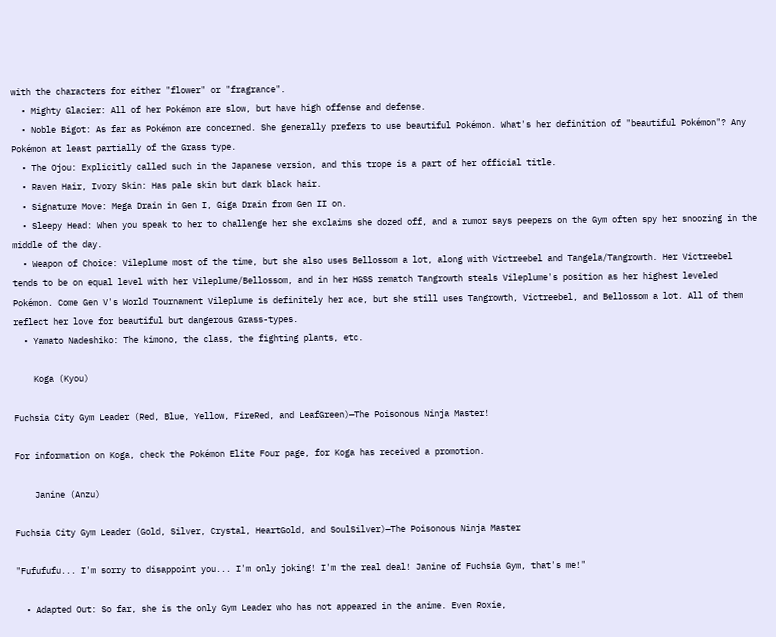with the characters for either "flower" or "fragrance".
  • Mighty Glacier: All of her Pokémon are slow, but have high offense and defense.
  • Noble Bigot: As far as Pokémon are concerned. She generally prefers to use beautiful Pokémon. What's her definition of "beautiful Pokémon"? Any Pokémon at least partially of the Grass type.
  • The Ojou: Explicitly called such in the Japanese version, and this trope is a part of her official title.
  • Raven Hair, Ivory Skin: Has pale skin but dark black hair.
  • Signature Move: Mega Drain in Gen I, Giga Drain from Gen II on.
  • Sleepy Head: When you speak to her to challenge her she exclaims she dozed off, and a rumor says peepers on the Gym often spy her snoozing in the middle of the day.
  • Weapon of Choice: Vileplume most of the time, but she also uses Bellossom a lot, along with Victreebel and Tangela/Tangrowth. Her Victreebel tends to be on equal level with her Vileplume/Bellossom, and in her HGSS rematch Tangrowth steals Vileplume's position as her highest leveled Pokémon. Come Gen V's World Tournament Vileplume is definitely her ace, but she still uses Tangrowth, Victreebel, and Bellossom a lot. All of them reflect her love for beautiful but dangerous Grass-types.
  • Yamato Nadeshiko: The kimono, the class, the fighting plants, etc.

    Koga (Kyou)

Fuchsia City Gym Leader (Red, Blue, Yellow, FireRed, and LeafGreen)—The Poisonous Ninja Master!

For information on Koga, check the Pokémon Elite Four page, for Koga has received a promotion.

    Janine (Anzu)

Fuchsia City Gym Leader (Gold, Silver, Crystal, HeartGold, and SoulSilver)—The Poisonous Ninja Master

"Fufufufu... I'm sorry to disappoint you... I'm only joking! I'm the real deal! Janine of Fuchsia Gym, that's me!"

  • Adapted Out: So far, she is the only Gym Leader who has not appeared in the anime. Even Roxie,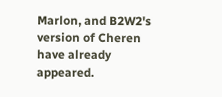Marlon, and B2W2's version of Cheren have already appeared.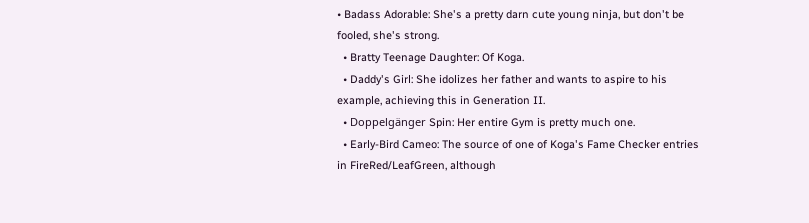• Badass Adorable: She's a pretty darn cute young ninja, but don't be fooled, she's strong.
  • Bratty Teenage Daughter: Of Koga.
  • Daddy's Girl: She idolizes her father and wants to aspire to his example, achieving this in Generation II.
  • Doppelgänger Spin: Her entire Gym is pretty much one.
  • Early-Bird Cameo: The source of one of Koga's Fame Checker entries in FireRed/LeafGreen, although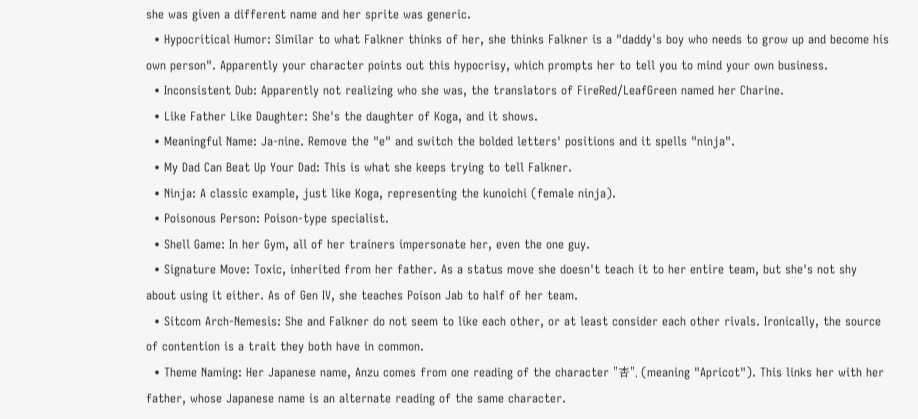she was given a different name and her sprite was generic.
  • Hypocritical Humor: Similar to what Falkner thinks of her, she thinks Falkner is a "daddy's boy who needs to grow up and become his own person". Apparently your character points out this hypocrisy, which prompts her to tell you to mind your own business.
  • Inconsistent Dub: Apparently not realizing who she was, the translators of FireRed/LeafGreen named her Charine.
  • Like Father Like Daughter: She's the daughter of Koga, and it shows.
  • Meaningful Name: Ja-nine. Remove the "e" and switch the bolded letters' positions and it spells "ninja".
  • My Dad Can Beat Up Your Dad: This is what she keeps trying to tell Falkner.
  • Ninja: A classic example, just like Koga, representing the kunoichi (female ninja).
  • Poisonous Person: Poison-type specialist.
  • Shell Game: In her Gym, all of her trainers impersonate her, even the one guy.
  • Signature Move: Toxic, inherited from her father. As a status move she doesn't teach it to her entire team, but she's not shy about using it either. As of Gen IV, she teaches Poison Jab to half of her team.
  • Sitcom Arch-Nemesis: She and Falkner do not seem to like each other, or at least consider each other rivals. Ironically, the source of contention is a trait they both have in common.
  • Theme Naming: Her Japanese name, Anzu comes from one reading of the character "杏", (meaning "Apricot"). This links her with her father, whose Japanese name is an alternate reading of the same character.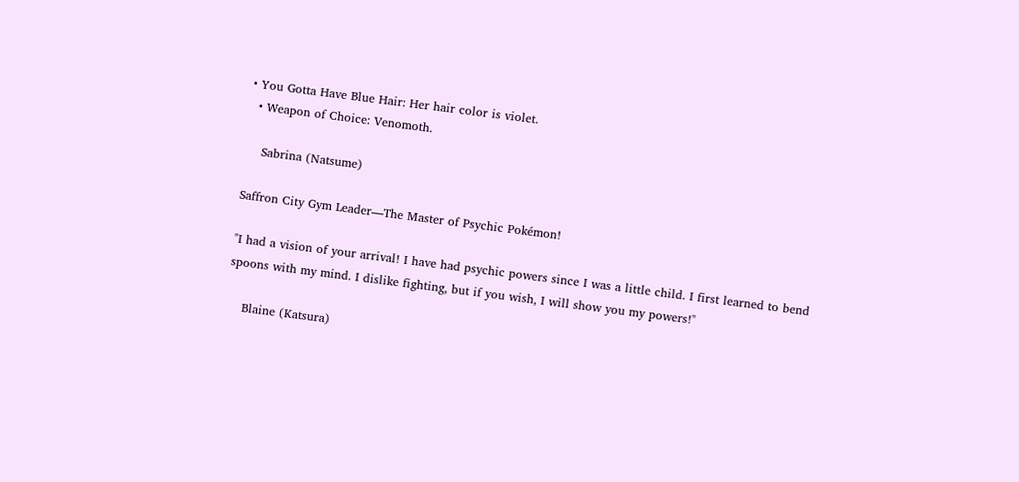• You Gotta Have Blue Hair: Her hair color is violet.
  • Weapon of Choice: Venomoth.

    Sabrina (Natsume)

Saffron City Gym Leader—The Master of Psychic Pokémon!

"I had a vision of your arrival! I have had psychic powers since I was a little child. I first learned to bend spoons with my mind. I dislike fighting, but if you wish, I will show you my powers!"

    Blaine (Katsura)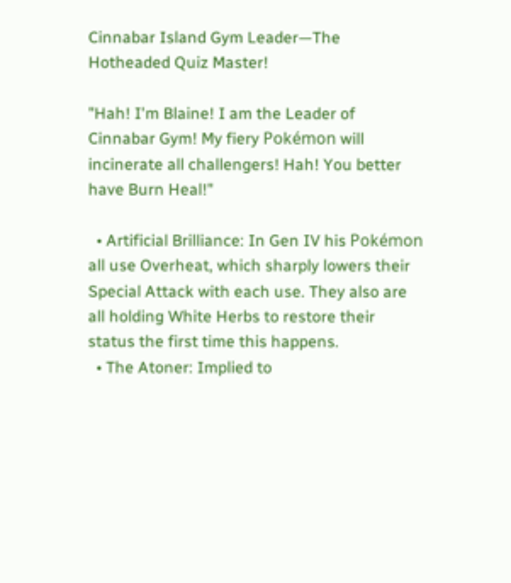Cinnabar Island Gym Leader—The Hotheaded Quiz Master!

"Hah! I'm Blaine! I am the Leader of Cinnabar Gym! My fiery Pokémon will incinerate all challengers! Hah! You better have Burn Heal!"

  • Artificial Brilliance: In Gen IV his Pokémon all use Overheat, which sharply lowers their Special Attack with each use. They also are all holding White Herbs to restore their status the first time this happens.
  • The Atoner: Implied to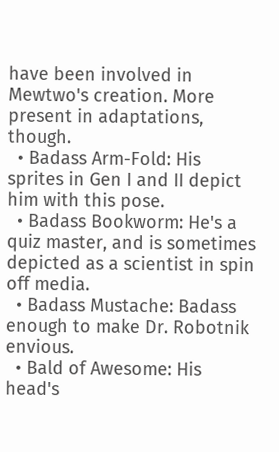have been involved in Mewtwo's creation. More present in adaptations, though.
  • Badass Arm-Fold: His sprites in Gen I and II depict him with this pose.
  • Badass Bookworm: He's a quiz master, and is sometimes depicted as a scientist in spin off media.
  • Badass Mustache: Badass enough to make Dr. Robotnik envious.
  • Bald of Awesome: His head's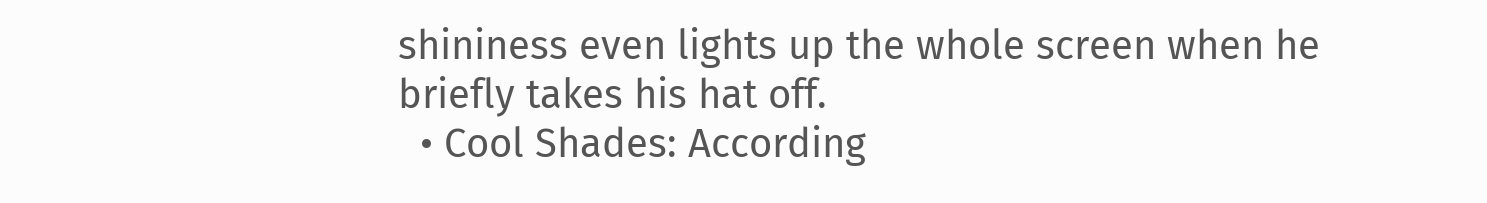shininess even lights up the whole screen when he briefly takes his hat off.
  • Cool Shades: According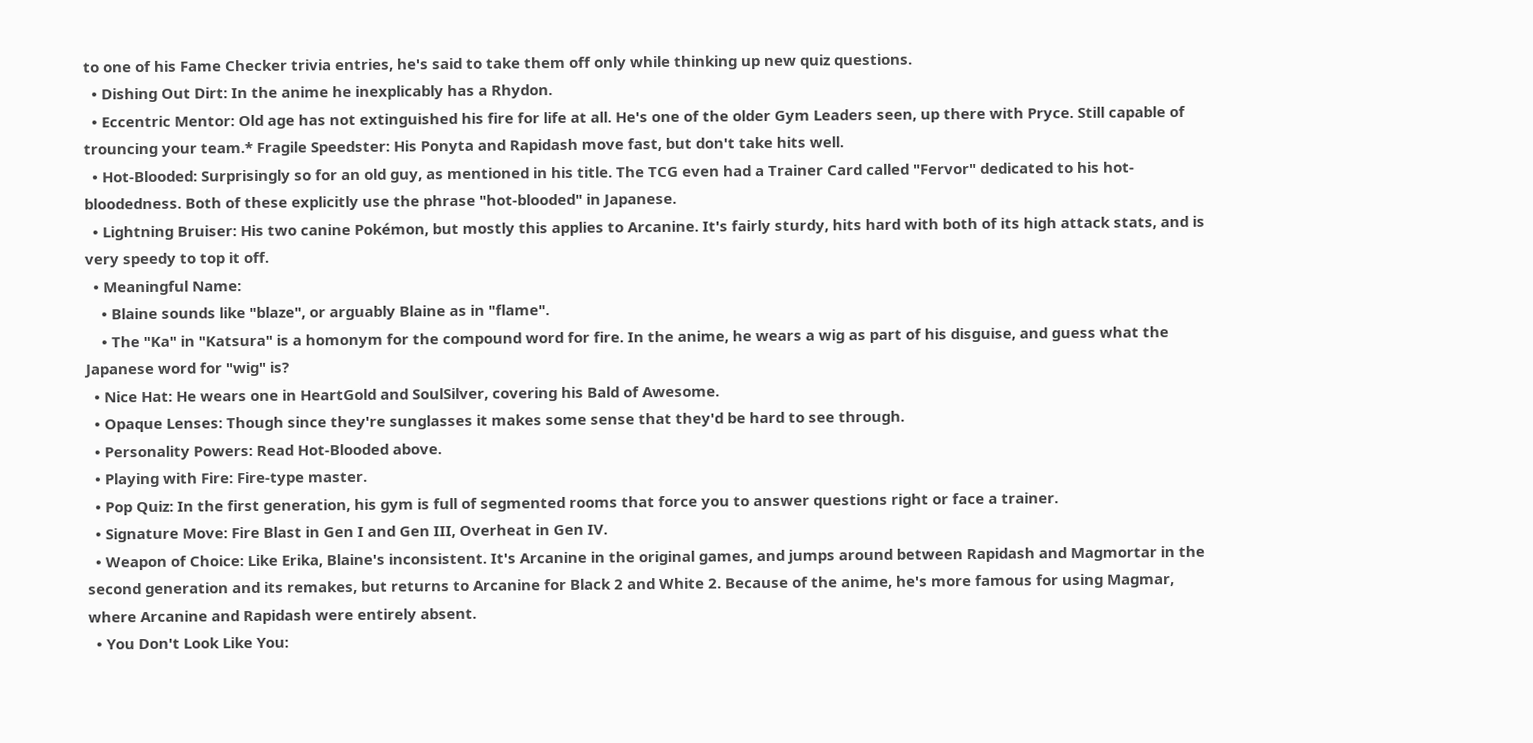to one of his Fame Checker trivia entries, he's said to take them off only while thinking up new quiz questions.
  • Dishing Out Dirt: In the anime he inexplicably has a Rhydon.
  • Eccentric Mentor: Old age has not extinguished his fire for life at all. He's one of the older Gym Leaders seen, up there with Pryce. Still capable of trouncing your team.* Fragile Speedster: His Ponyta and Rapidash move fast, but don't take hits well.
  • Hot-Blooded: Surprisingly so for an old guy, as mentioned in his title. The TCG even had a Trainer Card called "Fervor" dedicated to his hot-bloodedness. Both of these explicitly use the phrase "hot-blooded" in Japanese.
  • Lightning Bruiser: His two canine Pokémon, but mostly this applies to Arcanine. It's fairly sturdy, hits hard with both of its high attack stats, and is very speedy to top it off.
  • Meaningful Name:
    • Blaine sounds like "blaze", or arguably Blaine as in "flame".
    • The "Ka" in "Katsura" is a homonym for the compound word for fire. In the anime, he wears a wig as part of his disguise, and guess what the Japanese word for "wig" is?
  • Nice Hat: He wears one in HeartGold and SoulSilver, covering his Bald of Awesome.
  • Opaque Lenses: Though since they're sunglasses it makes some sense that they'd be hard to see through.
  • Personality Powers: Read Hot-Blooded above.
  • Playing with Fire: Fire-type master.
  • Pop Quiz: In the first generation, his gym is full of segmented rooms that force you to answer questions right or face a trainer.
  • Signature Move: Fire Blast in Gen I and Gen III, Overheat in Gen IV.
  • Weapon of Choice: Like Erika, Blaine's inconsistent. It's Arcanine in the original games, and jumps around between Rapidash and Magmortar in the second generation and its remakes, but returns to Arcanine for Black 2 and White 2. Because of the anime, he's more famous for using Magmar, where Arcanine and Rapidash were entirely absent.
  • You Don't Look Like You: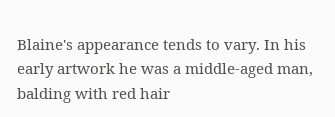Blaine's appearance tends to vary. In his early artwork he was a middle-aged man, balding with red hair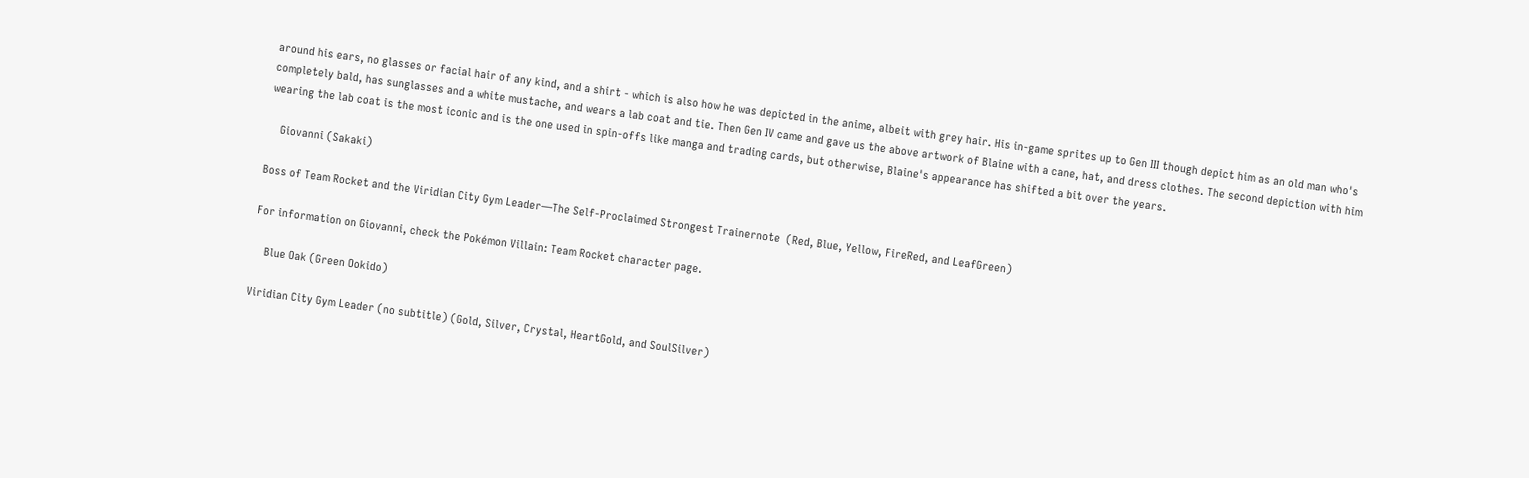around his ears, no glasses or facial hair of any kind, and a shirt - which is also how he was depicted in the anime, albeit with grey hair. His in-game sprites up to Gen III though depict him as an old man who's completely bald, has sunglasses and a white mustache, and wears a lab coat and tie. Then Gen IV came and gave us the above artwork of Blaine with a cane, hat, and dress clothes. The second depiction with him wearing the lab coat is the most iconic and is the one used in spin-offs like manga and trading cards, but otherwise, Blaine's appearance has shifted a bit over the years.

    Giovanni (Sakaki)

Boss of Team Rocket and the Viridian City Gym Leader—The Self-Proclaimed Strongest Trainernote  (Red, Blue, Yellow, FireRed, and LeafGreen)

For information on Giovanni, check the Pokémon Villain: Team Rocket character page.

    Blue Oak (Green Ookido)

Viridian City Gym Leader (no subtitle) (Gold, Silver, Crystal, HeartGold, and SoulSilver)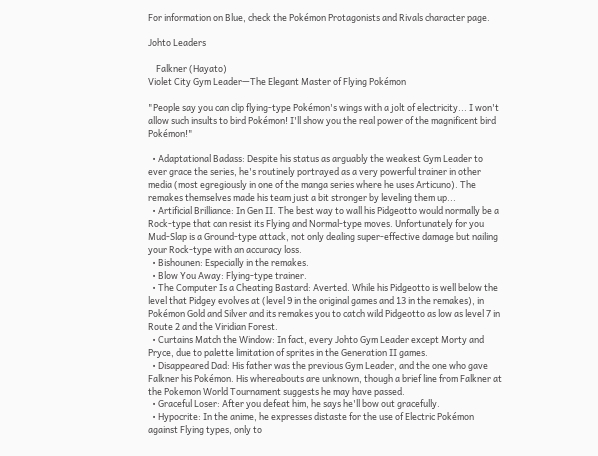For information on Blue, check the Pokémon Protagonists and Rivals character page.

Johto Leaders

    Falkner (Hayato)
Violet City Gym Leader—The Elegant Master of Flying Pokémon

"People say you can clip flying-type Pokémon's wings with a jolt of electricity... I won't allow such insults to bird Pokémon! I'll show you the real power of the magnificent bird Pokémon!"

  • Adaptational Badass: Despite his status as arguably the weakest Gym Leader to ever grace the series, he's routinely portrayed as a very powerful trainer in other media (most egregiously in one of the manga series where he uses Articuno). The remakes themselves made his team just a bit stronger by leveling them up...
  • Artificial Brilliance: In Gen II. The best way to wall his Pidgeotto would normally be a Rock-type that can resist its Flying and Normal-type moves. Unfortunately for you Mud-Slap is a Ground-type attack, not only dealing super-effective damage but nailing your Rock-type with an accuracy loss.
  • Bishounen: Especially in the remakes.
  • Blow You Away: Flying-type trainer.
  • The Computer Is a Cheating Bastard: Averted. While his Pidgeotto is well below the level that Pidgey evolves at (level 9 in the original games and 13 in the remakes), in Pokémon Gold and Silver and its remakes you to catch wild Pidgeotto as low as level 7 in Route 2 and the Viridian Forest.
  • Curtains Match the Window: In fact, every Johto Gym Leader except Morty and Pryce, due to palette limitation of sprites in the Generation II games.
  • Disappeared Dad: His father was the previous Gym Leader, and the one who gave Falkner his Pokémon. His whereabouts are unknown, though a brief line from Falkner at the Pokemon World Tournament suggests he may have passed.
  • Graceful Loser: After you defeat him, he says he'll bow out gracefully.
  • Hypocrite: In the anime, he expresses distaste for the use of Electric Pokémon against Flying types, only to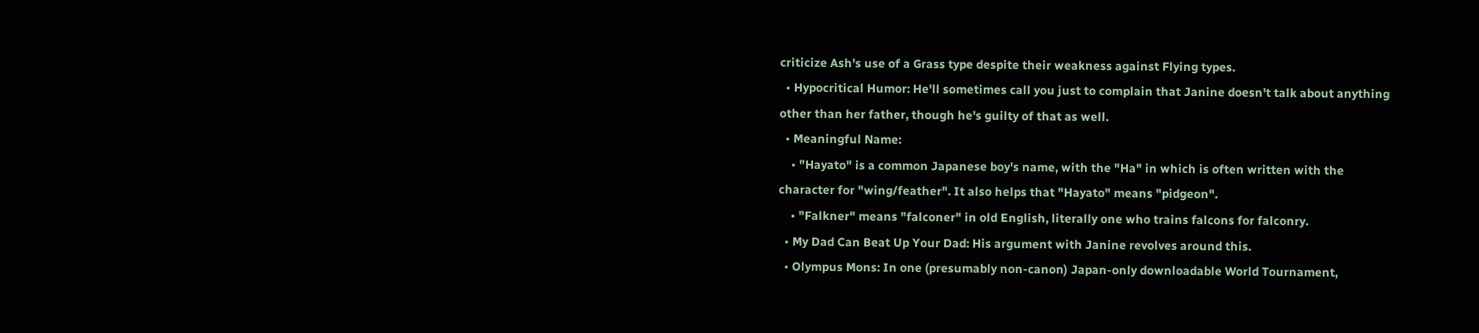criticize Ash's use of a Grass type despite their weakness against Flying types.
  • Hypocritical Humor: He'll sometimes call you just to complain that Janine doesn't talk about anything other than her father, though he's guilty of that as well.
  • Meaningful Name:
    • "Hayato" is a common Japanese boy's name, with the "Ha" in which is often written with the character for "wing/feather". It also helps that "Hayato" means "pidgeon".
    • "Falkner" means "falconer" in old English, literally one who trains falcons for falconry.
  • My Dad Can Beat Up Your Dad: His argument with Janine revolves around this.
  • Olympus Mons: In one (presumably non-canon) Japan-only downloadable World Tournament,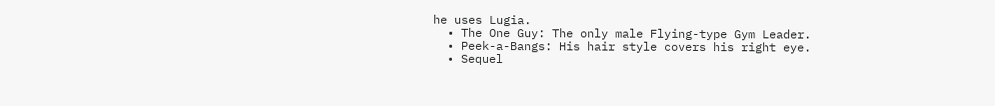he uses Lugia.
  • The One Guy: The only male Flying-type Gym Leader.
  • Peek-a-Bangs: His hair style covers his right eye.
  • Sequel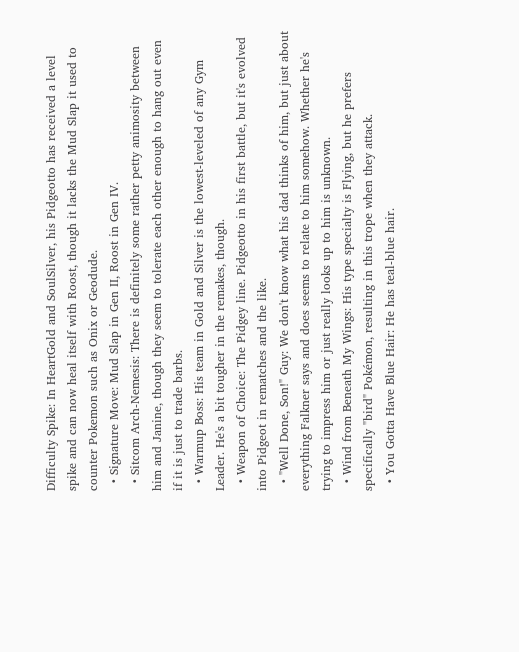Difficulty Spike: In HeartGold and SoulSilver, his Pidgeotto has received a level spike and can now heal itself with Roost, though it lacks the Mud Slap it used to counter Pokemon such as Onix or Geodude.
  • Signature Move: Mud Slap in Gen II, Roost in Gen IV.
  • Sitcom Arch-Nemesis: There is definitely some rather petty animosity between him and Janine, though they seem to tolerate each other enough to hang out even if it is just to trade barbs.
  • Warmup Boss: His team in Gold and Silver is the lowest-leveled of any Gym Leader. He's a bit tougher in the remakes, though.
  • Weapon of Choice: The Pidgey line. Pidgeotto in his first battle, but it's evolved into Pidgeot in rematches and the like.
  • "Well Done, Son!" Guy: We don't know what his dad thinks of him, but just about everything Falkner says and does seems to relate to him somehow. Whether he's trying to impress him or just really looks up to him is unknown.
  • Wind from Beneath My Wings: His type specialty is Flying, but he prefers specifically "bird" Pokémon, resulting in this trope when they attack.
  • You Gotta Have Blue Hair: He has teal-blue hair.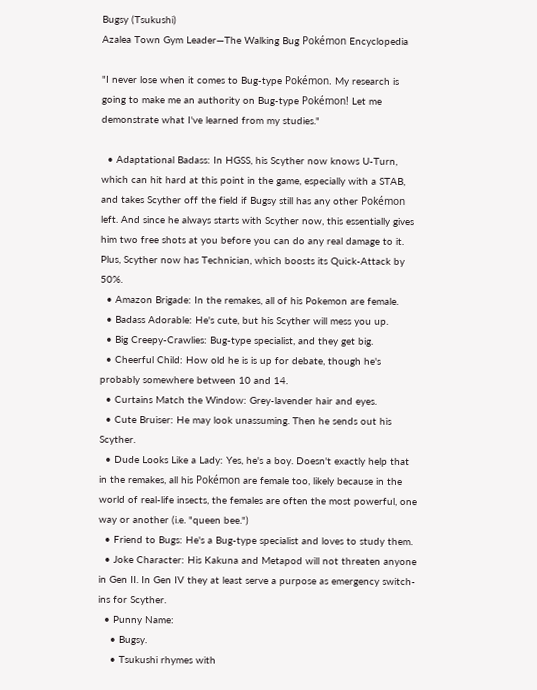Bugsy (Tsukushi)
Azalea Town Gym Leader—The Walking Bug Pokémon Encyclopedia

"I never lose when it comes to Bug-type Pokémon. My research is going to make me an authority on Bug-type Pokémon! Let me demonstrate what I've learned from my studies."

  • Adaptational Badass: In HGSS, his Scyther now knows U-Turn, which can hit hard at this point in the game, especially with a STAB, and takes Scyther off the field if Bugsy still has any other Pokémon left. And since he always starts with Scyther now, this essentially gives him two free shots at you before you can do any real damage to it. Plus, Scyther now has Technician, which boosts its Quick-Attack by 50%.
  • Amazon Brigade: In the remakes, all of his Pokemon are female.
  • Badass Adorable: He's cute, but his Scyther will mess you up.
  • Big Creepy-Crawlies: Bug-type specialist, and they get big.
  • Cheerful Child: How old he is is up for debate, though he's probably somewhere between 10 and 14.
  • Curtains Match the Window: Grey-lavender hair and eyes.
  • Cute Bruiser: He may look unassuming. Then he sends out his Scyther.
  • Dude Looks Like a Lady: Yes, he's a boy. Doesn't exactly help that in the remakes, all his Pokémon are female too, likely because in the world of real-life insects, the females are often the most powerful, one way or another (i.e. "queen bee.")
  • Friend to Bugs: He's a Bug-type specialist and loves to study them.
  • Joke Character: His Kakuna and Metapod will not threaten anyone in Gen II. In Gen IV they at least serve a purpose as emergency switch-ins for Scyther.
  • Punny Name:
    • Bugsy.
    • Tsukushi rhymes with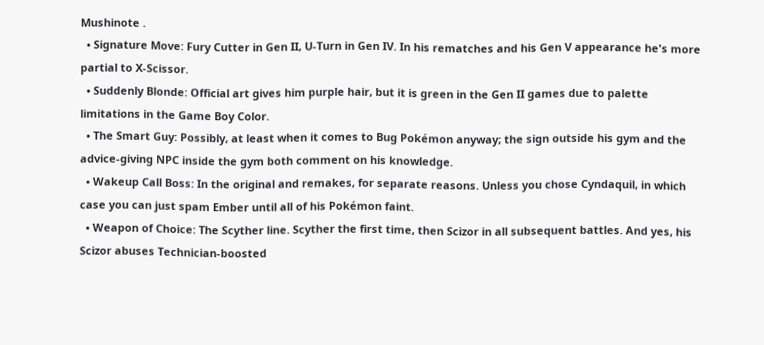Mushinote .
  • Signature Move: Fury Cutter in Gen II, U-Turn in Gen IV. In his rematches and his Gen V appearance he's more partial to X-Scissor.
  • Suddenly Blonde: Official art gives him purple hair, but it is green in the Gen II games due to palette limitations in the Game Boy Color.
  • The Smart Guy: Possibly, at least when it comes to Bug Pokémon anyway; the sign outside his gym and the advice-giving NPC inside the gym both comment on his knowledge.
  • Wakeup Call Boss: In the original and remakes, for separate reasons. Unless you chose Cyndaquil, in which case you can just spam Ember until all of his Pokémon faint.
  • Weapon of Choice: The Scyther line. Scyther the first time, then Scizor in all subsequent battles. And yes, his Scizor abuses Technician-boosted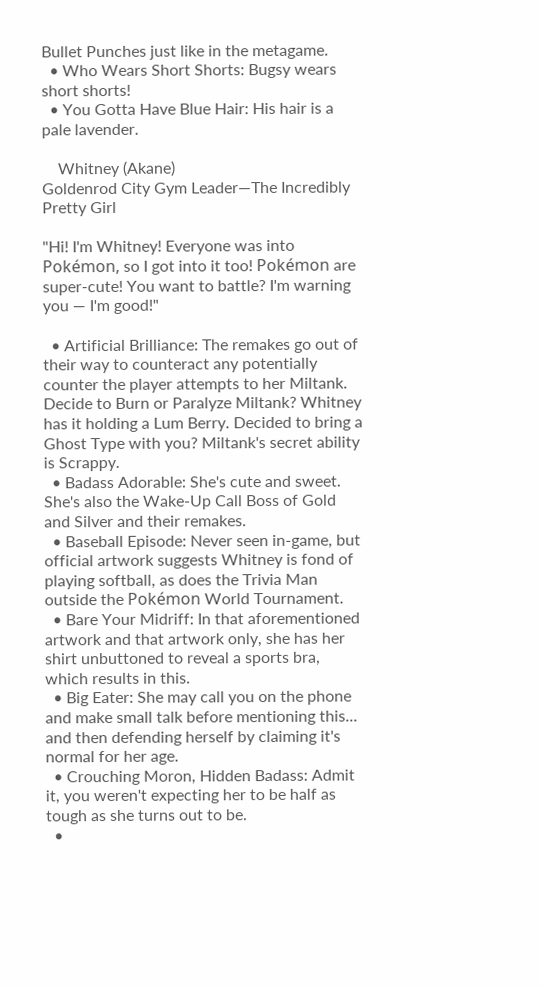Bullet Punches just like in the metagame.
  • Who Wears Short Shorts: Bugsy wears short shorts!
  • You Gotta Have Blue Hair: His hair is a pale lavender.

    Whitney (Akane)
Goldenrod City Gym Leader—The Incredibly Pretty Girl

"Hi! I'm Whitney! Everyone was into Pokémon, so I got into it too! Pokémon are super-cute! You want to battle? I'm warning you — I'm good!"

  • Artificial Brilliance: The remakes go out of their way to counteract any potentially counter the player attempts to her Miltank. Decide to Burn or Paralyze Miltank? Whitney has it holding a Lum Berry. Decided to bring a Ghost Type with you? Miltank's secret ability is Scrappy.
  • Badass Adorable: She's cute and sweet. She's also the Wake-Up Call Boss of Gold and Silver and their remakes.
  • Baseball Episode: Never seen in-game, but official artwork suggests Whitney is fond of playing softball, as does the Trivia Man outside the Pokémon World Tournament.
  • Bare Your Midriff: In that aforementioned artwork and that artwork only, she has her shirt unbuttoned to reveal a sports bra, which results in this.
  • Big Eater: She may call you on the phone and make small talk before mentioning this... and then defending herself by claiming it's normal for her age.
  • Crouching Moron, Hidden Badass: Admit it, you weren't expecting her to be half as tough as she turns out to be.
  •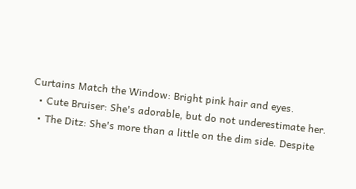Curtains Match the Window: Bright pink hair and eyes.
  • Cute Bruiser: She's adorable, but do not underestimate her.
  • The Ditz: She's more than a little on the dim side. Despite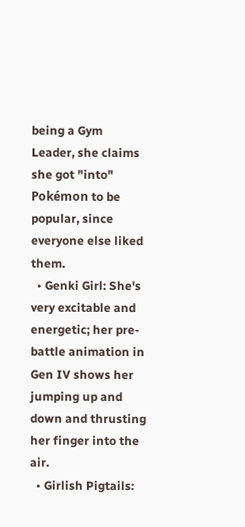being a Gym Leader, she claims she got "into" Pokémon to be popular, since everyone else liked them.
  • Genki Girl: She's very excitable and energetic; her pre-battle animation in Gen IV shows her jumping up and down and thrusting her finger into the air.
  • Girlish Pigtails: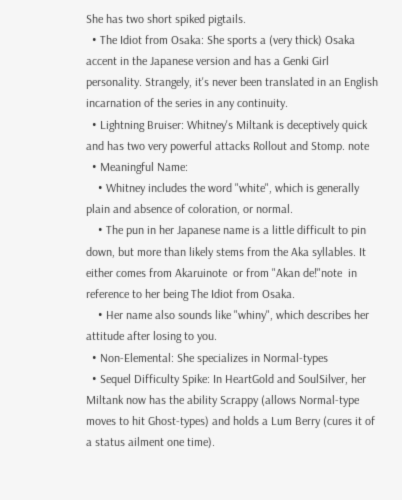She has two short spiked pigtails.
  • The Idiot from Osaka: She sports a (very thick) Osaka accent in the Japanese version and has a Genki Girl personality. Strangely, it's never been translated in an English incarnation of the series in any continuity.
  • Lightning Bruiser: Whitney's Miltank is deceptively quick and has two very powerful attacks Rollout and Stomp. note
  • Meaningful Name:
    • Whitney includes the word "white", which is generally plain and absence of coloration, or normal.
    • The pun in her Japanese name is a little difficult to pin down, but more than likely stems from the Aka syllables. It either comes from Akaruinote  or from "Akan de!"note  in reference to her being The Idiot from Osaka.
    • Her name also sounds like "whiny", which describes her attitude after losing to you.
  • Non-Elemental: She specializes in Normal-types
  • Sequel Difficulty Spike: In HeartGold and SoulSilver, her Miltank now has the ability Scrappy (allows Normal-type moves to hit Ghost-types) and holds a Lum Berry (cures it of a status ailment one time).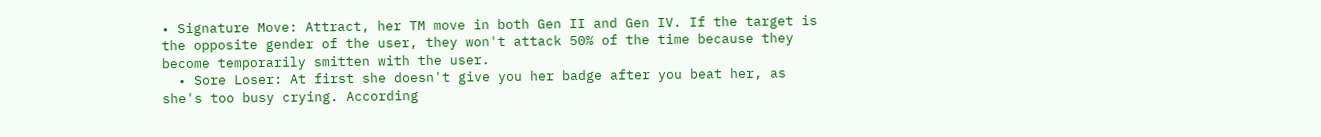• Signature Move: Attract, her TM move in both Gen II and Gen IV. If the target is the opposite gender of the user, they won't attack 50% of the time because they become temporarily smitten with the user.
  • Sore Loser: At first she doesn't give you her badge after you beat her, as she's too busy crying. According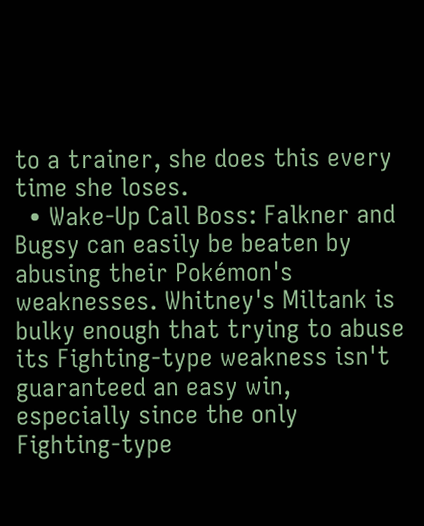to a trainer, she does this every time she loses.
  • Wake-Up Call Boss: Falkner and Bugsy can easily be beaten by abusing their Pokémon's weaknesses. Whitney's Miltank is bulky enough that trying to abuse its Fighting-type weakness isn't guaranteed an easy win, especially since the only Fighting-type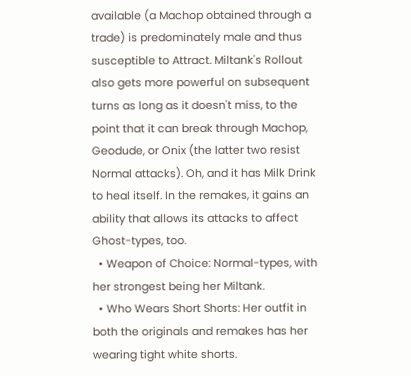available (a Machop obtained through a trade) is predominately male and thus susceptible to Attract. Miltank's Rollout also gets more powerful on subsequent turns as long as it doesn't miss, to the point that it can break through Machop, Geodude, or Onix (the latter two resist Normal attacks). Oh, and it has Milk Drink to heal itself. In the remakes, it gains an ability that allows its attacks to affect Ghost-types, too.
  • Weapon of Choice: Normal-types, with her strongest being her Miltank.
  • Who Wears Short Shorts: Her outfit in both the originals and remakes has her wearing tight white shorts.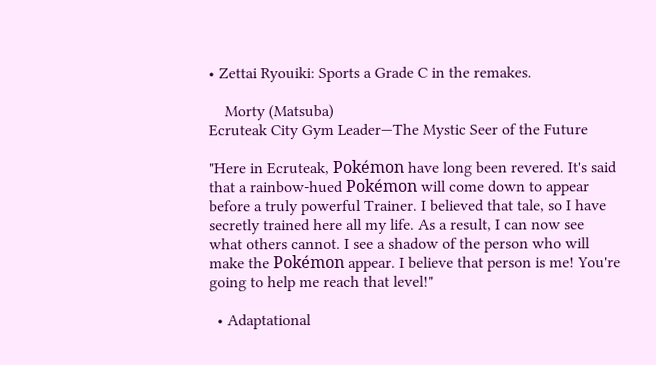• Zettai Ryouiki: Sports a Grade C in the remakes.

    Morty (Matsuba)
Ecruteak City Gym Leader—The Mystic Seer of the Future

"Here in Ecruteak, Pokémon have long been revered. It's said that a rainbow-hued Pokémon will come down to appear before a truly powerful Trainer. I believed that tale, so I have secretly trained here all my life. As a result, I can now see what others cannot. I see a shadow of the person who will make the Pokémon appear. I believe that person is me! You're going to help me reach that level!"

  • Adaptational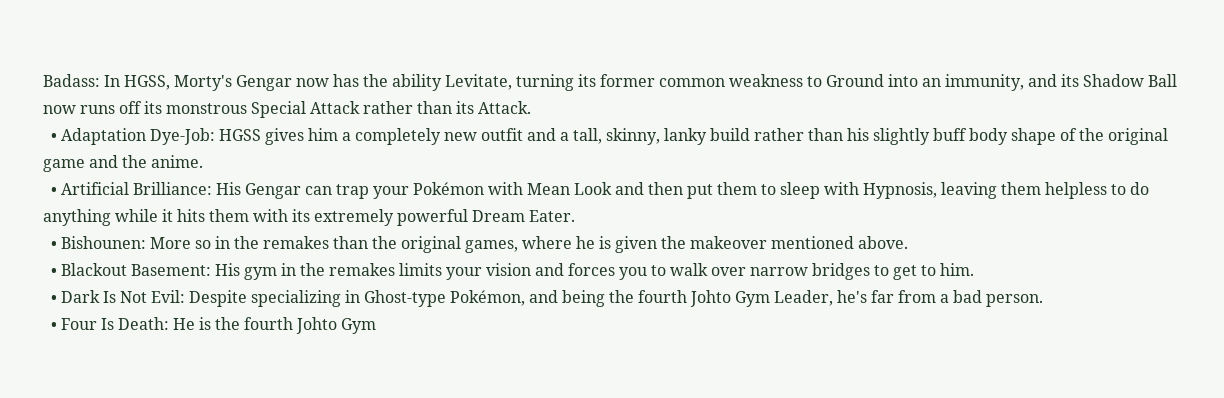Badass: In HGSS, Morty's Gengar now has the ability Levitate, turning its former common weakness to Ground into an immunity, and its Shadow Ball now runs off its monstrous Special Attack rather than its Attack.
  • Adaptation Dye-Job: HGSS gives him a completely new outfit and a tall, skinny, lanky build rather than his slightly buff body shape of the original game and the anime.
  • Artificial Brilliance: His Gengar can trap your Pokémon with Mean Look and then put them to sleep with Hypnosis, leaving them helpless to do anything while it hits them with its extremely powerful Dream Eater.
  • Bishounen: More so in the remakes than the original games, where he is given the makeover mentioned above.
  • Blackout Basement: His gym in the remakes limits your vision and forces you to walk over narrow bridges to get to him.
  • Dark Is Not Evil: Despite specializing in Ghost-type Pokémon, and being the fourth Johto Gym Leader, he's far from a bad person.
  • Four Is Death: He is the fourth Johto Gym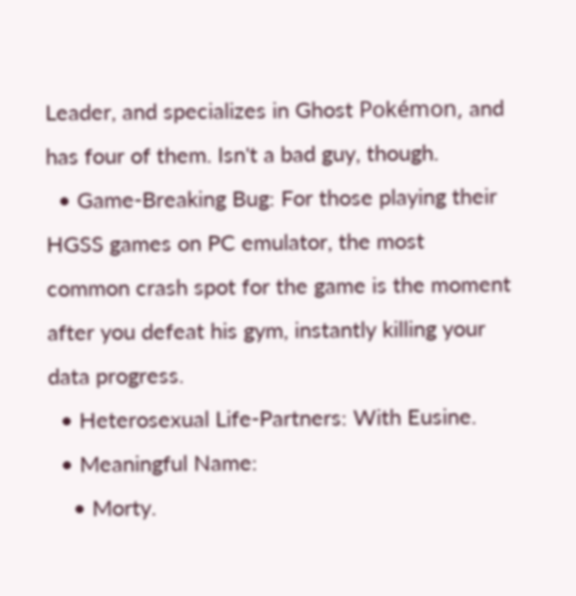Leader, and specializes in Ghost Pokémon, and has four of them. Isn't a bad guy, though.
  • Game-Breaking Bug: For those playing their HGSS games on PC emulator, the most common crash spot for the game is the moment after you defeat his gym, instantly killing your data progress.
  • Heterosexual Life-Partners: With Eusine.
  • Meaningful Name:
    • Morty.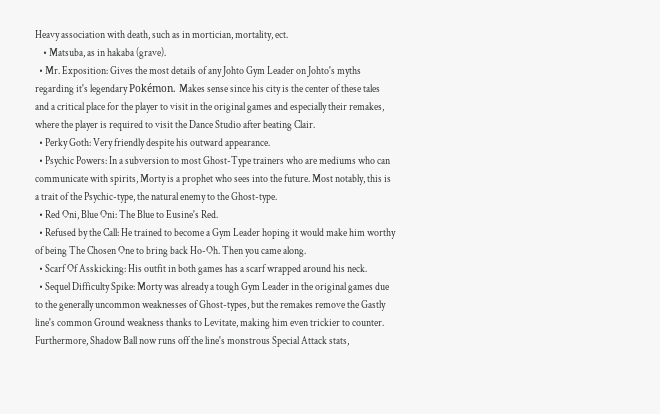Heavy association with death, such as in mortician, mortality, ect.
    • Matsuba, as in hakaba (grave).
  • Mr. Exposition: Gives the most details of any Johto Gym Leader on Johto's myths regarding it's legendary Pokémon. Makes sense since his city is the center of these tales and a critical place for the player to visit in the original games and especially their remakes, where the player is required to visit the Dance Studio after beating Clair.
  • Perky Goth: Very friendly despite his outward appearance.
  • Psychic Powers: In a subversion to most Ghost-Type trainers who are mediums who can communicate with spirits, Morty is a prophet who sees into the future. Most notably, this is a trait of the Psychic-type, the natural enemy to the Ghost-type.
  • Red Oni, Blue Oni: The Blue to Eusine's Red.
  • Refused by the Call: He trained to become a Gym Leader hoping it would make him worthy of being The Chosen One to bring back Ho-Oh. Then you came along.
  • Scarf Of Asskicking: His outfit in both games has a scarf wrapped around his neck.
  • Sequel Difficulty Spike: Morty was already a tough Gym Leader in the original games due to the generally uncommon weaknesses of Ghost-types, but the remakes remove the Gastly line's common Ground weakness thanks to Levitate, making him even trickier to counter. Furthermore, Shadow Ball now runs off the line's monstrous Special Attack stats,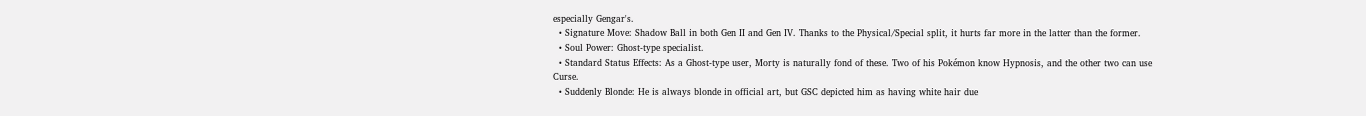especially Gengar's.
  • Signature Move: Shadow Ball in both Gen II and Gen IV. Thanks to the Physical/Special split, it hurts far more in the latter than the former.
  • Soul Power: Ghost-type specialist.
  • Standard Status Effects: As a Ghost-type user, Morty is naturally fond of these. Two of his Pokémon know Hypnosis, and the other two can use Curse.
  • Suddenly Blonde: He is always blonde in official art, but GSC depicted him as having white hair due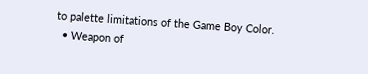to palette limitations of the Game Boy Color.
  • Weapon of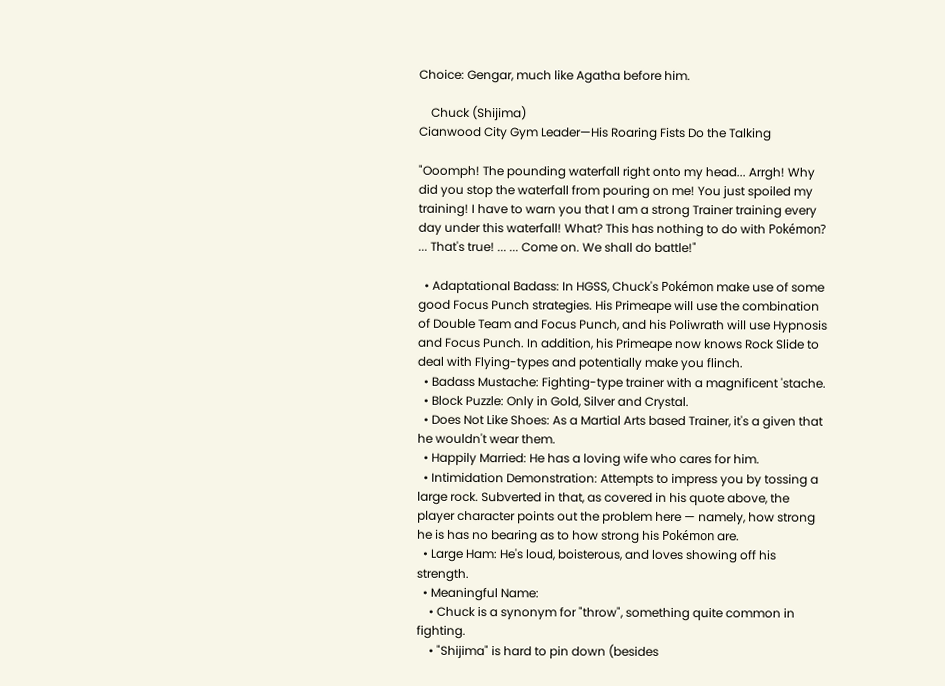Choice: Gengar, much like Agatha before him.

    Chuck (Shijima)
Cianwood City Gym Leader—His Roaring Fists Do the Talking

"Ooomph! The pounding waterfall right onto my head... Arrgh! Why did you stop the waterfall from pouring on me! You just spoiled my training! I have to warn you that I am a strong Trainer training every day under this waterfall! What? This has nothing to do with Pokémon? ... That's true! ... ... Come on. We shall do battle!"

  • Adaptational Badass: In HGSS, Chuck's Pokémon make use of some good Focus Punch strategies. His Primeape will use the combination of Double Team and Focus Punch, and his Poliwrath will use Hypnosis and Focus Punch. In addition, his Primeape now knows Rock Slide to deal with Flying-types and potentially make you flinch.
  • Badass Mustache: Fighting-type trainer with a magnificent 'stache.
  • Block Puzzle: Only in Gold, Silver and Crystal.
  • Does Not Like Shoes: As a Martial Arts based Trainer, it's a given that he wouldn't wear them.
  • Happily Married: He has a loving wife who cares for him.
  • Intimidation Demonstration: Attempts to impress you by tossing a large rock. Subverted in that, as covered in his quote above, the player character points out the problem here — namely, how strong he is has no bearing as to how strong his Pokémon are.
  • Large Ham: He's loud, boisterous, and loves showing off his strength.
  • Meaningful Name:
    • Chuck is a synonym for "throw", something quite common in fighting.
    • "Shijima" is hard to pin down (besides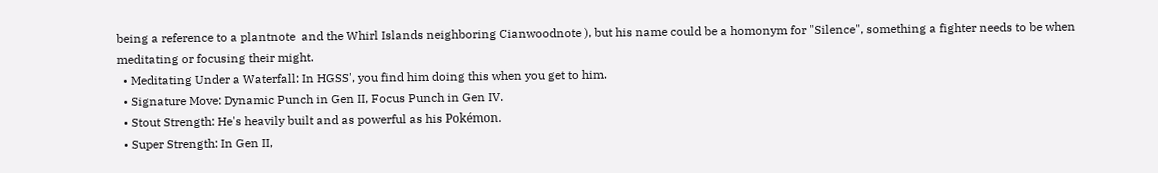being a reference to a plantnote  and the Whirl Islands neighboring Cianwoodnote ), but his name could be a homonym for "Silence", something a fighter needs to be when meditating or focusing their might.
  • Meditating Under a Waterfall: In HGSS', you find him doing this when you get to him.
  • Signature Move: Dynamic Punch in Gen II, Focus Punch in Gen IV.
  • Stout Strength: He's heavily built and as powerful as his Pokémon.
  • Super Strength: In Gen II,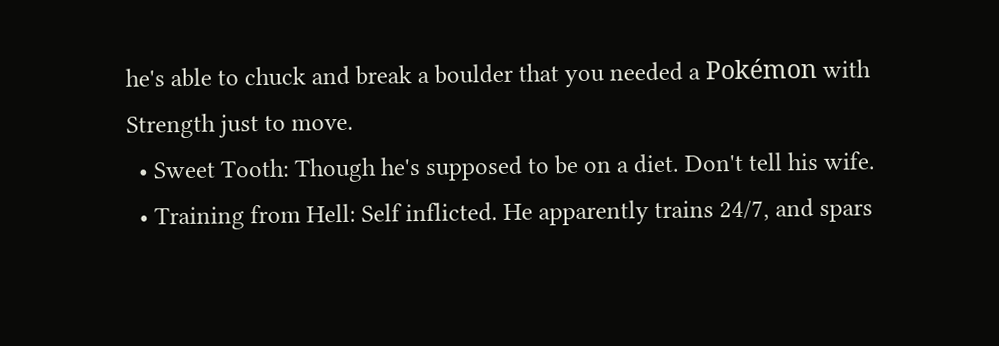he's able to chuck and break a boulder that you needed a Pokémon with Strength just to move.
  • Sweet Tooth: Though he's supposed to be on a diet. Don't tell his wife.
  • Training from Hell: Self inflicted. He apparently trains 24/7, and spars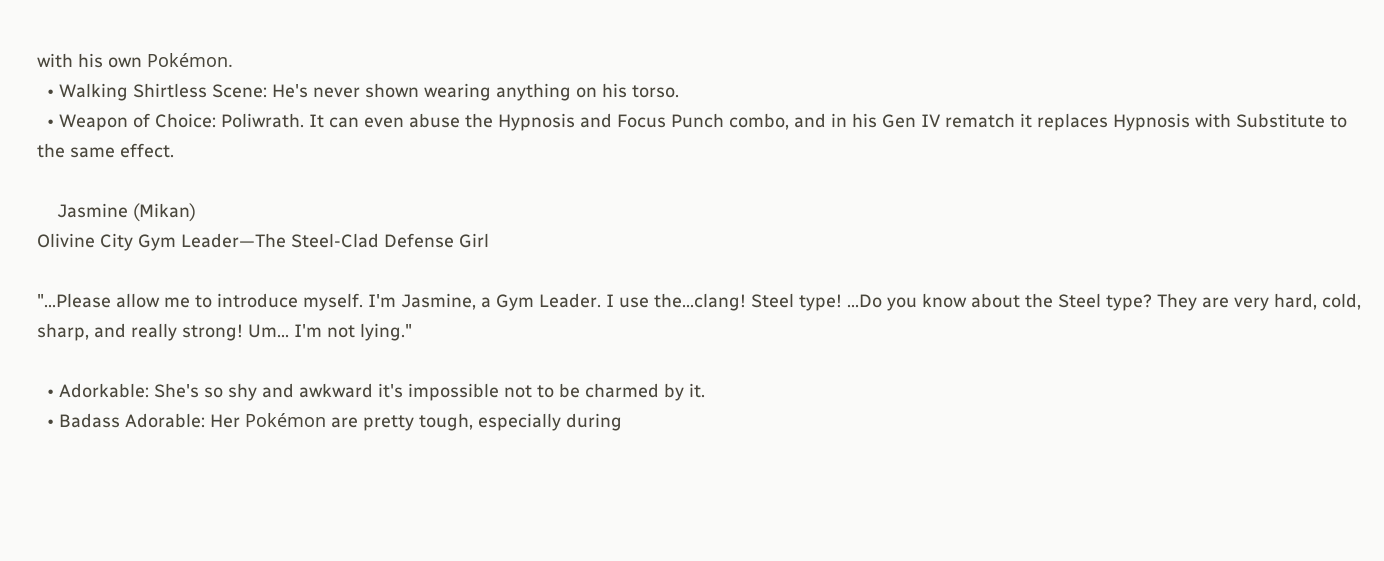with his own Pokémon.
  • Walking Shirtless Scene: He's never shown wearing anything on his torso.
  • Weapon of Choice: Poliwrath. It can even abuse the Hypnosis and Focus Punch combo, and in his Gen IV rematch it replaces Hypnosis with Substitute to the same effect.

    Jasmine (Mikan)
Olivine City Gym Leader—The Steel-Clad Defense Girl

"...Please allow me to introduce myself. I'm Jasmine, a Gym Leader. I use the...clang! Steel type! ...Do you know about the Steel type? They are very hard, cold, sharp, and really strong! Um... I'm not lying."

  • Adorkable: She's so shy and awkward it's impossible not to be charmed by it.
  • Badass Adorable: Her Pokémon are pretty tough, especially during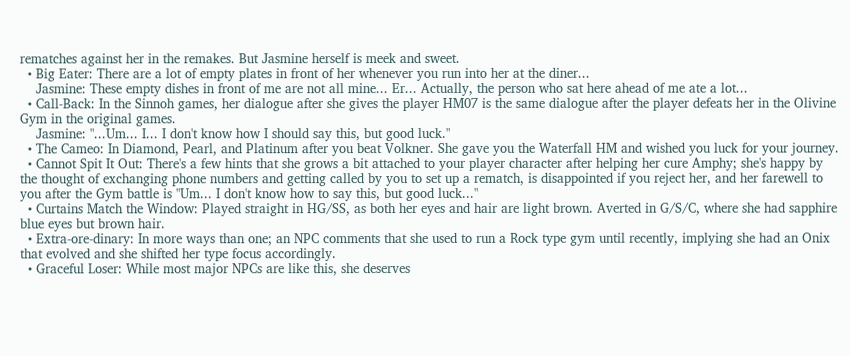rematches against her in the remakes. But Jasmine herself is meek and sweet.
  • Big Eater: There are a lot of empty plates in front of her whenever you run into her at the diner...
    Jasmine: These empty dishes in front of me are not all mine... Er... Actually, the person who sat here ahead of me ate a lot...
  • Call-Back: In the Sinnoh games, her dialogue after she gives the player HM07 is the same dialogue after the player defeats her in the Olivine Gym in the original games.
    Jasmine: "...Um... I... I don't know how I should say this, but good luck."
  • The Cameo: In Diamond, Pearl, and Platinum after you beat Volkner. She gave you the Waterfall HM and wished you luck for your journey.
  • Cannot Spit It Out: There's a few hints that she grows a bit attached to your player character after helping her cure Amphy; she's happy by the thought of exchanging phone numbers and getting called by you to set up a rematch, is disappointed if you reject her, and her farewell to you after the Gym battle is "Um... I don't know how to say this, but good luck..."
  • Curtains Match the Window: Played straight in HG/SS, as both her eyes and hair are light brown. Averted in G/S/C, where she had sapphire blue eyes but brown hair.
  • Extra-ore-dinary: In more ways than one; an NPC comments that she used to run a Rock type gym until recently, implying she had an Onix that evolved and she shifted her type focus accordingly.
  • Graceful Loser: While most major NPCs are like this, she deserves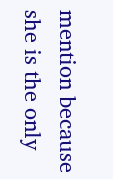mention because she is the only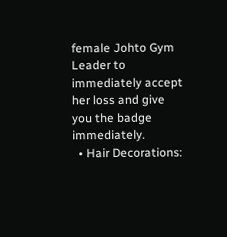female Johto Gym Leader to immediately accept her loss and give you the badge immediately.
  • Hair Decorations: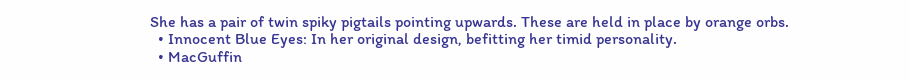She has a pair of twin spiky pigtails pointing upwards. These are held in place by orange orbs.
  • Innocent Blue Eyes: In her original design, befitting her timid personality.
  • MacGuffin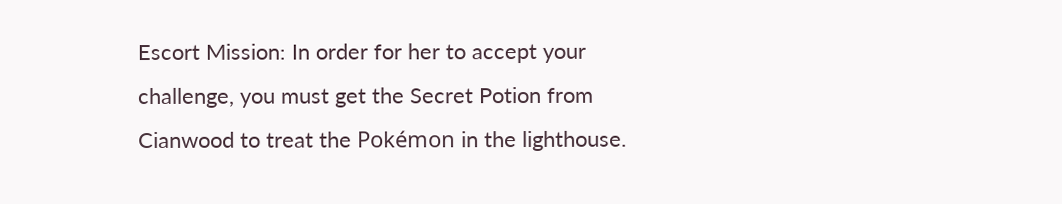Escort Mission: In order for her to accept your challenge, you must get the Secret Potion from Cianwood to treat the Pokémon in the lighthouse.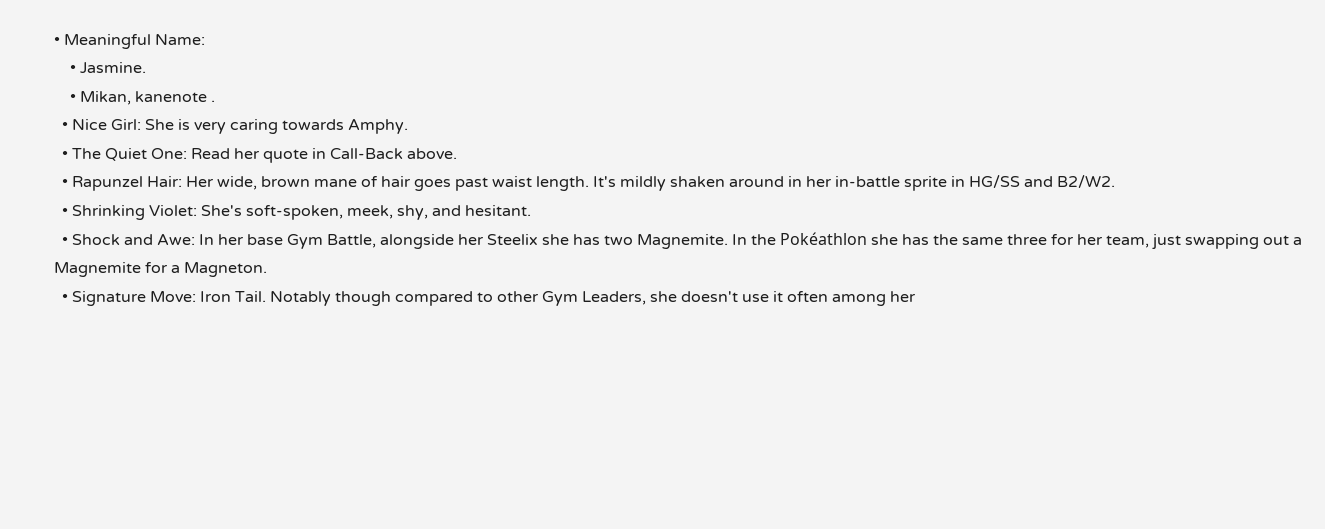• Meaningful Name:
    • Jasmine.
    • Mikan, kanenote .
  • Nice Girl: She is very caring towards Amphy.
  • The Quiet One: Read her quote in Call-Back above.
  • Rapunzel Hair: Her wide, brown mane of hair goes past waist length. It's mildly shaken around in her in-battle sprite in HG/SS and B2/W2.
  • Shrinking Violet: She's soft-spoken, meek, shy, and hesitant.
  • Shock and Awe: In her base Gym Battle, alongside her Steelix she has two Magnemite. In the Pokéathlon she has the same three for her team, just swapping out a Magnemite for a Magneton.
  • Signature Move: Iron Tail. Notably though compared to other Gym Leaders, she doesn't use it often among her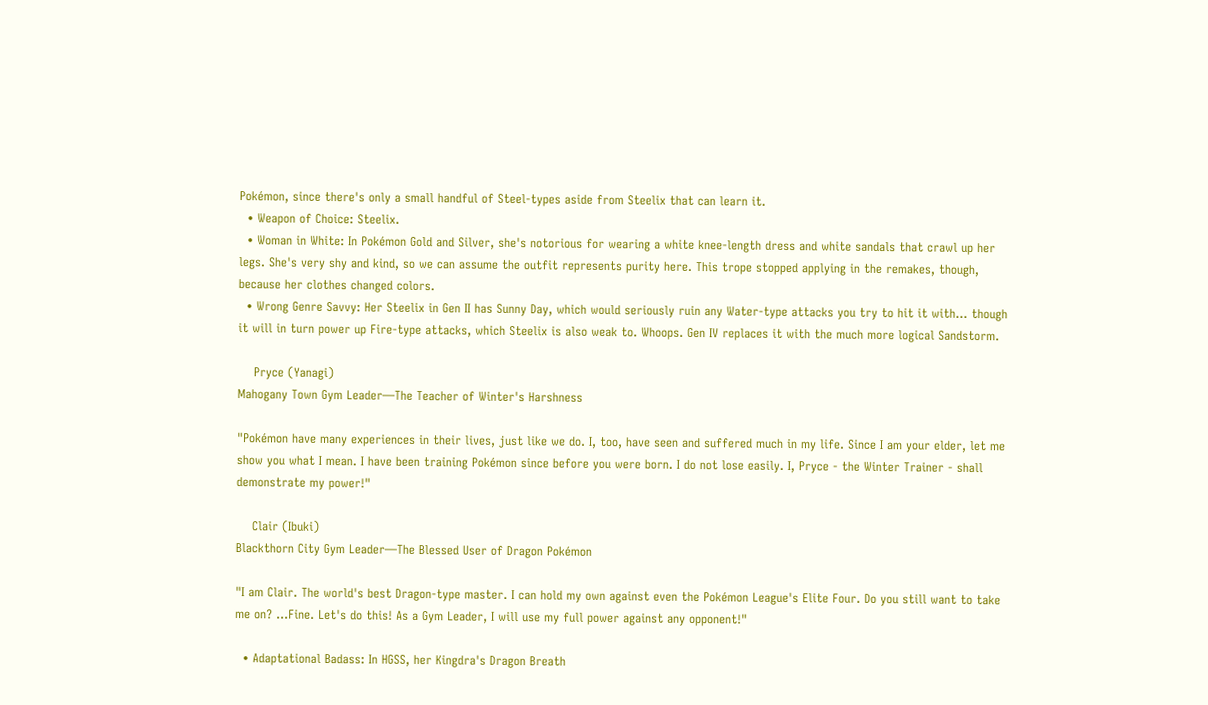Pokémon, since there's only a small handful of Steel-types aside from Steelix that can learn it.
  • Weapon of Choice: Steelix.
  • Woman in White: In Pokémon Gold and Silver, she's notorious for wearing a white knee-length dress and white sandals that crawl up her legs. She's very shy and kind, so we can assume the outfit represents purity here. This trope stopped applying in the remakes, though, because her clothes changed colors.
  • Wrong Genre Savvy: Her Steelix in Gen II has Sunny Day, which would seriously ruin any Water-type attacks you try to hit it with... though it will in turn power up Fire-type attacks, which Steelix is also weak to. Whoops. Gen IV replaces it with the much more logical Sandstorm.

    Pryce (Yanagi)
Mahogany Town Gym Leader—The Teacher of Winter's Harshness

"Pokémon have many experiences in their lives, just like we do. I, too, have seen and suffered much in my life. Since I am your elder, let me show you what I mean. I have been training Pokémon since before you were born. I do not lose easily. I, Pryce - the Winter Trainer - shall demonstrate my power!"

    Clair (Ibuki)
Blackthorn City Gym Leader—The Blessed User of Dragon Pokémon

"I am Clair. The world's best Dragon-type master. I can hold my own against even the Pokémon League's Elite Four. Do you still want to take me on? ...Fine. Let's do this! As a Gym Leader, I will use my full power against any opponent!"

  • Adaptational Badass: In HGSS, her Kingdra's Dragon Breath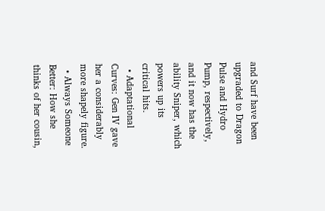and Surf have been upgraded to Dragon Pulse and Hydro Pump, respectively, and it now has the ability Sniper, which powers up its critical hits.
  • Adaptational Curves: Gen IV gave her a considerably more shapely figure.
  • Always Someone Better: How she thinks of her cousin,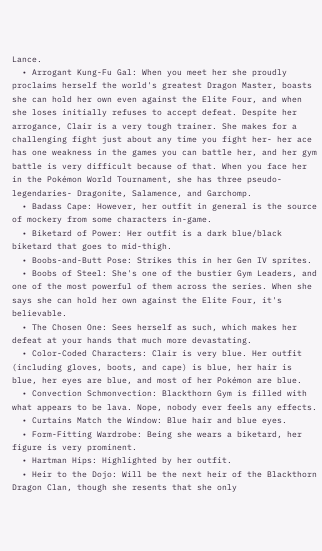Lance.
  • Arrogant Kung-Fu Gal: When you meet her she proudly proclaims herself the world's greatest Dragon Master, boasts she can hold her own even against the Elite Four, and when she loses initially refuses to accept defeat. Despite her arrogance, Clair is a very tough trainer. She makes for a challenging fight just about any time you fight her- her ace has one weakness in the games you can battle her, and her gym battle is very difficult because of that. When you face her in the Pokémon World Tournament, she has three pseudo-legendaries- Dragonite, Salamence, and Garchomp.
  • Badass Cape: However, her outfit in general is the source of mockery from some characters in-game.
  • Biketard of Power: Her outfit is a dark blue/black biketard that goes to mid-thigh.
  • Boobs-and-Butt Pose: Strikes this in her Gen IV sprites.
  • Boobs of Steel: She's one of the bustier Gym Leaders, and one of the most powerful of them across the series. When she says she can hold her own against the Elite Four, it's believable.
  • The Chosen One: Sees herself as such, which makes her defeat at your hands that much more devastating.
  • Color-Coded Characters: Clair is very blue. Her outfit (including gloves, boots, and cape) is blue, her hair is blue, her eyes are blue, and most of her Pokémon are blue.
  • Convection Schmonvection: Blackthorn Gym is filled with what appears to be lava. Nope, nobody ever feels any effects.
  • Curtains Match the Window: Blue hair and blue eyes.
  • Form-Fitting Wardrobe: Being she wears a biketard, her figure is very prominent.
  • Hartman Hips: Highlighted by her outfit.
  • Heir to the Dojo: Will be the next heir of the Blackthorn Dragon Clan, though she resents that she only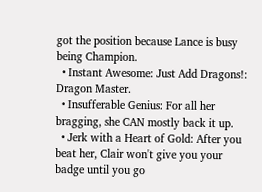got the position because Lance is busy being Champion.
  • Instant Awesome: Just Add Dragons!: Dragon Master.
  • Insufferable Genius: For all her bragging, she CAN mostly back it up.
  • Jerk with a Heart of Gold: After you beat her, Clair won't give you your badge until you go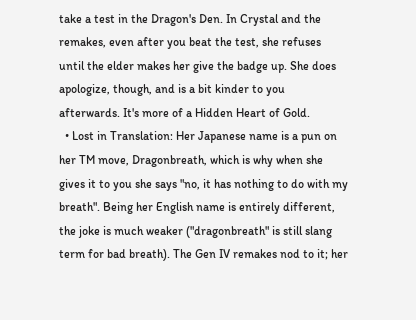take a test in the Dragon's Den. In Crystal and the remakes, even after you beat the test, she refuses until the elder makes her give the badge up. She does apologize, though, and is a bit kinder to you afterwards. It's more of a Hidden Heart of Gold.
  • Lost in Translation: Her Japanese name is a pun on her TM move, Dragonbreath, which is why when she gives it to you she says "no, it has nothing to do with my breath". Being her English name is entirely different, the joke is much weaker ("dragonbreath" is still slang term for bad breath). The Gen IV remakes nod to it; her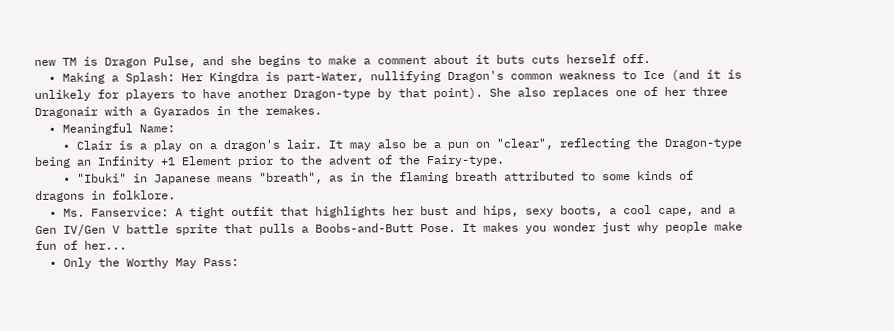new TM is Dragon Pulse, and she begins to make a comment about it buts cuts herself off.
  • Making a Splash: Her Kingdra is part-Water, nullifying Dragon's common weakness to Ice (and it is unlikely for players to have another Dragon-type by that point). She also replaces one of her three Dragonair with a Gyarados in the remakes.
  • Meaningful Name:
    • Clair is a play on a dragon's lair. It may also be a pun on "clear", reflecting the Dragon-type being an Infinity +1 Element prior to the advent of the Fairy-type.
    • "Ibuki" in Japanese means "breath", as in the flaming breath attributed to some kinds of dragons in folklore.
  • Ms. Fanservice: A tight outfit that highlights her bust and hips, sexy boots, a cool cape, and a Gen IV/Gen V battle sprite that pulls a Boobs-and-Butt Pose. It makes you wonder just why people make fun of her...
  • Only the Worthy May Pass: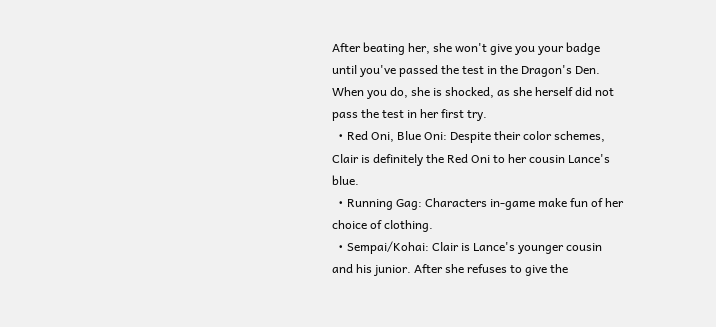After beating her, she won't give you your badge until you've passed the test in the Dragon's Den. When you do, she is shocked, as she herself did not pass the test in her first try.
  • Red Oni, Blue Oni: Despite their color schemes, Clair is definitely the Red Oni to her cousin Lance's blue.
  • Running Gag: Characters in-game make fun of her choice of clothing.
  • Sempai/Kohai: Clair is Lance's younger cousin and his junior. After she refuses to give the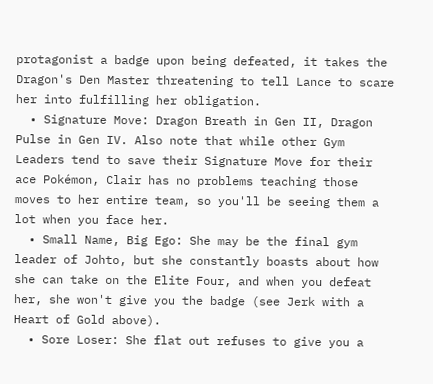protagonist a badge upon being defeated, it takes the Dragon's Den Master threatening to tell Lance to scare her into fulfilling her obligation.
  • Signature Move: Dragon Breath in Gen II, Dragon Pulse in Gen IV. Also note that while other Gym Leaders tend to save their Signature Move for their ace Pokémon, Clair has no problems teaching those moves to her entire team, so you'll be seeing them a lot when you face her.
  • Small Name, Big Ego: She may be the final gym leader of Johto, but she constantly boasts about how she can take on the Elite Four, and when you defeat her, she won't give you the badge (see Jerk with a Heart of Gold above).
  • Sore Loser: She flat out refuses to give you a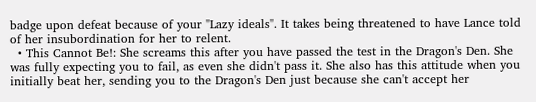badge upon defeat because of your "Lazy ideals". It takes being threatened to have Lance told of her insubordination for her to relent.
  • This Cannot Be!: She screams this after you have passed the test in the Dragon's Den. She was fully expecting you to fail, as even she didn't pass it. She also has this attitude when you initially beat her, sending you to the Dragon's Den just because she can't accept her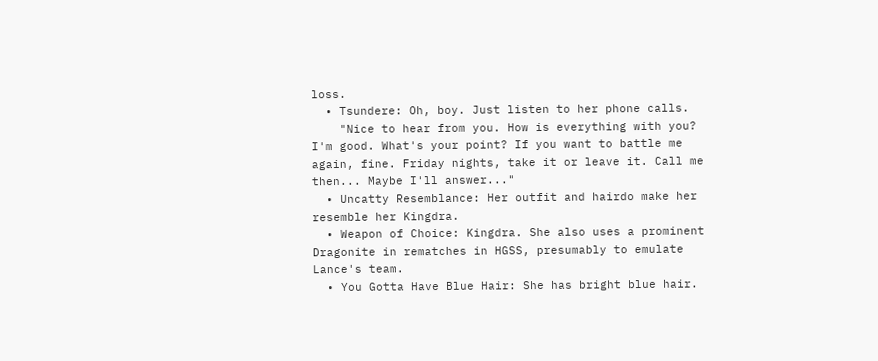loss.
  • Tsundere: Oh, boy. Just listen to her phone calls.
    "Nice to hear from you. How is everything with you? I'm good. What's your point? If you want to battle me again, fine. Friday nights, take it or leave it. Call me then... Maybe I'll answer..."
  • Uncatty Resemblance: Her outfit and hairdo make her resemble her Kingdra.
  • Weapon of Choice: Kingdra. She also uses a prominent Dragonite in rematches in HGSS, presumably to emulate Lance's team.
  • You Gotta Have Blue Hair: She has bright blue hair.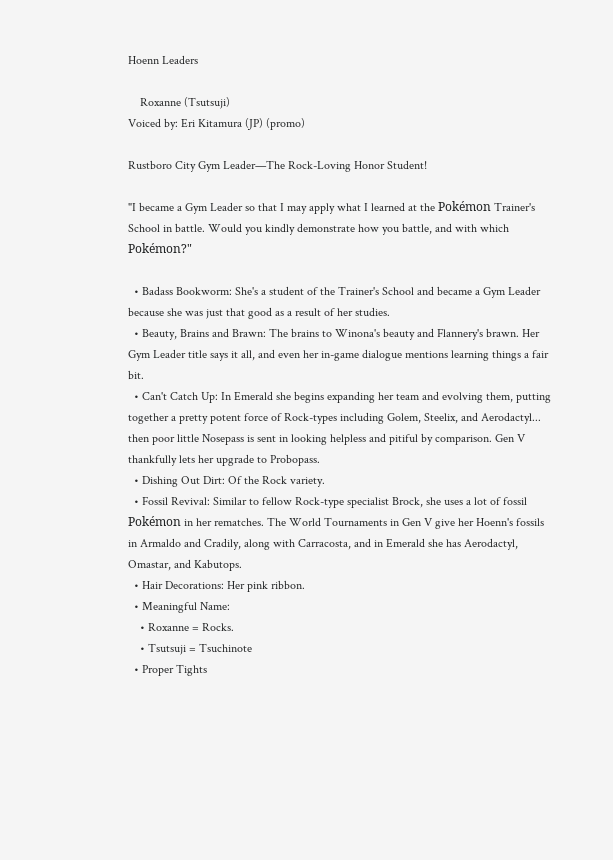Hoenn Leaders

    Roxanne (Tsutsuji)
Voiced by: Eri Kitamura (JP) (promo)

Rustboro City Gym Leader—The Rock-Loving Honor Student!

"I became a Gym Leader so that I may apply what I learned at the Pokémon Trainer's School in battle. Would you kindly demonstrate how you battle, and with which Pokémon?"

  • Badass Bookworm: She's a student of the Trainer's School and became a Gym Leader because she was just that good as a result of her studies.
  • Beauty, Brains and Brawn: The brains to Winona's beauty and Flannery's brawn. Her Gym Leader title says it all, and even her in-game dialogue mentions learning things a fair bit.
  • Can't Catch Up: In Emerald she begins expanding her team and evolving them, putting together a pretty potent force of Rock-types including Golem, Steelix, and Aerodactyl... then poor little Nosepass is sent in looking helpless and pitiful by comparison. Gen V thankfully lets her upgrade to Probopass.
  • Dishing Out Dirt: Of the Rock variety.
  • Fossil Revival: Similar to fellow Rock-type specialist Brock, she uses a lot of fossil Pokémon in her rematches. The World Tournaments in Gen V give her Hoenn's fossils in Armaldo and Cradily, along with Carracosta, and in Emerald she has Aerodactyl, Omastar, and Kabutops.
  • Hair Decorations: Her pink ribbon.
  • Meaningful Name:
    • Roxanne = Rocks.
    • Tsutsuji = Tsuchinote
  • Proper Tights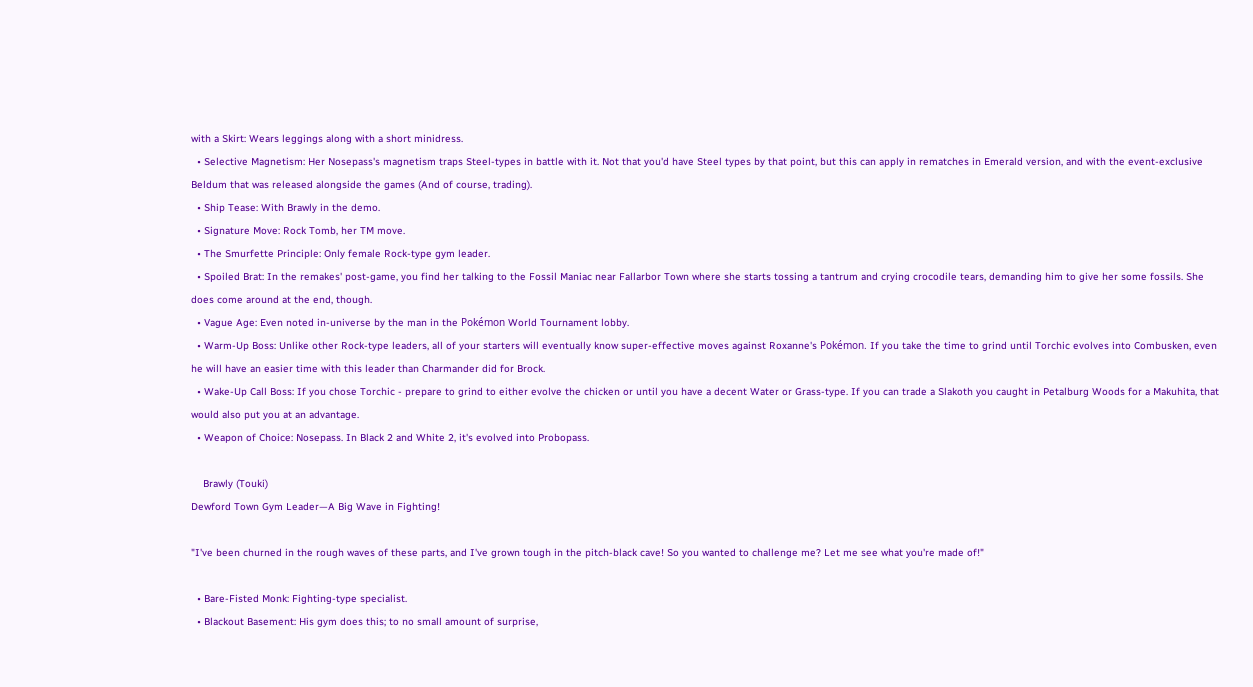with a Skirt: Wears leggings along with a short minidress.
  • Selective Magnetism: Her Nosepass's magnetism traps Steel-types in battle with it. Not that you'd have Steel types by that point, but this can apply in rematches in Emerald version, and with the event-exclusive Beldum that was released alongside the games (And of course, trading).
  • Ship Tease: With Brawly in the demo.
  • Signature Move: Rock Tomb, her TM move.
  • The Smurfette Principle: Only female Rock-type gym leader.
  • Spoiled Brat: In the remakes' post-game, you find her talking to the Fossil Maniac near Fallarbor Town where she starts tossing a tantrum and crying crocodile tears, demanding him to give her some fossils. She does come around at the end, though.
  • Vague Age: Even noted in-universe by the man in the Pokémon World Tournament lobby.
  • Warm-Up Boss: Unlike other Rock-type leaders, all of your starters will eventually know super-effective moves against Roxanne's Pokémon. If you take the time to grind until Torchic evolves into Combusken, even he will have an easier time with this leader than Charmander did for Brock.
  • Wake-Up Call Boss: If you chose Torchic - prepare to grind to either evolve the chicken or until you have a decent Water or Grass-type. If you can trade a Slakoth you caught in Petalburg Woods for a Makuhita, that would also put you at an advantage.
  • Weapon of Choice: Nosepass. In Black 2 and White 2, it's evolved into Probopass.

    Brawly (Touki)
Dewford Town Gym Leader—A Big Wave in Fighting!

"I've been churned in the rough waves of these parts, and I've grown tough in the pitch-black cave! So you wanted to challenge me? Let me see what you're made of!"

  • Bare-Fisted Monk: Fighting-type specialist.
  • Blackout Basement: His gym does this; to no small amount of surprise,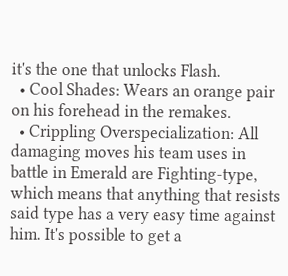it's the one that unlocks Flash.
  • Cool Shades: Wears an orange pair on his forehead in the remakes.
  • Crippling Overspecialization: All damaging moves his team uses in battle in Emerald are Fighting-type, which means that anything that resists said type has a very easy time against him. It's possible to get a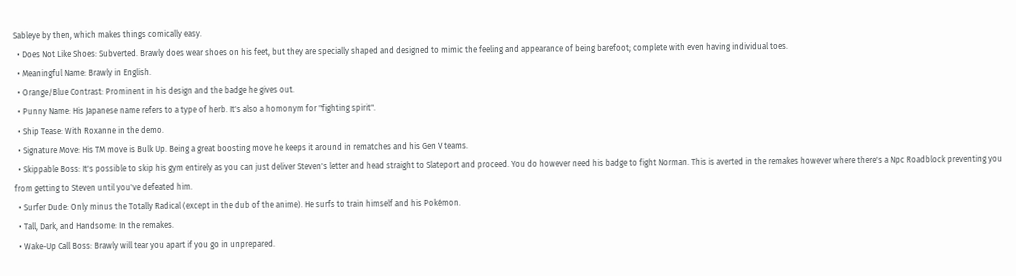Sableye by then, which makes things comically easy.
  • Does Not Like Shoes: Subverted. Brawly does wear shoes on his feet, but they are specially shaped and designed to mimic the feeling and appearance of being barefoot; complete with even having individual toes.
  • Meaningful Name: Brawly in English.
  • Orange/Blue Contrast: Prominent in his design and the badge he gives out.
  • Punny Name: His Japanese name refers to a type of herb. It's also a homonym for "fighting spirit".
  • Ship Tease: With Roxanne in the demo.
  • Signature Move: His TM move is Bulk Up. Being a great boosting move he keeps it around in rematches and his Gen V teams.
  • Skippable Boss: It's possible to skip his gym entirely as you can just deliver Steven's letter and head straight to Slateport and proceed. You do however need his badge to fight Norman. This is averted in the remakes however where there's a Npc Roadblock preventing you from getting to Steven until you've defeated him.
  • Surfer Dude: Only minus the Totally Radical (except in the dub of the anime). He surfs to train himself and his Pokémon.
  • Tall, Dark, and Handsome: In the remakes.
  • Wake-Up Call Boss: Brawly will tear you apart if you go in unprepared.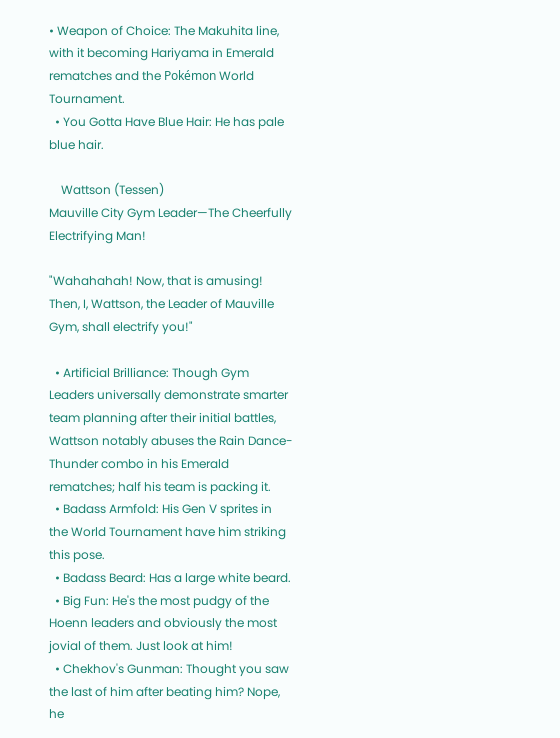• Weapon of Choice: The Makuhita line, with it becoming Hariyama in Emerald rematches and the Pokémon World Tournament.
  • You Gotta Have Blue Hair: He has pale blue hair.

    Wattson (Tessen)
Mauville City Gym Leader—The Cheerfully Electrifying Man!

"Wahahahah! Now, that is amusing! Then, I, Wattson, the Leader of Mauville Gym, shall electrify you!"

  • Artificial Brilliance: Though Gym Leaders universally demonstrate smarter team planning after their initial battles, Wattson notably abuses the Rain Dance-Thunder combo in his Emerald rematches; half his team is packing it.
  • Badass Armfold: His Gen V sprites in the World Tournament have him striking this pose.
  • Badass Beard: Has a large white beard.
  • Big Fun: He's the most pudgy of the Hoenn leaders and obviously the most jovial of them. Just look at him!
  • Chekhov's Gunman: Thought you saw the last of him after beating him? Nope, he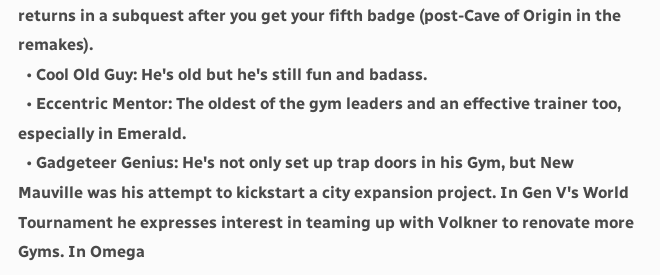returns in a subquest after you get your fifth badge (post-Cave of Origin in the remakes).
  • Cool Old Guy: He's old but he's still fun and badass.
  • Eccentric Mentor: The oldest of the gym leaders and an effective trainer too, especially in Emerald.
  • Gadgeteer Genius: He's not only set up trap doors in his Gym, but New Mauville was his attempt to kickstart a city expansion project. In Gen V's World Tournament he expresses interest in teaming up with Volkner to renovate more Gyms. In Omega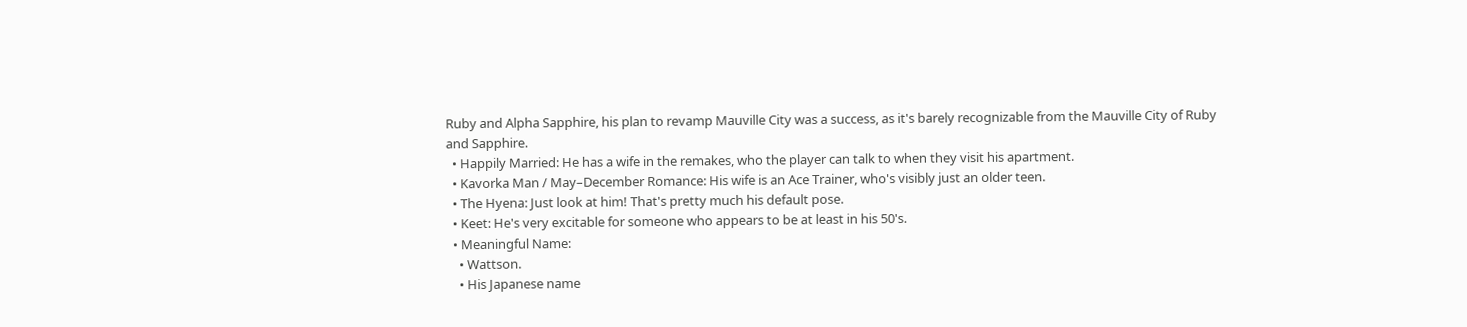Ruby and Alpha Sapphire, his plan to revamp Mauville City was a success, as it's barely recognizable from the Mauville City of Ruby and Sapphire.
  • Happily Married: He has a wife in the remakes, who the player can talk to when they visit his apartment.
  • Kavorka Man / May–December Romance: His wife is an Ace Trainer, who's visibly just an older teen.
  • The Hyena: Just look at him! That's pretty much his default pose.
  • Keet: He's very excitable for someone who appears to be at least in his 50's.
  • Meaningful Name:
    • Wattson.
    • His Japanese name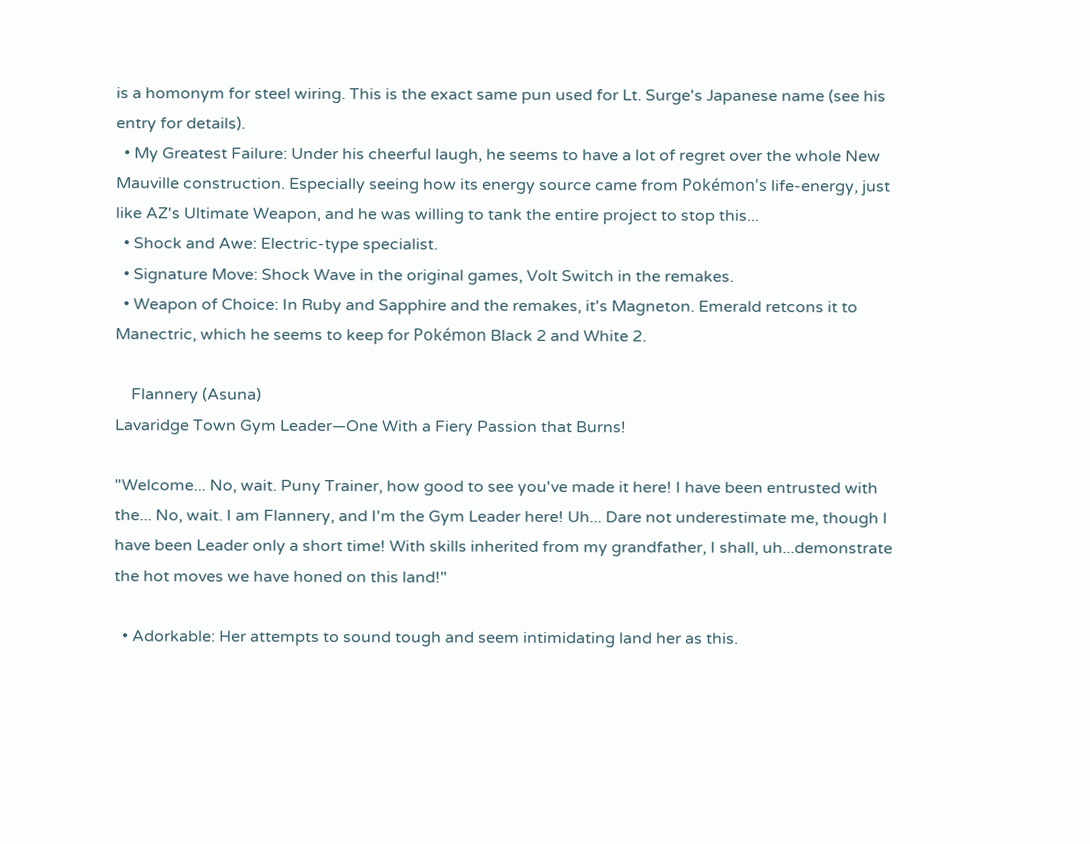is a homonym for steel wiring. This is the exact same pun used for Lt. Surge's Japanese name (see his entry for details).
  • My Greatest Failure: Under his cheerful laugh, he seems to have a lot of regret over the whole New Mauville construction. Especially seeing how its energy source came from Pokémon's life-energy, just like AZ's Ultimate Weapon, and he was willing to tank the entire project to stop this...
  • Shock and Awe: Electric-type specialist.
  • Signature Move: Shock Wave in the original games, Volt Switch in the remakes.
  • Weapon of Choice: In Ruby and Sapphire and the remakes, it's Magneton. Emerald retcons it to Manectric, which he seems to keep for Pokémon Black 2 and White 2.

    Flannery (Asuna)
Lavaridge Town Gym Leader—One With a Fiery Passion that Burns!

"Welcome... No, wait. Puny Trainer, how good to see you've made it here! I have been entrusted with the... No, wait. I am Flannery, and I'm the Gym Leader here! Uh... Dare not underestimate me, though I have been Leader only a short time! With skills inherited from my grandfather, I shall, uh...demonstrate the hot moves we have honed on this land!"

  • Adorkable: Her attempts to sound tough and seem intimidating land her as this.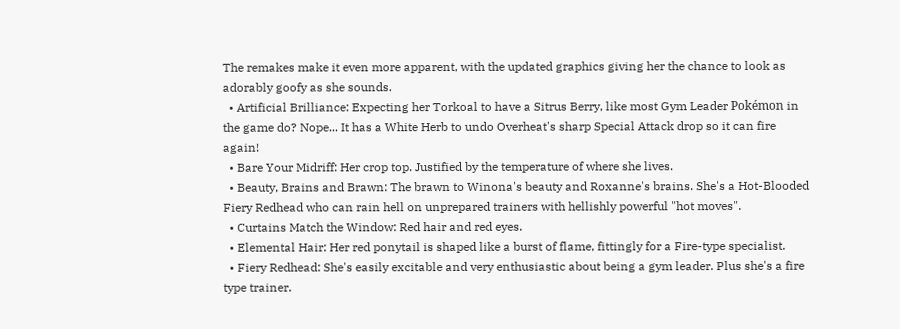The remakes make it even more apparent, with the updated graphics giving her the chance to look as adorably goofy as she sounds.
  • Artificial Brilliance: Expecting her Torkoal to have a Sitrus Berry, like most Gym Leader Pokémon in the game do? Nope... It has a White Herb to undo Overheat's sharp Special Attack drop so it can fire again!
  • Bare Your Midriff: Her crop top. Justified by the temperature of where she lives.
  • Beauty, Brains and Brawn: The brawn to Winona's beauty and Roxanne's brains. She's a Hot-Blooded Fiery Redhead who can rain hell on unprepared trainers with hellishly powerful "hot moves".
  • Curtains Match the Window: Red hair and red eyes.
  • Elemental Hair: Her red ponytail is shaped like a burst of flame, fittingly for a Fire-type specialist.
  • Fiery Redhead: She's easily excitable and very enthusiastic about being a gym leader. Plus she's a fire type trainer.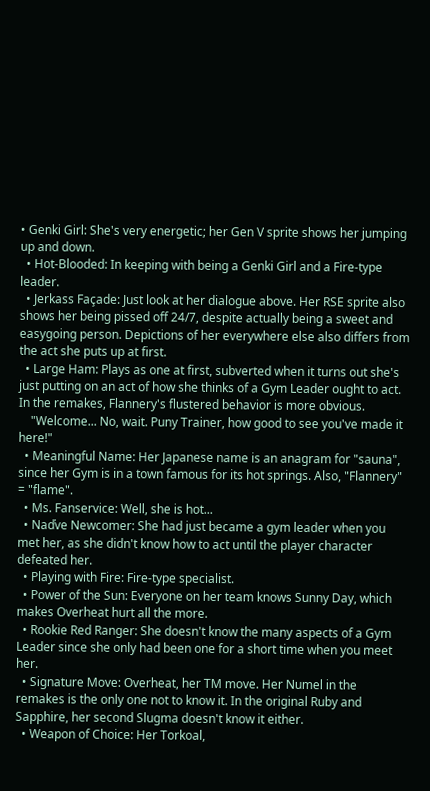• Genki Girl: She's very energetic; her Gen V sprite shows her jumping up and down.
  • Hot-Blooded: In keeping with being a Genki Girl and a Fire-type leader.
  • Jerkass Façade: Just look at her dialogue above. Her RSE sprite also shows her being pissed off 24/7, despite actually being a sweet and easygoing person. Depictions of her everywhere else also differs from the act she puts up at first.
  • Large Ham: Plays as one at first, subverted when it turns out she's just putting on an act of how she thinks of a Gym Leader ought to act. In the remakes, Flannery's flustered behavior is more obvious.
    "Welcome... No, wait. Puny Trainer, how good to see you've made it here!"
  • Meaningful Name: Her Japanese name is an anagram for "sauna", since her Gym is in a town famous for its hot springs. Also, "Flannery" = "flame".
  • Ms. Fanservice: Well, she is hot...
  • Naďve Newcomer: She had just became a gym leader when you met her, as she didn't know how to act until the player character defeated her.
  • Playing with Fire: Fire-type specialist.
  • Power of the Sun: Everyone on her team knows Sunny Day, which makes Overheat hurt all the more.
  • Rookie Red Ranger: She doesn't know the many aspects of a Gym Leader since she only had been one for a short time when you meet her.
  • Signature Move: Overheat, her TM move. Her Numel in the remakes is the only one not to know it. In the original Ruby and Sapphire, her second Slugma doesn't know it either.
  • Weapon of Choice: Her Torkoal,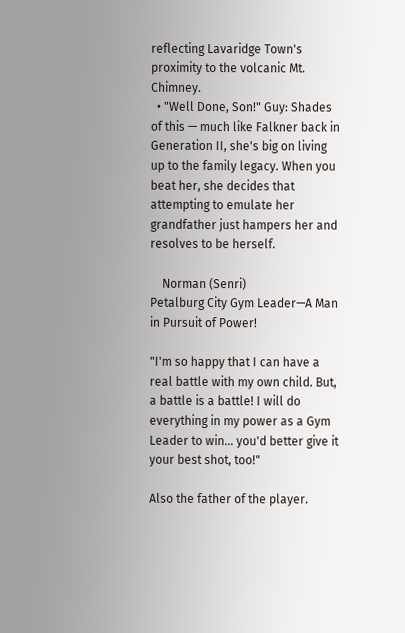reflecting Lavaridge Town's proximity to the volcanic Mt. Chimney.
  • "Well Done, Son!" Guy: Shades of this — much like Falkner back in Generation II, she's big on living up to the family legacy. When you beat her, she decides that attempting to emulate her grandfather just hampers her and resolves to be herself.

    Norman (Senri)
Petalburg City Gym Leader—A Man in Pursuit of Power!

"I'm so happy that I can have a real battle with my own child. But, a battle is a battle! I will do everything in my power as a Gym Leader to win... you'd better give it your best shot, too!"

Also the father of the player.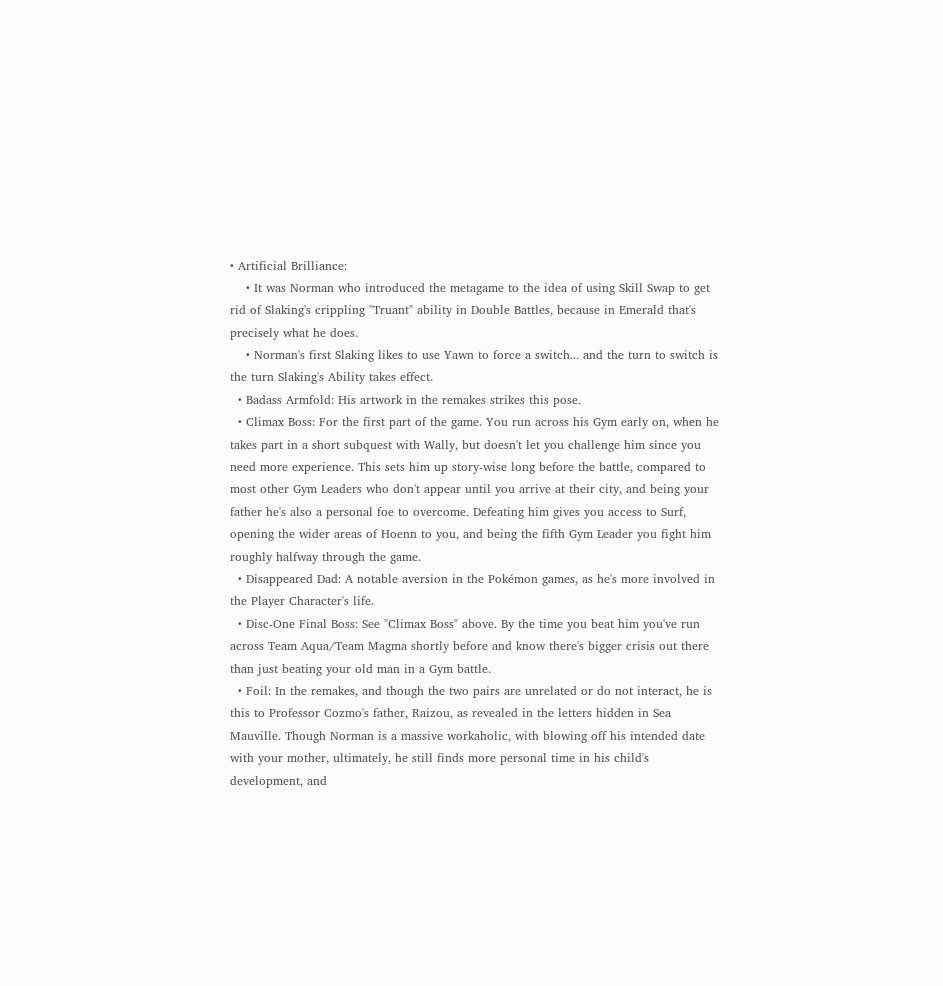• Artificial Brilliance:
    • It was Norman who introduced the metagame to the idea of using Skill Swap to get rid of Slaking's crippling "Truant" ability in Double Battles, because in Emerald that's precisely what he does.
    • Norman's first Slaking likes to use Yawn to force a switch... and the turn to switch is the turn Slaking's Ability takes effect.
  • Badass Armfold: His artwork in the remakes strikes this pose.
  • Climax Boss: For the first part of the game. You run across his Gym early on, when he takes part in a short subquest with Wally, but doesn't let you challenge him since you need more experience. This sets him up story-wise long before the battle, compared to most other Gym Leaders who don't appear until you arrive at their city, and being your father he's also a personal foe to overcome. Defeating him gives you access to Surf, opening the wider areas of Hoenn to you, and being the fifth Gym Leader you fight him roughly halfway through the game.
  • Disappeared Dad: A notable aversion in the Pokémon games, as he's more involved in the Player Character's life.
  • Disc-One Final Boss: See "Climax Boss" above. By the time you beat him you've run across Team Aqua/Team Magma shortly before and know there's bigger crisis out there than just beating your old man in a Gym battle.
  • Foil: In the remakes, and though the two pairs are unrelated or do not interact, he is this to Professor Cozmo's father, Raizou, as revealed in the letters hidden in Sea Mauville. Though Norman is a massive workaholic, with blowing off his intended date with your mother, ultimately, he still finds more personal time in his child's development, and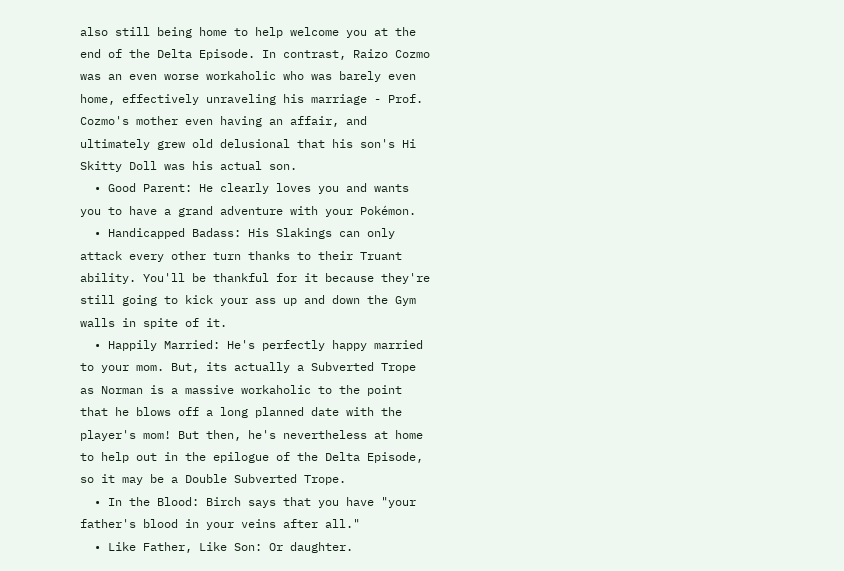also still being home to help welcome you at the end of the Delta Episode. In contrast, Raizo Cozmo was an even worse workaholic who was barely even home, effectively unraveling his marriage - Prof. Cozmo's mother even having an affair, and ultimately grew old delusional that his son's Hi Skitty Doll was his actual son.
  • Good Parent: He clearly loves you and wants you to have a grand adventure with your Pokémon.
  • Handicapped Badass: His Slakings can only attack every other turn thanks to their Truant ability. You'll be thankful for it because they're still going to kick your ass up and down the Gym walls in spite of it.
  • Happily Married: He's perfectly happy married to your mom. But, its actually a Subverted Trope as Norman is a massive workaholic to the point that he blows off a long planned date with the player's mom! But then, he's nevertheless at home to help out in the epilogue of the Delta Episode, so it may be a Double Subverted Trope.
  • In the Blood: Birch says that you have "your father's blood in your veins after all."
  • Like Father, Like Son: Or daughter.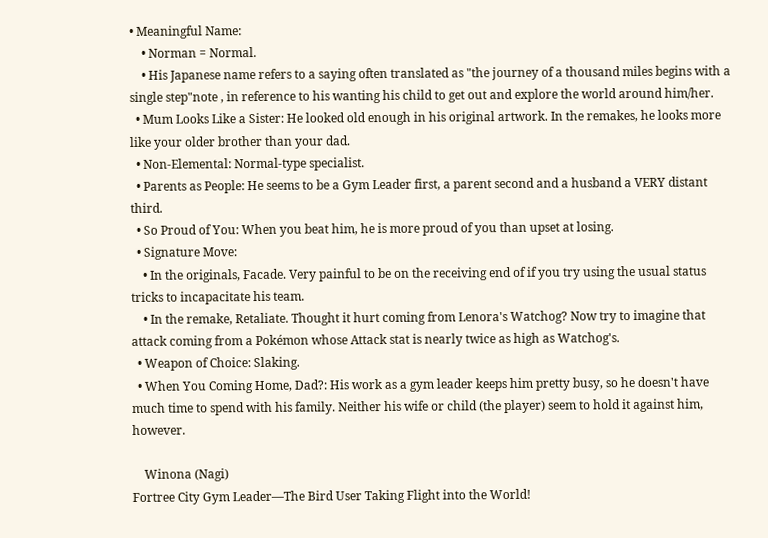• Meaningful Name:
    • Norman = Normal.
    • His Japanese name refers to a saying often translated as "the journey of a thousand miles begins with a single step"note , in reference to his wanting his child to get out and explore the world around him/her.
  • Mum Looks Like a Sister: He looked old enough in his original artwork. In the remakes, he looks more like your older brother than your dad.
  • Non-Elemental: Normal-type specialist.
  • Parents as People: He seems to be a Gym Leader first, a parent second and a husband a VERY distant third.
  • So Proud of You: When you beat him, he is more proud of you than upset at losing.
  • Signature Move:
    • In the originals, Facade. Very painful to be on the receiving end of if you try using the usual status tricks to incapacitate his team.
    • In the remake, Retaliate. Thought it hurt coming from Lenora's Watchog? Now try to imagine that attack coming from a Pokémon whose Attack stat is nearly twice as high as Watchog's.
  • Weapon of Choice: Slaking.
  • When You Coming Home, Dad?: His work as a gym leader keeps him pretty busy, so he doesn't have much time to spend with his family. Neither his wife or child (the player) seem to hold it against him, however.

    Winona (Nagi)
Fortree City Gym Leader—The Bird User Taking Flight into the World!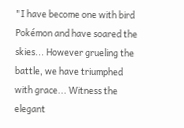"I have become one with bird Pokémon and have soared the skies... However grueling the battle, we have triumphed with grace... Witness the elegant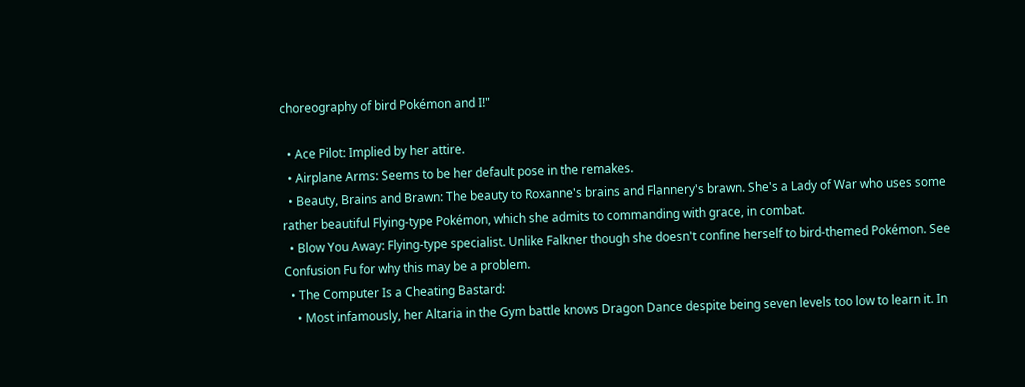choreography of bird Pokémon and I!"

  • Ace Pilot: Implied by her attire.
  • Airplane Arms: Seems to be her default pose in the remakes.
  • Beauty, Brains and Brawn: The beauty to Roxanne's brains and Flannery's brawn. She's a Lady of War who uses some rather beautiful Flying-type Pokémon, which she admits to commanding with grace, in combat.
  • Blow You Away: Flying-type specialist. Unlike Falkner though she doesn't confine herself to bird-themed Pokémon. See Confusion Fu for why this may be a problem.
  • The Computer Is a Cheating Bastard:
    • Most infamously, her Altaria in the Gym battle knows Dragon Dance despite being seven levels too low to learn it. In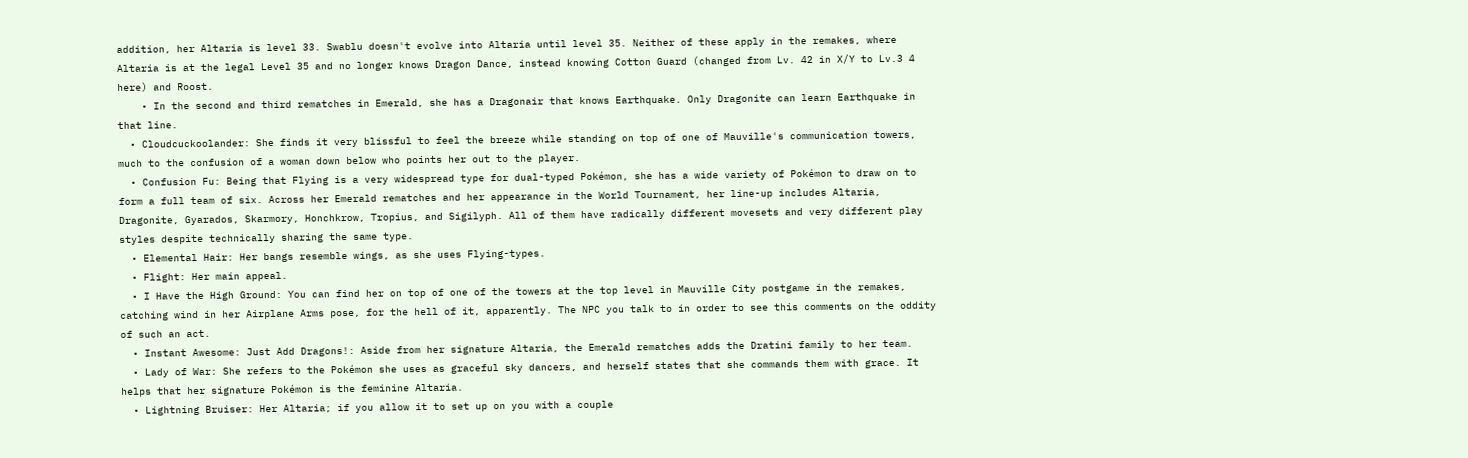addition, her Altaria is level 33. Swablu doesn't evolve into Altaria until level 35. Neither of these apply in the remakes, where Altaria is at the legal Level 35 and no longer knows Dragon Dance, instead knowing Cotton Guard (changed from Lv. 42 in X/Y to Lv.3 4 here) and Roost.
    • In the second and third rematches in Emerald, she has a Dragonair that knows Earthquake. Only Dragonite can learn Earthquake in that line.
  • Cloudcuckoolander: She finds it very blissful to feel the breeze while standing on top of one of Mauville's communication towers, much to the confusion of a woman down below who points her out to the player.
  • Confusion Fu: Being that Flying is a very widespread type for dual-typed Pokémon, she has a wide variety of Pokémon to draw on to form a full team of six. Across her Emerald rematches and her appearance in the World Tournament, her line-up includes Altaria, Dragonite, Gyarados, Skarmory, Honchkrow, Tropius, and Sigilyph. All of them have radically different movesets and very different play styles despite technically sharing the same type.
  • Elemental Hair: Her bangs resemble wings, as she uses Flying-types.
  • Flight: Her main appeal.
  • I Have the High Ground: You can find her on top of one of the towers at the top level in Mauville City postgame in the remakes, catching wind in her Airplane Arms pose, for the hell of it, apparently. The NPC you talk to in order to see this comments on the oddity of such an act.
  • Instant Awesome: Just Add Dragons!: Aside from her signature Altaria, the Emerald rematches adds the Dratini family to her team.
  • Lady of War: She refers to the Pokémon she uses as graceful sky dancers, and herself states that she commands them with grace. It helps that her signature Pokémon is the feminine Altaria.
  • Lightning Bruiser: Her Altaria; if you allow it to set up on you with a couple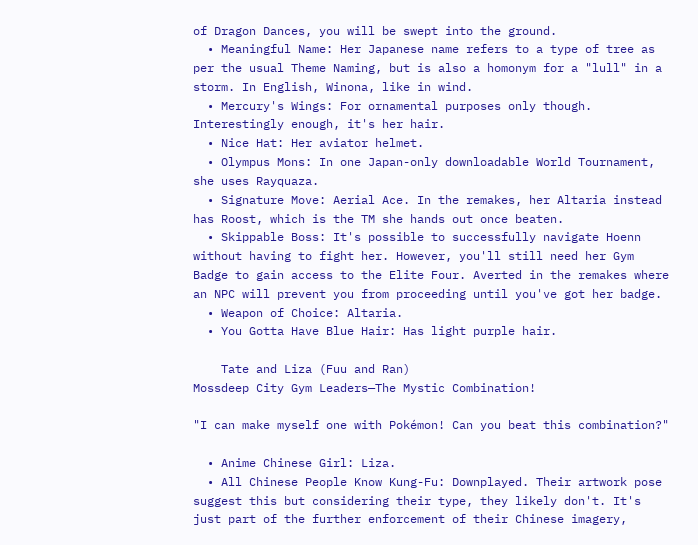of Dragon Dances, you will be swept into the ground.
  • Meaningful Name: Her Japanese name refers to a type of tree as per the usual Theme Naming, but is also a homonym for a "lull" in a storm. In English, Winona, like in wind.
  • Mercury's Wings: For ornamental purposes only though. Interestingly enough, it's her hair.
  • Nice Hat: Her aviator helmet.
  • Olympus Mons: In one Japan-only downloadable World Tournament, she uses Rayquaza.
  • Signature Move: Aerial Ace. In the remakes, her Altaria instead has Roost, which is the TM she hands out once beaten.
  • Skippable Boss: It's possible to successfully navigate Hoenn without having to fight her. However, you'll still need her Gym Badge to gain access to the Elite Four. Averted in the remakes where an NPC will prevent you from proceeding until you've got her badge.
  • Weapon of Choice: Altaria.
  • You Gotta Have Blue Hair: Has light purple hair.

    Tate and Liza (Fuu and Ran)
Mossdeep City Gym Leaders—The Mystic Combination!

"I can make myself one with Pokémon! Can you beat this combination?"

  • Anime Chinese Girl: Liza.
  • All Chinese People Know Kung-Fu: Downplayed. Their artwork pose suggest this but considering their type, they likely don't. It's just part of the further enforcement of their Chinese imagery,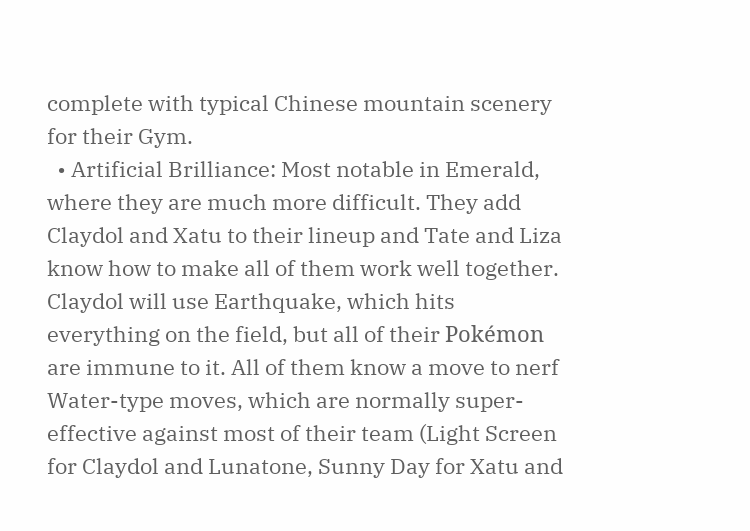complete with typical Chinese mountain scenery for their Gym.
  • Artificial Brilliance: Most notable in Emerald, where they are much more difficult. They add Claydol and Xatu to their lineup and Tate and Liza know how to make all of them work well together. Claydol will use Earthquake, which hits everything on the field, but all of their Pokémon are immune to it. All of them know a move to nerf Water-type moves, which are normally super-effective against most of their team (Light Screen for Claydol and Lunatone, Sunny Day for Xatu and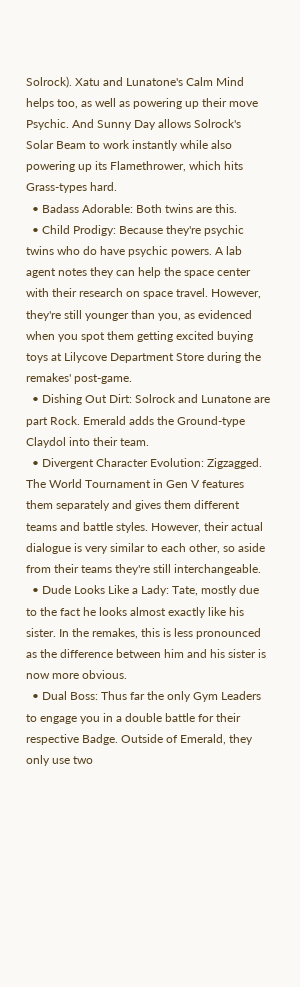Solrock). Xatu and Lunatone's Calm Mind helps too, as well as powering up their move Psychic. And Sunny Day allows Solrock's Solar Beam to work instantly while also powering up its Flamethrower, which hits Grass-types hard.
  • Badass Adorable: Both twins are this.
  • Child Prodigy: Because they're psychic twins who do have psychic powers. A lab agent notes they can help the space center with their research on space travel. However, they're still younger than you, as evidenced when you spot them getting excited buying toys at Lilycove Department Store during the remakes' post-game.
  • Dishing Out Dirt: Solrock and Lunatone are part Rock. Emerald adds the Ground-type Claydol into their team.
  • Divergent Character Evolution: Zigzagged. The World Tournament in Gen V features them separately and gives them different teams and battle styles. However, their actual dialogue is very similar to each other, so aside from their teams they're still interchangeable.
  • Dude Looks Like a Lady: Tate, mostly due to the fact he looks almost exactly like his sister. In the remakes, this is less pronounced as the difference between him and his sister is now more obvious.
  • Dual Boss: Thus far the only Gym Leaders to engage you in a double battle for their respective Badge. Outside of Emerald, they only use two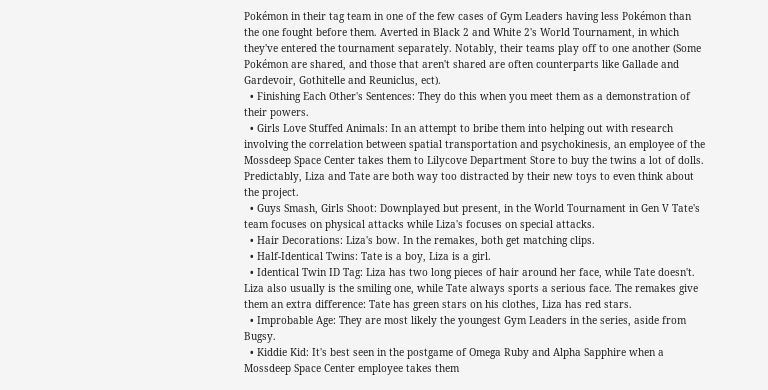Pokémon in their tag team in one of the few cases of Gym Leaders having less Pokémon than the one fought before them. Averted in Black 2 and White 2's World Tournament, in which they've entered the tournament separately. Notably, their teams play off to one another (Some Pokémon are shared, and those that aren't shared are often counterparts like Gallade and Gardevoir, Gothitelle and Reuniclus, ect).
  • Finishing Each Other's Sentences: They do this when you meet them as a demonstration of their powers.
  • Girls Love Stuffed Animals: In an attempt to bribe them into helping out with research involving the correlation between spatial transportation and psychokinesis, an employee of the Mossdeep Space Center takes them to Lilycove Department Store to buy the twins a lot of dolls. Predictably, Liza and Tate are both way too distracted by their new toys to even think about the project.
  • Guys Smash, Girls Shoot: Downplayed but present, in the World Tournament in Gen V Tate's team focuses on physical attacks while Liza's focuses on special attacks.
  • Hair Decorations: Liza's bow. In the remakes, both get matching clips.
  • Half-Identical Twins: Tate is a boy, Liza is a girl.
  • Identical Twin ID Tag: Liza has two long pieces of hair around her face, while Tate doesn't. Liza also usually is the smiling one, while Tate always sports a serious face. The remakes give them an extra difference: Tate has green stars on his clothes, Liza has red stars.
  • Improbable Age: They are most likely the youngest Gym Leaders in the series, aside from Bugsy.
  • Kiddie Kid: It's best seen in the postgame of Omega Ruby and Alpha Sapphire when a Mossdeep Space Center employee takes them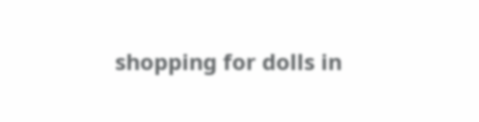shopping for dolls in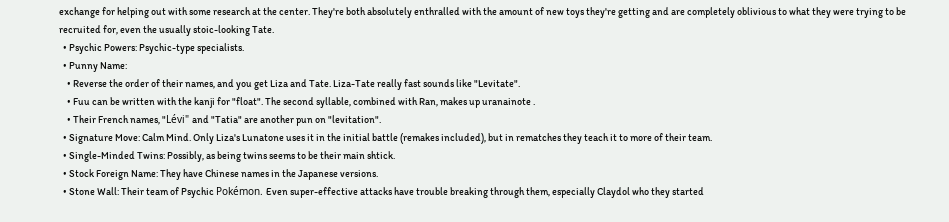exchange for helping out with some research at the center. They're both absolutely enthralled with the amount of new toys they're getting and are completely oblivious to what they were trying to be recruited for, even the usually stoic-looking Tate.
  • Psychic Powers: Psychic-type specialists.
  • Punny Name:
    • Reverse the order of their names, and you get Liza and Tate. Liza-Tate really fast sounds like "Levitate".
    • Fuu can be written with the kanji for "float". The second syllable, combined with Ran, makes up uranainote .
    • Their French names, "Lévi" and "Tatia" are another pun on "levitation".
  • Signature Move: Calm Mind. Only Liza's Lunatone uses it in the initial battle (remakes included), but in rematches they teach it to more of their team.
  • Single-Minded Twins: Possibly, as being twins seems to be their main shtick.
  • Stock Foreign Name: They have Chinese names in the Japanese versions.
  • Stone Wall: Their team of Psychic Pokémon. Even super-effective attacks have trouble breaking through them, especially Claydol who they started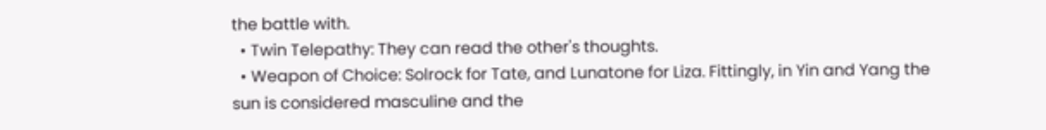the battle with.
  • Twin Telepathy: They can read the other's thoughts.
  • Weapon of Choice: Solrock for Tate, and Lunatone for Liza. Fittingly, in Yin and Yang the sun is considered masculine and the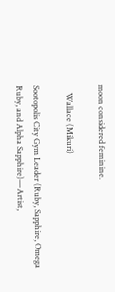moon considered feminine.

    Wallace (Mikuri)

Sootopolis City Gym Leader (Ruby, Sapphire, Omega Ruby, and Alpha Sapphire)—Artist,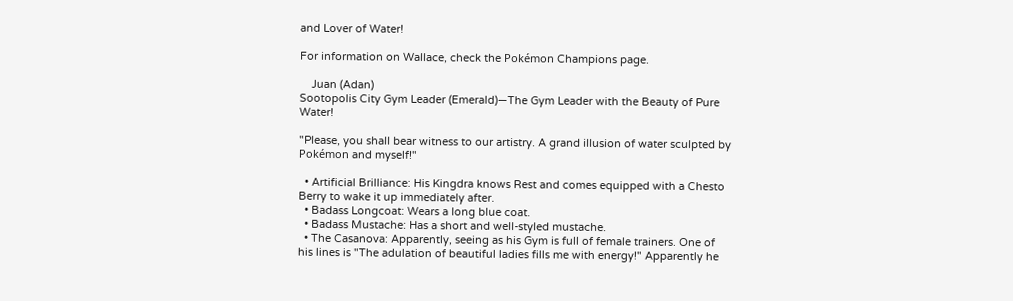and Lover of Water!

For information on Wallace, check the Pokémon Champions page.

    Juan (Adan)
Sootopolis City Gym Leader (Emerald)—The Gym Leader with the Beauty of Pure Water!

"Please, you shall bear witness to our artistry. A grand illusion of water sculpted by Pokémon and myself!"

  • Artificial Brilliance: His Kingdra knows Rest and comes equipped with a Chesto Berry to wake it up immediately after.
  • Badass Longcoat: Wears a long blue coat.
  • Badass Mustache: Has a short and well-styled mustache.
  • The Casanova: Apparently, seeing as his Gym is full of female trainers. One of his lines is "The adulation of beautiful ladies fills me with energy!" Apparently he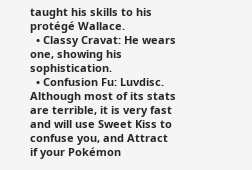taught his skills to his protégé Wallace.
  • Classy Cravat: He wears one, showing his sophistication.
  • Confusion Fu: Luvdisc. Although most of its stats are terrible, it is very fast and will use Sweet Kiss to confuse you, and Attract if your Pokémon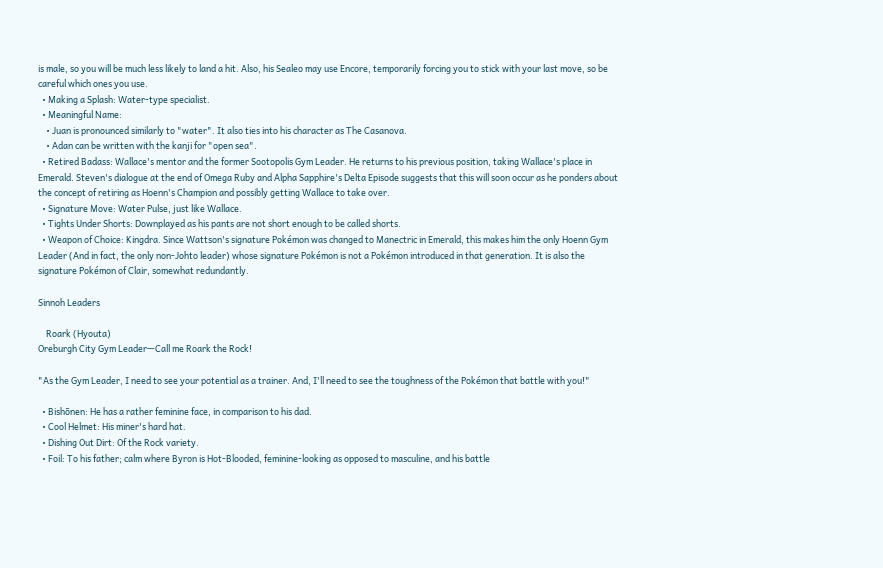is male, so you will be much less likely to land a hit. Also, his Sealeo may use Encore, temporarily forcing you to stick with your last move, so be careful which ones you use.
  • Making a Splash: Water-type specialist.
  • Meaningful Name:
    • Juan is pronounced similarly to "water". It also ties into his character as The Casanova.
    • Adan can be written with the kanji for "open sea".
  • Retired Badass: Wallace's mentor and the former Sootopolis Gym Leader. He returns to his previous position, taking Wallace's place in Emerald. Steven's dialogue at the end of Omega Ruby and Alpha Sapphire's Delta Episode suggests that this will soon occur as he ponders about the concept of retiring as Hoenn's Champion and possibly getting Wallace to take over.
  • Signature Move: Water Pulse, just like Wallace.
  • Tights Under Shorts: Downplayed as his pants are not short enough to be called shorts.
  • Weapon of Choice: Kingdra. Since Wattson's signature Pokémon was changed to Manectric in Emerald, this makes him the only Hoenn Gym Leader (And in fact, the only non-Johto leader) whose signature Pokémon is not a Pokémon introduced in that generation. It is also the signature Pokémon of Clair, somewhat redundantly.

Sinnoh Leaders

    Roark (Hyouta)
Oreburgh City Gym Leader—Call me Roark the Rock!

"As the Gym Leader, I need to see your potential as a trainer. And, I'll need to see the toughness of the Pokémon that battle with you!"

  • Bishōnen: He has a rather feminine face, in comparison to his dad.
  • Cool Helmet: His miner's hard hat.
  • Dishing Out Dirt: Of the Rock variety.
  • Foil: To his father; calm where Byron is Hot-Blooded, feminine-looking as opposed to masculine, and his battle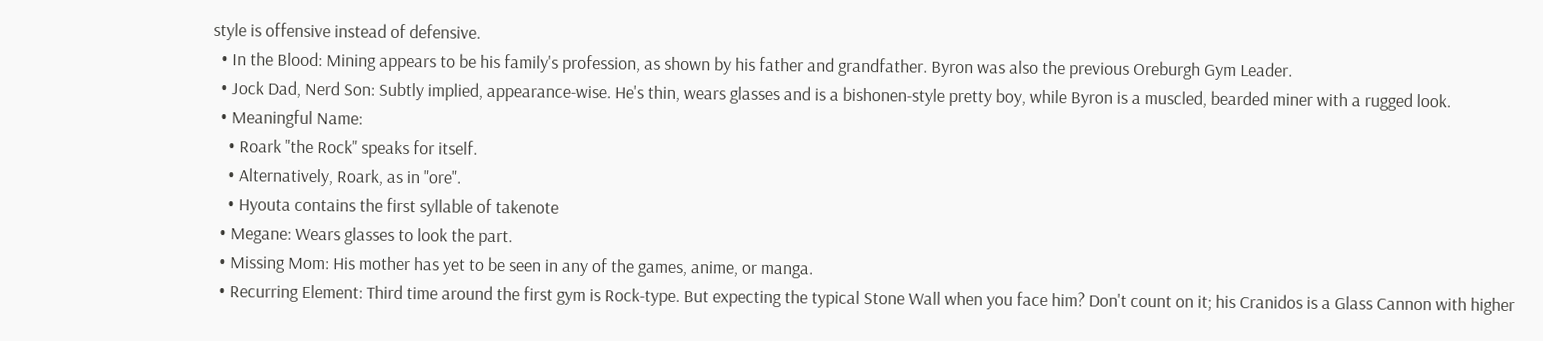style is offensive instead of defensive.
  • In the Blood: Mining appears to be his family's profession, as shown by his father and grandfather. Byron was also the previous Oreburgh Gym Leader.
  • Jock Dad, Nerd Son: Subtly implied, appearance-wise. He's thin, wears glasses and is a bishonen-style pretty boy, while Byron is a muscled, bearded miner with a rugged look.
  • Meaningful Name:
    • Roark "the Rock" speaks for itself.
    • Alternatively, Roark, as in "ore".
    • Hyouta contains the first syllable of takenote
  • Megane: Wears glasses to look the part.
  • Missing Mom: His mother has yet to be seen in any of the games, anime, or manga.
  • Recurring Element: Third time around the first gym is Rock-type. But expecting the typical Stone Wall when you face him? Don't count on it; his Cranidos is a Glass Cannon with higher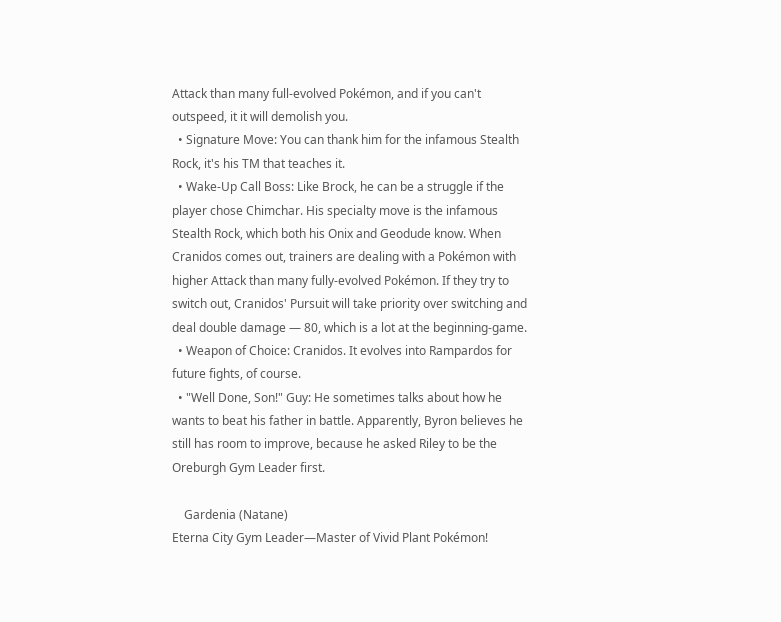Attack than many full-evolved Pokémon, and if you can't outspeed, it it will demolish you.
  • Signature Move: You can thank him for the infamous Stealth Rock, it's his TM that teaches it.
  • Wake-Up Call Boss: Like Brock, he can be a struggle if the player chose Chimchar. His specialty move is the infamous Stealth Rock, which both his Onix and Geodude know. When Cranidos comes out, trainers are dealing with a Pokémon with higher Attack than many fully-evolved Pokémon. If they try to switch out, Cranidos' Pursuit will take priority over switching and deal double damage — 80, which is a lot at the beginning-game.
  • Weapon of Choice: Cranidos. It evolves into Rampardos for future fights, of course.
  • "Well Done, Son!" Guy: He sometimes talks about how he wants to beat his father in battle. Apparently, Byron believes he still has room to improve, because he asked Riley to be the Oreburgh Gym Leader first.

    Gardenia (Natane)
Eterna City Gym Leader—Master of Vivid Plant Pokémon!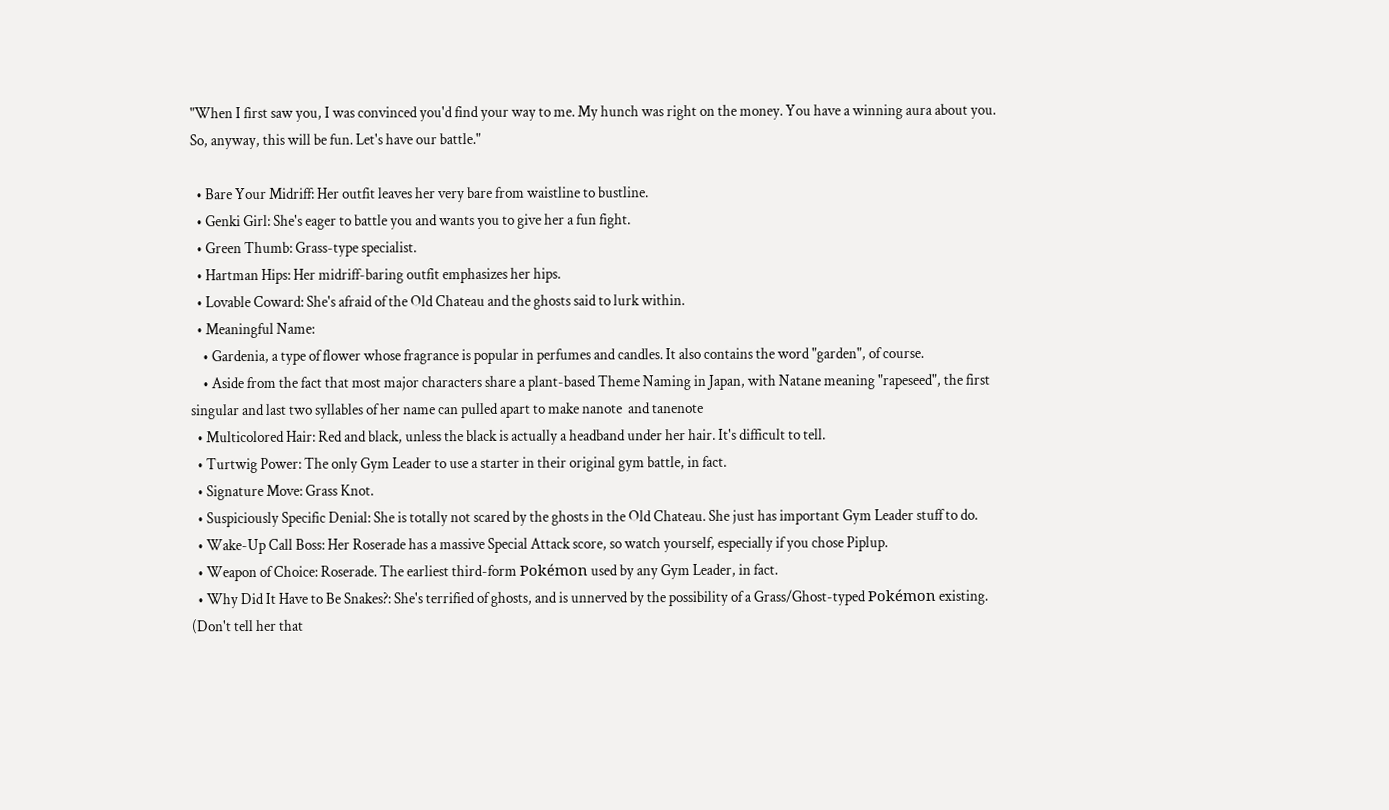"When I first saw you, I was convinced you'd find your way to me. My hunch was right on the money. You have a winning aura about you. So, anyway, this will be fun. Let's have our battle."

  • Bare Your Midriff: Her outfit leaves her very bare from waistline to bustline.
  • Genki Girl: She's eager to battle you and wants you to give her a fun fight.
  • Green Thumb: Grass-type specialist.
  • Hartman Hips: Her midriff-baring outfit emphasizes her hips.
  • Lovable Coward: She's afraid of the Old Chateau and the ghosts said to lurk within.
  • Meaningful Name:
    • Gardenia, a type of flower whose fragrance is popular in perfumes and candles. It also contains the word "garden", of course.
    • Aside from the fact that most major characters share a plant-based Theme Naming in Japan, with Natane meaning "rapeseed", the first singular and last two syllables of her name can pulled apart to make nanote  and tanenote
  • Multicolored Hair: Red and black, unless the black is actually a headband under her hair. It's difficult to tell.
  • Turtwig Power: The only Gym Leader to use a starter in their original gym battle, in fact.
  • Signature Move: Grass Knot.
  • Suspiciously Specific Denial: She is totally not scared by the ghosts in the Old Chateau. She just has important Gym Leader stuff to do.
  • Wake-Up Call Boss: Her Roserade has a massive Special Attack score, so watch yourself, especially if you chose Piplup.
  • Weapon of Choice: Roserade. The earliest third-form Pokémon used by any Gym Leader, in fact.
  • Why Did It Have to Be Snakes?: She's terrified of ghosts, and is unnerved by the possibility of a Grass/Ghost-typed Pokémon existing. (Don't tell her that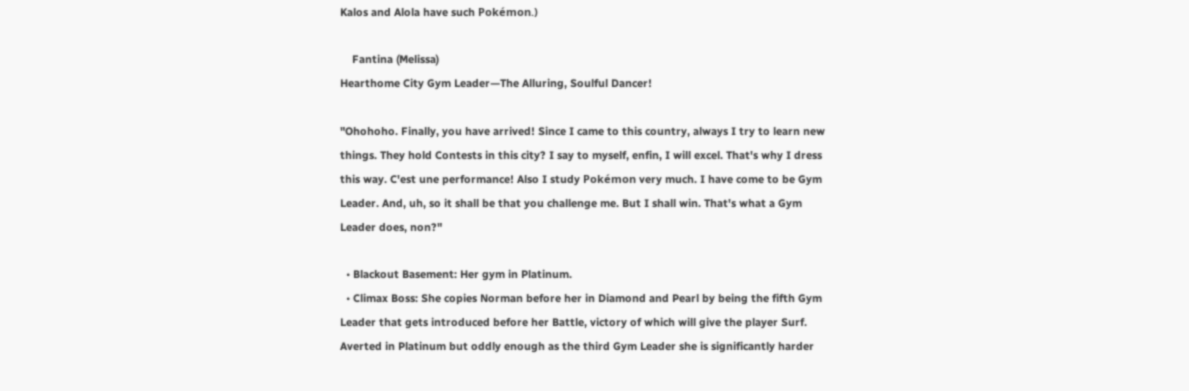Kalos and Alola have such Pokémon.)

    Fantina (Melissa)
Hearthome City Gym Leader—The Alluring, Soulful Dancer!

"Ohohoho. Finally, you have arrived! Since I came to this country, always I try to learn new things. They hold Contests in this city? I say to myself, enfin, I will excel. That's why I dress this way. C'est une performance! Also I study Pokémon very much. I have come to be Gym Leader. And, uh, so it shall be that you challenge me. But I shall win. That's what a Gym Leader does, non?"

  • Blackout Basement: Her gym in Platinum.
  • Climax Boss: She copies Norman before her in Diamond and Pearl by being the fifth Gym Leader that gets introduced before her Battle, victory of which will give the player Surf. Averted in Platinum but oddly enough as the third Gym Leader she is significantly harder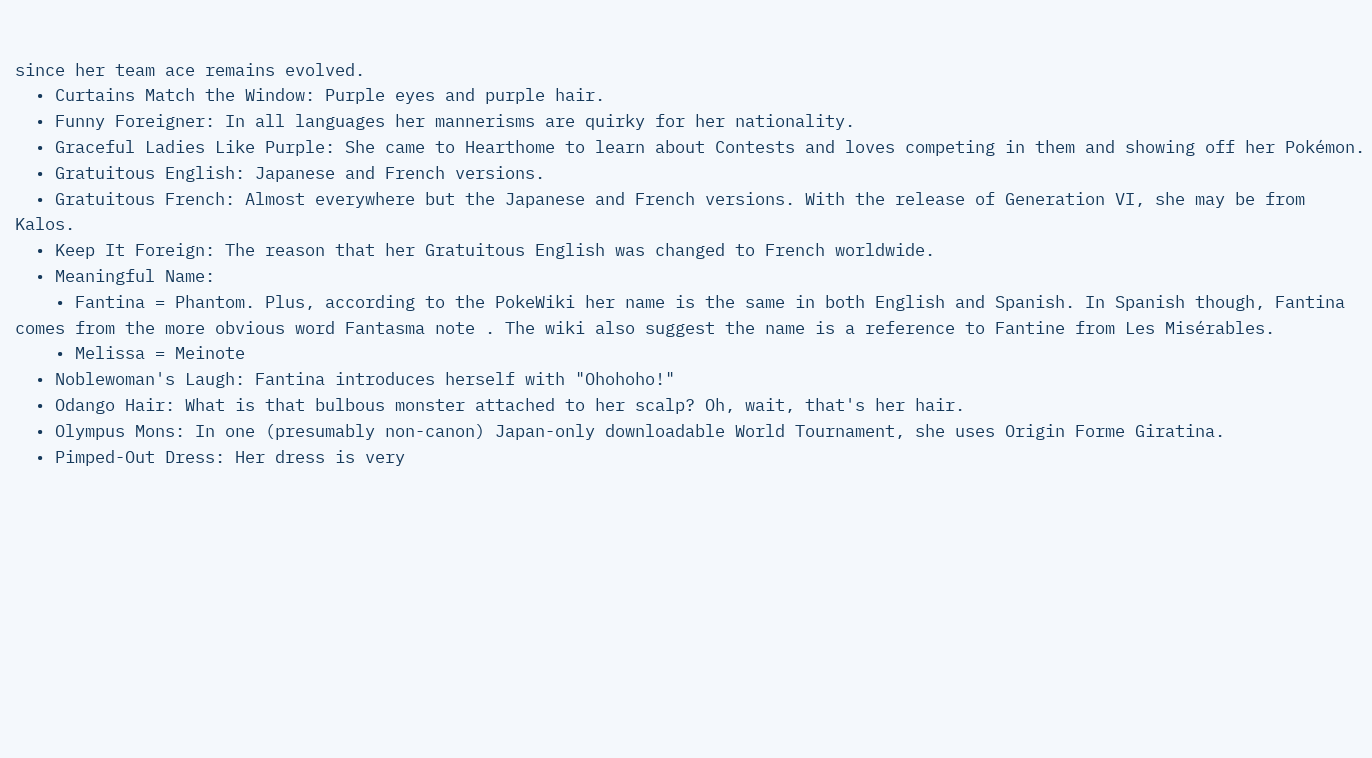since her team ace remains evolved.
  • Curtains Match the Window: Purple eyes and purple hair.
  • Funny Foreigner: In all languages her mannerisms are quirky for her nationality.
  • Graceful Ladies Like Purple: She came to Hearthome to learn about Contests and loves competing in them and showing off her Pokémon.
  • Gratuitous English: Japanese and French versions.
  • Gratuitous French: Almost everywhere but the Japanese and French versions. With the release of Generation VI, she may be from Kalos.
  • Keep It Foreign: The reason that her Gratuitous English was changed to French worldwide.
  • Meaningful Name:
    • Fantina = Phantom. Plus, according to the PokeWiki her name is the same in both English and Spanish. In Spanish though, Fantina comes from the more obvious word Fantasma note . The wiki also suggest the name is a reference to Fantine from Les Misérables.
    • Melissa = Meinote
  • Noblewoman's Laugh: Fantina introduces herself with "Ohohoho!"
  • Odango Hair: What is that bulbous monster attached to her scalp? Oh, wait, that's her hair.
  • Olympus Mons: In one (presumably non-canon) Japan-only downloadable World Tournament, she uses Origin Forme Giratina.
  • Pimped-Out Dress: Her dress is very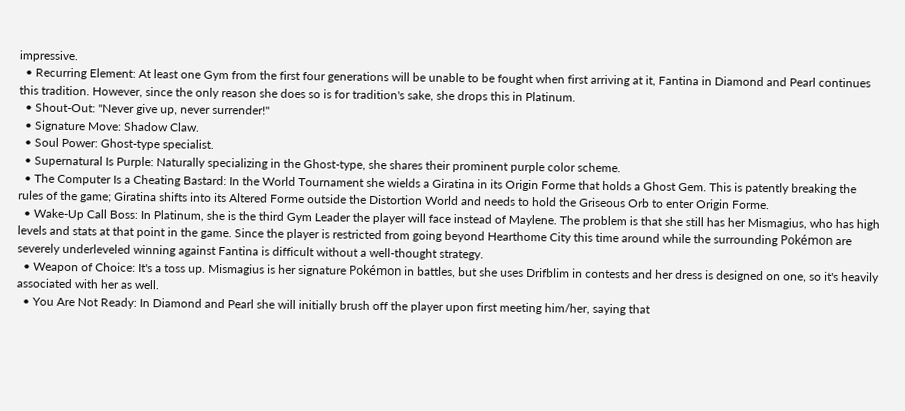impressive.
  • Recurring Element: At least one Gym from the first four generations will be unable to be fought when first arriving at it, Fantina in Diamond and Pearl continues this tradition. However, since the only reason she does so is for tradition's sake, she drops this in Platinum.
  • Shout-Out: "Never give up, never surrender!"
  • Signature Move: Shadow Claw.
  • Soul Power: Ghost-type specialist.
  • Supernatural Is Purple: Naturally specializing in the Ghost-type, she shares their prominent purple color scheme.
  • The Computer Is a Cheating Bastard: In the World Tournament she wields a Giratina in its Origin Forme that holds a Ghost Gem. This is patently breaking the rules of the game; Giratina shifts into its Altered Forme outside the Distortion World and needs to hold the Griseous Orb to enter Origin Forme.
  • Wake-Up Call Boss: In Platinum, she is the third Gym Leader the player will face instead of Maylene. The problem is that she still has her Mismagius, who has high levels and stats at that point in the game. Since the player is restricted from going beyond Hearthome City this time around while the surrounding Pokémon are severely underleveled winning against Fantina is difficult without a well-thought strategy.
  • Weapon of Choice: It's a toss up. Mismagius is her signature Pokémon in battles, but she uses Drifblim in contests and her dress is designed on one, so it's heavily associated with her as well.
  • You Are Not Ready: In Diamond and Pearl she will initially brush off the player upon first meeting him/her, saying that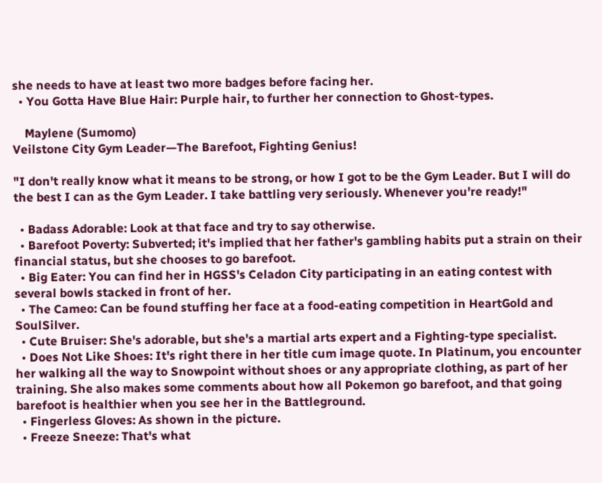she needs to have at least two more badges before facing her.
  • You Gotta Have Blue Hair: Purple hair, to further her connection to Ghost-types.

    Maylene (Sumomo)
Veilstone City Gym Leader—The Barefoot, Fighting Genius!

"I don't really know what it means to be strong, or how I got to be the Gym Leader. But I will do the best I can as the Gym Leader. I take battling very seriously. Whenever you're ready!"

  • Badass Adorable: Look at that face and try to say otherwise.
  • Barefoot Poverty: Subverted; it's implied that her father's gambling habits put a strain on their financial status, but she chooses to go barefoot.
  • Big Eater: You can find her in HGSS's Celadon City participating in an eating contest with several bowls stacked in front of her.
  • The Cameo: Can be found stuffing her face at a food-eating competition in HeartGold and SoulSilver.
  • Cute Bruiser: She's adorable, but she's a martial arts expert and a Fighting-type specialist.
  • Does Not Like Shoes: It's right there in her title cum image quote. In Platinum, you encounter her walking all the way to Snowpoint without shoes or any appropriate clothing, as part of her training. She also makes some comments about how all Pokemon go barefoot, and that going barefoot is healthier when you see her in the Battleground.
  • Fingerless Gloves: As shown in the picture.
  • Freeze Sneeze: That's what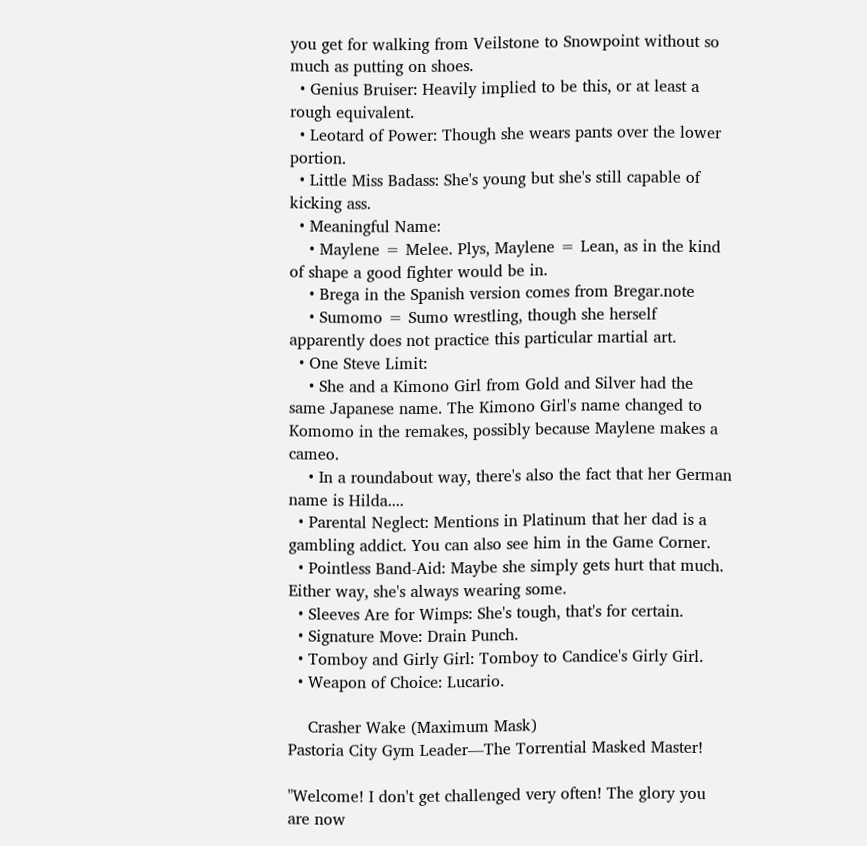you get for walking from Veilstone to Snowpoint without so much as putting on shoes.
  • Genius Bruiser: Heavily implied to be this, or at least a rough equivalent.
  • Leotard of Power: Though she wears pants over the lower portion.
  • Little Miss Badass: She's young but she's still capable of kicking ass.
  • Meaningful Name:
    • Maylene = Melee. Plys, Maylene = Lean, as in the kind of shape a good fighter would be in.
    • Brega in the Spanish version comes from Bregar.note
    • Sumomo = Sumo wrestling, though she herself apparently does not practice this particular martial art.
  • One Steve Limit:
    • She and a Kimono Girl from Gold and Silver had the same Japanese name. The Kimono Girl's name changed to Komomo in the remakes, possibly because Maylene makes a cameo.
    • In a roundabout way, there's also the fact that her German name is Hilda....
  • Parental Neglect: Mentions in Platinum that her dad is a gambling addict. You can also see him in the Game Corner.
  • Pointless Band-Aid: Maybe she simply gets hurt that much. Either way, she's always wearing some.
  • Sleeves Are for Wimps: She's tough, that's for certain.
  • Signature Move: Drain Punch.
  • Tomboy and Girly Girl: Tomboy to Candice's Girly Girl.
  • Weapon of Choice: Lucario.

    Crasher Wake (Maximum Mask)
Pastoria City Gym Leader—The Torrential Masked Master!

"Welcome! I don't get challenged very often! The glory you are now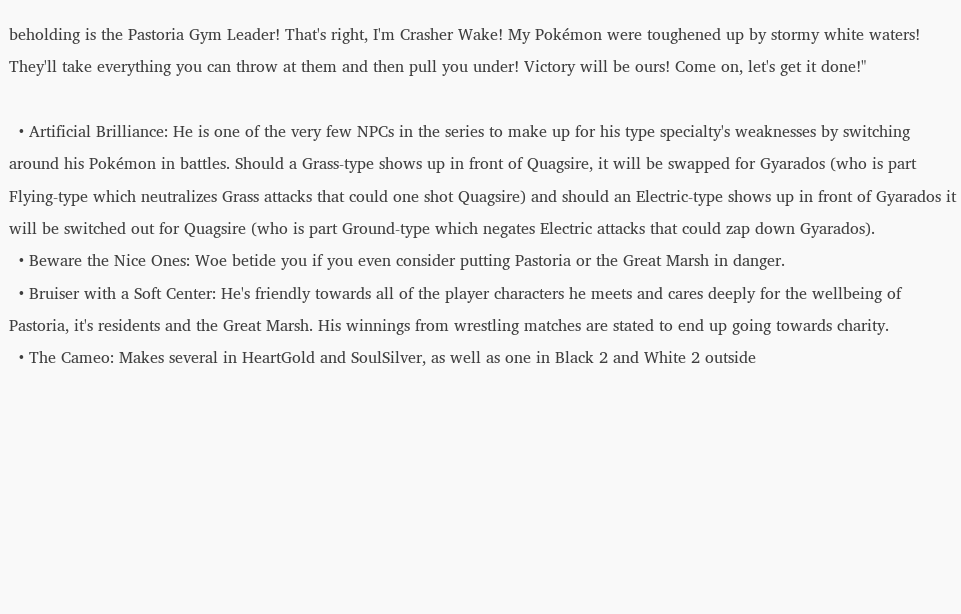beholding is the Pastoria Gym Leader! That's right, I'm Crasher Wake! My Pokémon were toughened up by stormy white waters! They'll take everything you can throw at them and then pull you under! Victory will be ours! Come on, let's get it done!"

  • Artificial Brilliance: He is one of the very few NPCs in the series to make up for his type specialty's weaknesses by switching around his Pokémon in battles. Should a Grass-type shows up in front of Quagsire, it will be swapped for Gyarados (who is part Flying-type which neutralizes Grass attacks that could one shot Quagsire) and should an Electric-type shows up in front of Gyarados it will be switched out for Quagsire (who is part Ground-type which negates Electric attacks that could zap down Gyarados).
  • Beware the Nice Ones: Woe betide you if you even consider putting Pastoria or the Great Marsh in danger.
  • Bruiser with a Soft Center: He's friendly towards all of the player characters he meets and cares deeply for the wellbeing of Pastoria, it's residents and the Great Marsh. His winnings from wrestling matches are stated to end up going towards charity.
  • The Cameo: Makes several in HeartGold and SoulSilver, as well as one in Black 2 and White 2 outside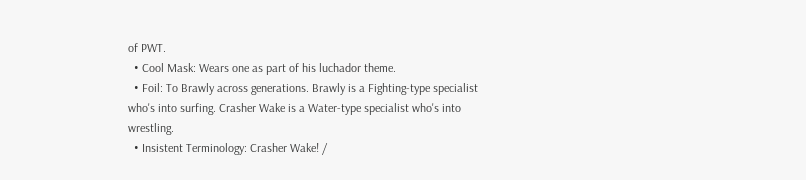of PWT.
  • Cool Mask: Wears one as part of his luchador theme.
  • Foil: To Brawly across generations. Brawly is a Fighting-type specialist who's into surfing. Crasher Wake is a Water-type specialist who's into wrestling.
  • Insistent Terminology: Crasher Wake! /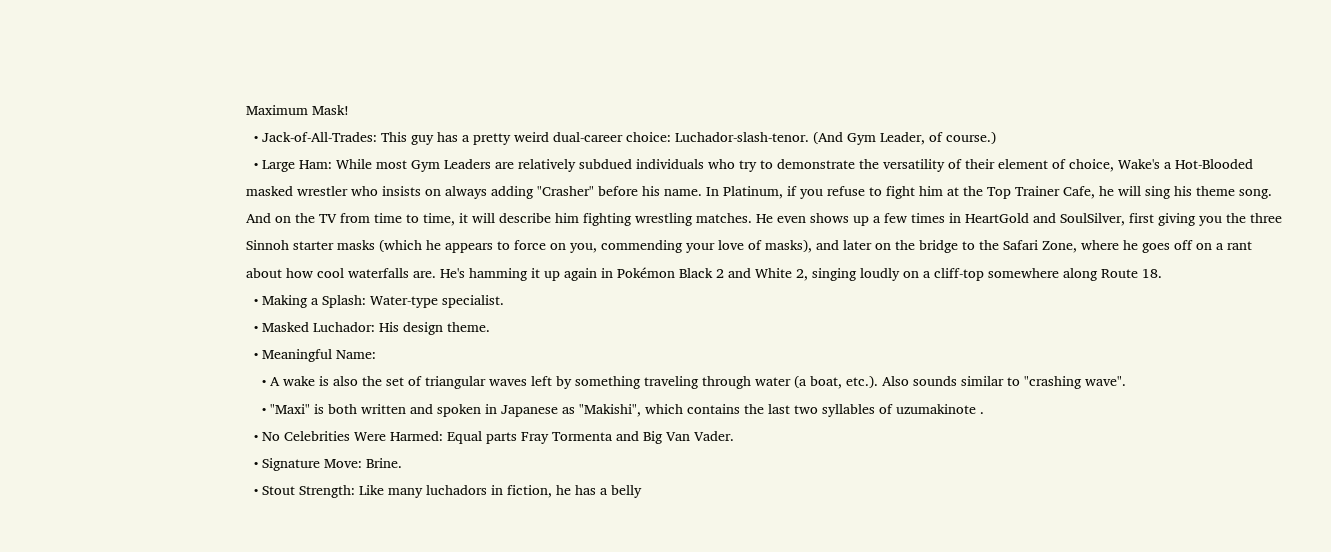Maximum Mask!
  • Jack-of-All-Trades: This guy has a pretty weird dual-career choice: Luchador-slash-tenor. (And Gym Leader, of course.)
  • Large Ham: While most Gym Leaders are relatively subdued individuals who try to demonstrate the versatility of their element of choice, Wake's a Hot-Blooded masked wrestler who insists on always adding "Crasher" before his name. In Platinum, if you refuse to fight him at the Top Trainer Cafe, he will sing his theme song. And on the TV from time to time, it will describe him fighting wrestling matches. He even shows up a few times in HeartGold and SoulSilver, first giving you the three Sinnoh starter masks (which he appears to force on you, commending your love of masks), and later on the bridge to the Safari Zone, where he goes off on a rant about how cool waterfalls are. He's hamming it up again in Pokémon Black 2 and White 2, singing loudly on a cliff-top somewhere along Route 18.
  • Making a Splash: Water-type specialist.
  • Masked Luchador: His design theme.
  • Meaningful Name:
    • A wake is also the set of triangular waves left by something traveling through water (a boat, etc.). Also sounds similar to "crashing wave".
    • "Maxi" is both written and spoken in Japanese as "Makishi", which contains the last two syllables of uzumakinote .
  • No Celebrities Were Harmed: Equal parts Fray Tormenta and Big Van Vader.
  • Signature Move: Brine.
  • Stout Strength: Like many luchadors in fiction, he has a belly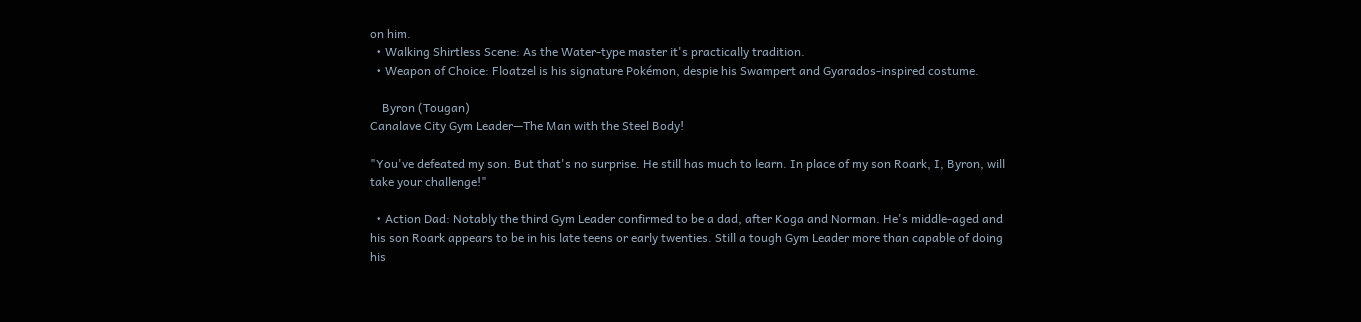on him.
  • Walking Shirtless Scene: As the Water-type master it's practically tradition.
  • Weapon of Choice: Floatzel is his signature Pokémon, despie his Swampert and Gyarados-inspired costume.

    Byron (Tougan)
Canalave City Gym Leader—The Man with the Steel Body!

"You've defeated my son. But that's no surprise. He still has much to learn. In place of my son Roark, I, Byron, will take your challenge!"

  • Action Dad: Notably the third Gym Leader confirmed to be a dad, after Koga and Norman. He's middle-aged and his son Roark appears to be in his late teens or early twenties. Still a tough Gym Leader more than capable of doing his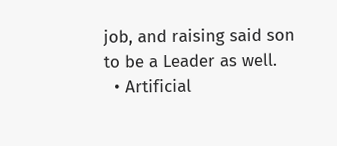job, and raising said son to be a Leader as well.
  • Artificial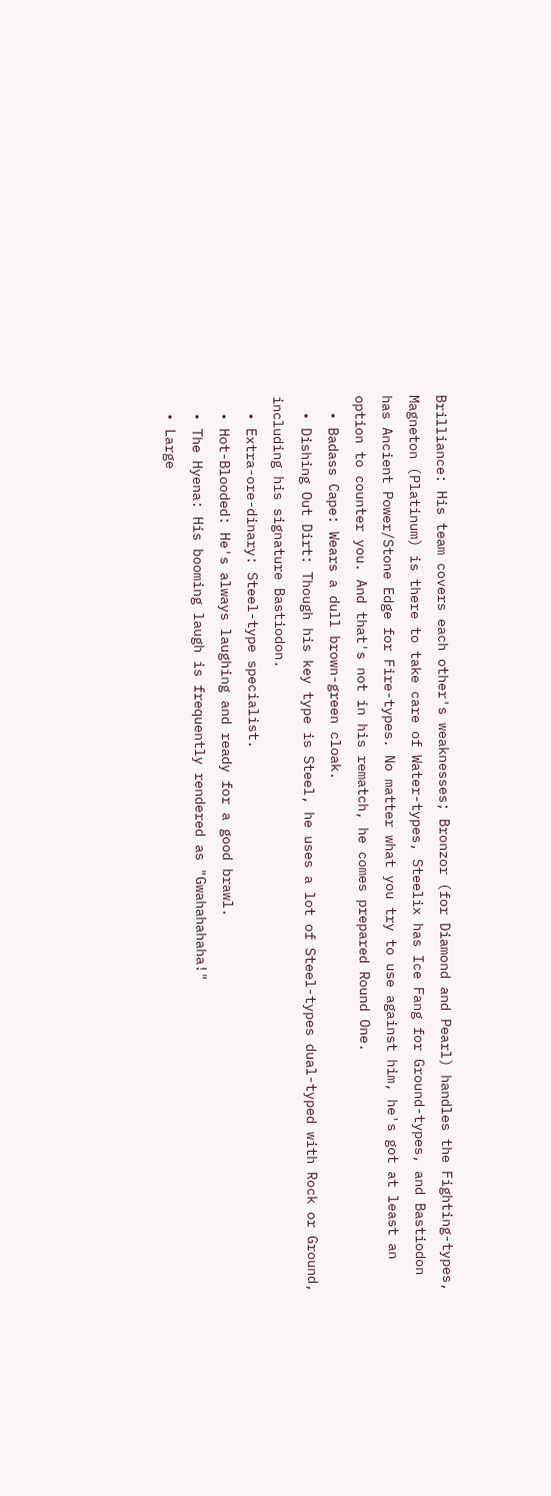Brilliance: His team covers each other's weaknesses; Bronzor (for Diamond and Pearl) handles the Fighting-types, Magneton (Platinum) is there to take care of Water-types, Steelix has Ice Fang for Ground-types, and Bastiodon has Ancient Power/Stone Edge for Fire-types. No matter what you try to use against him, he's got at least an option to counter you. And that's not in his rematch, he comes prepared Round One.
  • Badass Cape: Wears a dull brown-green cloak.
  • Dishing Out Dirt: Though his key type is Steel, he uses a lot of Steel-types dual-typed with Rock or Ground, including his signature Bastiodon.
  • Extra-ore-dinary: Steel-type specialist.
  • Hot-Blooded: He's always laughing and ready for a good brawl.
  • The Hyena: His booming laugh is frequently rendered as "Gwahahahaha!"
  • Large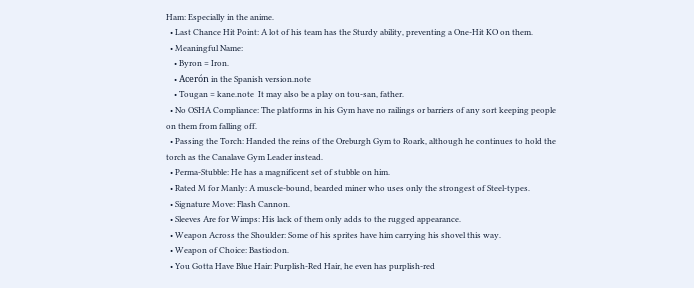Ham: Especially in the anime.
  • Last Chance Hit Point: A lot of his team has the Sturdy ability, preventing a One-Hit KO on them.
  • Meaningful Name:
    • Byron = Iron.
    • Acerón in the Spanish version.note
    • Tougan = kane.note  It may also be a play on tou-san, father.
  • No OSHA Compliance: The platforms in his Gym have no railings or barriers of any sort keeping people on them from falling off.
  • Passing the Torch: Handed the reins of the Oreburgh Gym to Roark, although he continues to hold the torch as the Canalave Gym Leader instead.
  • Perma-Stubble: He has a magnificent set of stubble on him.
  • Rated M for Manly: A muscle-bound, bearded miner who uses only the strongest of Steel-types.
  • Signature Move: Flash Cannon.
  • Sleeves Are for Wimps: His lack of them only adds to the rugged appearance.
  • Weapon Across the Shoulder: Some of his sprites have him carrying his shovel this way.
  • Weapon of Choice: Bastiodon.
  • You Gotta Have Blue Hair: Purplish-Red Hair, he even has purplish-red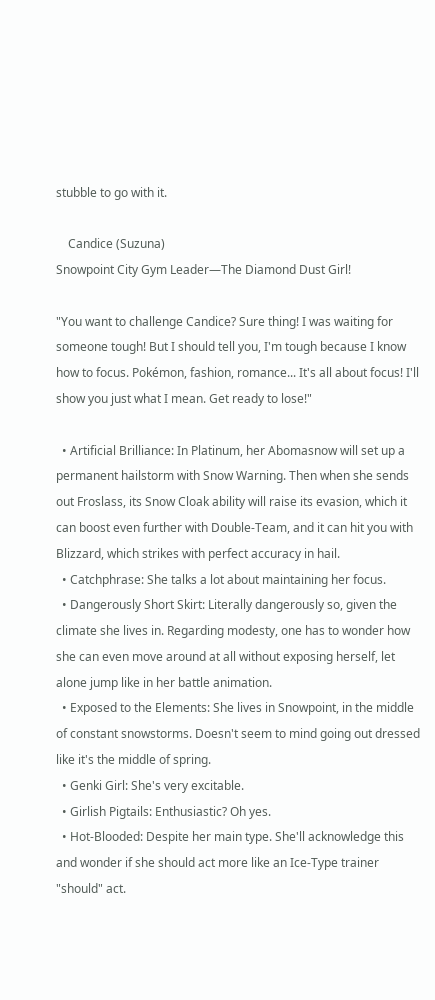stubble to go with it.

    Candice (Suzuna)
Snowpoint City Gym Leader—The Diamond Dust Girl!

"You want to challenge Candice? Sure thing! I was waiting for someone tough! But I should tell you, I'm tough because I know how to focus. Pokémon, fashion, romance... It's all about focus! I'll show you just what I mean. Get ready to lose!"

  • Artificial Brilliance: In Platinum, her Abomasnow will set up a permanent hailstorm with Snow Warning. Then when she sends out Froslass, its Snow Cloak ability will raise its evasion, which it can boost even further with Double-Team, and it can hit you with Blizzard, which strikes with perfect accuracy in hail.
  • Catchphrase: She talks a lot about maintaining her focus.
  • Dangerously Short Skirt: Literally dangerously so, given the climate she lives in. Regarding modesty, one has to wonder how she can even move around at all without exposing herself, let alone jump like in her battle animation.
  • Exposed to the Elements: She lives in Snowpoint, in the middle of constant snowstorms. Doesn't seem to mind going out dressed like it's the middle of spring.
  • Genki Girl: She's very excitable.
  • Girlish Pigtails: Enthusiastic? Oh yes.
  • Hot-Blooded: Despite her main type. She'll acknowledge this and wonder if she should act more like an Ice-Type trainer "should" act.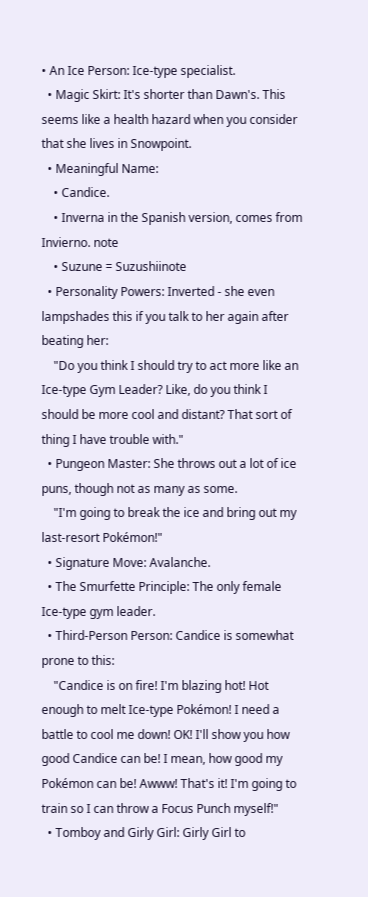• An Ice Person: Ice-type specialist.
  • Magic Skirt: It's shorter than Dawn's. This seems like a health hazard when you consider that she lives in Snowpoint.
  • Meaningful Name:
    • Candice.
    • Inverna in the Spanish version, comes from Invierno. note
    • Suzune = Suzushiinote
  • Personality Powers: Inverted - she even lampshades this if you talk to her again after beating her:
    "Do you think I should try to act more like an Ice-type Gym Leader? Like, do you think I should be more cool and distant? That sort of thing I have trouble with."
  • Pungeon Master: She throws out a lot of ice puns, though not as many as some.
    "I'm going to break the ice and bring out my last-resort Pokémon!"
  • Signature Move: Avalanche.
  • The Smurfette Principle: The only female Ice-type gym leader.
  • Third-Person Person: Candice is somewhat prone to this:
    "Candice is on fire! I'm blazing hot! Hot enough to melt Ice-type Pokémon! I need a battle to cool me down! OK! I'll show you how good Candice can be! I mean, how good my Pokémon can be! Awww! That's it! I'm going to train so I can throw a Focus Punch myself!"
  • Tomboy and Girly Girl: Girly Girl to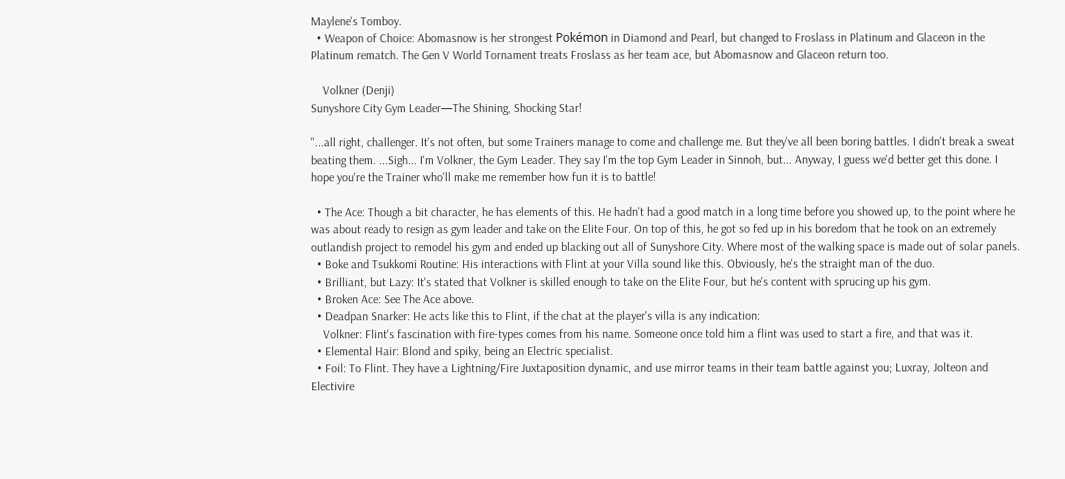Maylene's Tomboy.
  • Weapon of Choice: Abomasnow is her strongest Pokémon in Diamond and Pearl, but changed to Froslass in Platinum and Glaceon in the Platinum rematch. The Gen V World Tornament treats Froslass as her team ace, but Abomasnow and Glaceon return too.

    Volkner (Denji)
Sunyshore City Gym Leader—The Shining, Shocking Star!

"...all right, challenger. It's not often, but some Trainers manage to come and challenge me. But they've all been boring battles. I didn't break a sweat beating them. ...Sigh... I'm Volkner, the Gym Leader. They say I'm the top Gym Leader in Sinnoh, but... Anyway, I guess we'd better get this done. I hope you're the Trainer who'll make me remember how fun it is to battle!

  • The Ace: Though a bit character, he has elements of this. He hadn't had a good match in a long time before you showed up, to the point where he was about ready to resign as gym leader and take on the Elite Four. On top of this, he got so fed up in his boredom that he took on an extremely outlandish project to remodel his gym and ended up blacking out all of Sunyshore City. Where most of the walking space is made out of solar panels.
  • Boke and Tsukkomi Routine: His interactions with Flint at your Villa sound like this. Obviously, he's the straight man of the duo.
  • Brilliant, but Lazy: It's stated that Volkner is skilled enough to take on the Elite Four, but he's content with sprucing up his gym.
  • Broken Ace: See The Ace above.
  • Deadpan Snarker: He acts like this to Flint, if the chat at the player's villa is any indication:
    Volkner: Flint's fascination with fire-types comes from his name. Someone once told him a flint was used to start a fire, and that was it.
  • Elemental Hair: Blond and spiky, being an Electric specialist.
  • Foil: To Flint. They have a Lightning/Fire Juxtaposition dynamic, and use mirror teams in their team battle against you; Luxray, Jolteon and Electivire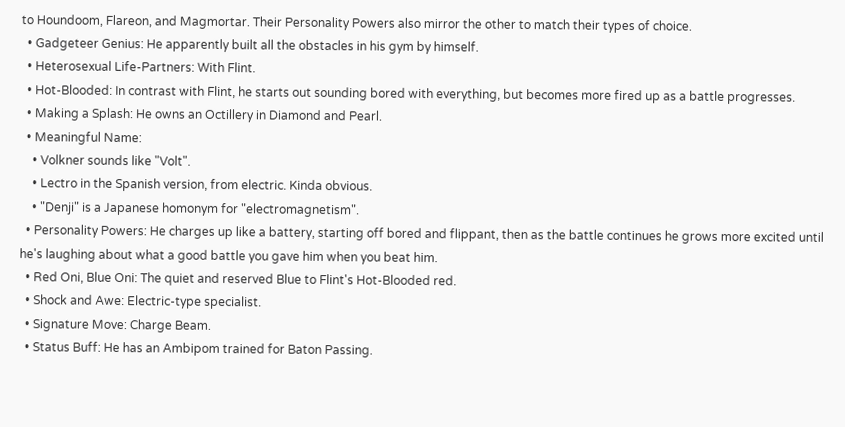to Houndoom, Flareon, and Magmortar. Their Personality Powers also mirror the other to match their types of choice.
  • Gadgeteer Genius: He apparently built all the obstacles in his gym by himself.
  • Heterosexual Life-Partners: With Flint.
  • Hot-Blooded: In contrast with Flint, he starts out sounding bored with everything, but becomes more fired up as a battle progresses.
  • Making a Splash: He owns an Octillery in Diamond and Pearl.
  • Meaningful Name:
    • Volkner sounds like "Volt".
    • Lectro in the Spanish version, from electric. Kinda obvious.
    • "Denji" is a Japanese homonym for "electromagnetism".
  • Personality Powers: He charges up like a battery, starting off bored and flippant, then as the battle continues he grows more excited until he's laughing about what a good battle you gave him when you beat him.
  • Red Oni, Blue Oni: The quiet and reserved Blue to Flint's Hot-Blooded red.
  • Shock and Awe: Electric-type specialist.
  • Signature Move: Charge Beam.
  • Status Buff: He has an Ambipom trained for Baton Passing.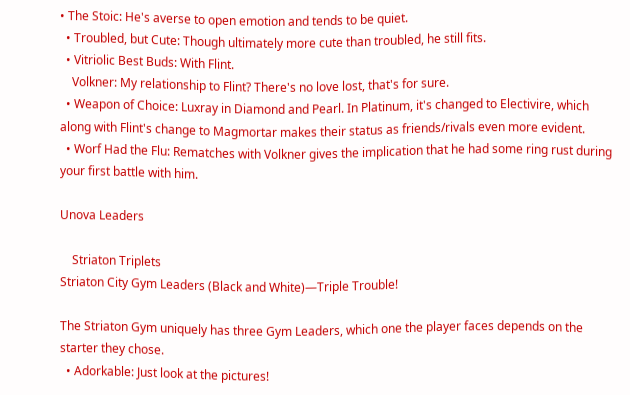• The Stoic: He's averse to open emotion and tends to be quiet.
  • Troubled, but Cute: Though ultimately more cute than troubled, he still fits.
  • Vitriolic Best Buds: With Flint.
    Volkner: My relationship to Flint? There's no love lost, that's for sure.
  • Weapon of Choice: Luxray in Diamond and Pearl. In Platinum, it's changed to Electivire, which along with Flint's change to Magmortar makes their status as friends/rivals even more evident.
  • Worf Had the Flu: Rematches with Volkner gives the implication that he had some ring rust during your first battle with him.

Unova Leaders

    Striaton Triplets
Striaton City Gym Leaders (Black and White)—Triple Trouble!

The Striaton Gym uniquely has three Gym Leaders, which one the player faces depends on the starter they chose.
  • Adorkable: Just look at the pictures!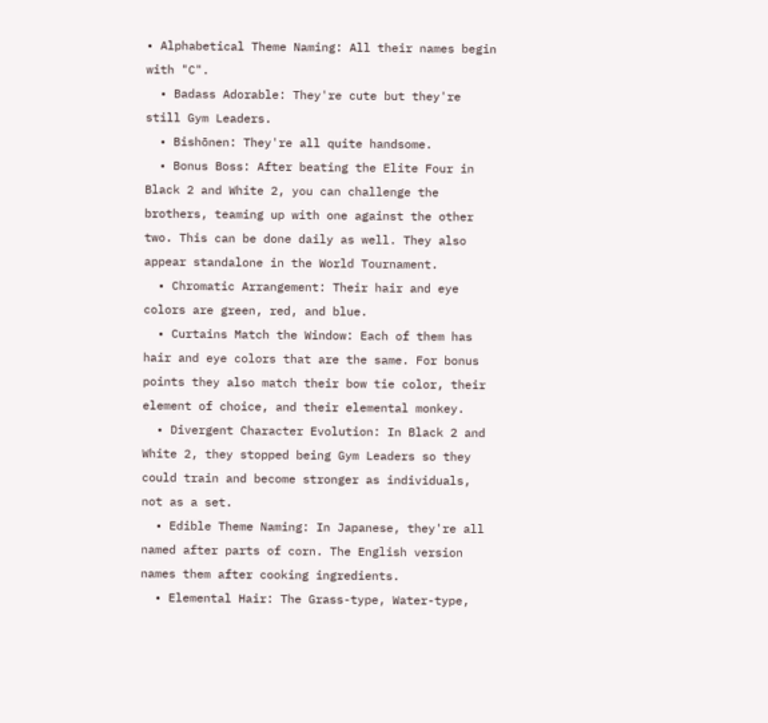• Alphabetical Theme Naming: All their names begin with "C".
  • Badass Adorable: They're cute but they're still Gym Leaders.
  • Bishōnen: They're all quite handsome.
  • Bonus Boss: After beating the Elite Four in Black 2 and White 2, you can challenge the brothers, teaming up with one against the other two. This can be done daily as well. They also appear standalone in the World Tournament.
  • Chromatic Arrangement: Their hair and eye colors are green, red, and blue.
  • Curtains Match the Window: Each of them has hair and eye colors that are the same. For bonus points they also match their bow tie color, their element of choice, and their elemental monkey.
  • Divergent Character Evolution: In Black 2 and White 2, they stopped being Gym Leaders so they could train and become stronger as individuals, not as a set.
  • Edible Theme Naming: In Japanese, they're all named after parts of corn. The English version names them after cooking ingredients.
  • Elemental Hair: The Grass-type, Water-type,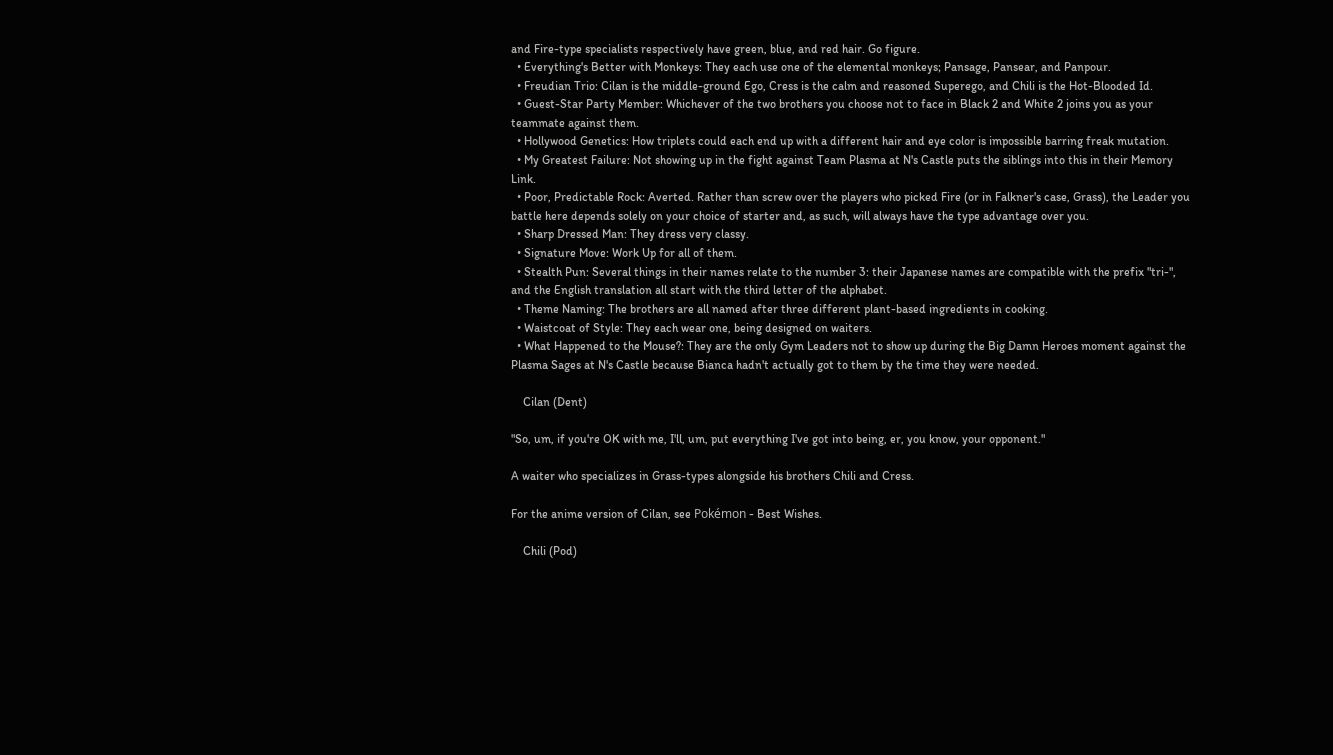and Fire-type specialists respectively have green, blue, and red hair. Go figure.
  • Everything's Better with Monkeys: They each use one of the elemental monkeys; Pansage, Pansear, and Panpour.
  • Freudian Trio: Cilan is the middle-ground Ego, Cress is the calm and reasoned Superego, and Chili is the Hot-Blooded Id.
  • Guest-Star Party Member: Whichever of the two brothers you choose not to face in Black 2 and White 2 joins you as your teammate against them.
  • Hollywood Genetics: How triplets could each end up with a different hair and eye color is impossible barring freak mutation.
  • My Greatest Failure: Not showing up in the fight against Team Plasma at N's Castle puts the siblings into this in their Memory Link.
  • Poor, Predictable Rock: Averted. Rather than screw over the players who picked Fire (or in Falkner's case, Grass), the Leader you battle here depends solely on your choice of starter and, as such, will always have the type advantage over you.
  • Sharp Dressed Man: They dress very classy.
  • Signature Move: Work Up for all of them.
  • Stealth Pun: Several things in their names relate to the number 3: their Japanese names are compatible with the prefix "tri-", and the English translation all start with the third letter of the alphabet.
  • Theme Naming: The brothers are all named after three different plant-based ingredients in cooking.
  • Waistcoat of Style: They each wear one, being designed on waiters.
  • What Happened to the Mouse?: They are the only Gym Leaders not to show up during the Big Damn Heroes moment against the Plasma Sages at N's Castle because Bianca hadn't actually got to them by the time they were needed.

    Cilan (Dent)

"So, um, if you're OK with me, I'll, um, put everything I've got into being, er, you know, your opponent."

A waiter who specializes in Grass-types alongside his brothers Chili and Cress.

For the anime version of Cilan, see Pokémon - Best Wishes.

    Chili (Pod)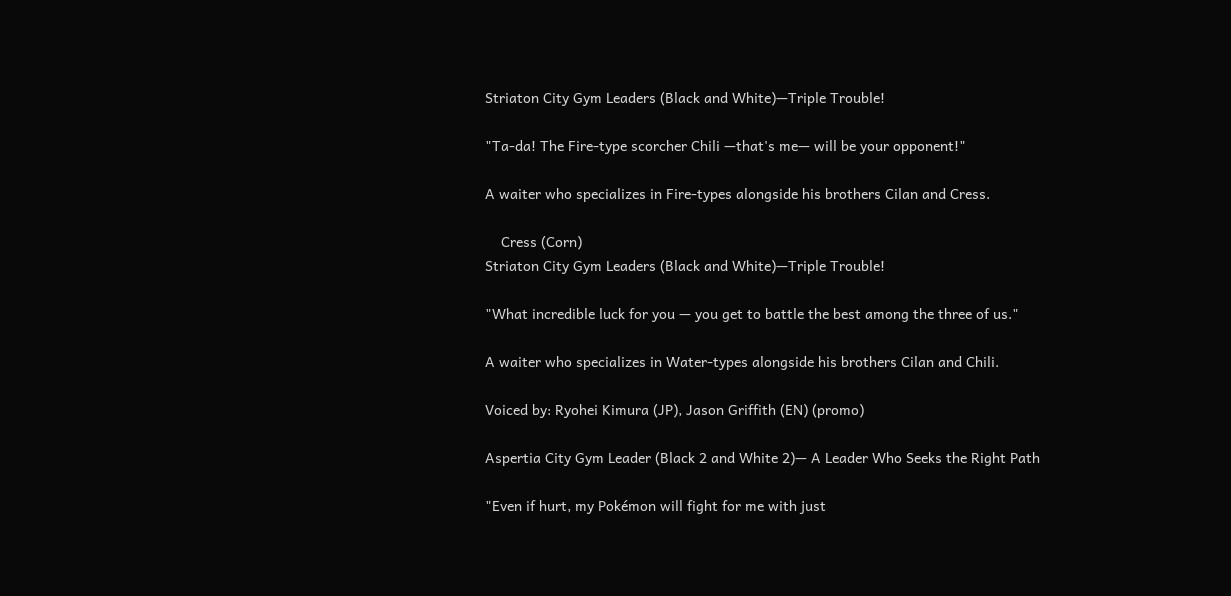Striaton City Gym Leaders (Black and White)—Triple Trouble!

"Ta-da! The Fire-type scorcher Chili —that's me— will be your opponent!"

A waiter who specializes in Fire-types alongside his brothers Cilan and Cress.

    Cress (Corn)
Striaton City Gym Leaders (Black and White)—Triple Trouble!

"What incredible luck for you — you get to battle the best among the three of us."

A waiter who specializes in Water-types alongside his brothers Cilan and Chili.

Voiced by: Ryohei Kimura (JP), Jason Griffith (EN) (promo)

Aspertia City Gym Leader (Black 2 and White 2)— A Leader Who Seeks the Right Path

"Even if hurt, my Pokémon will fight for me with just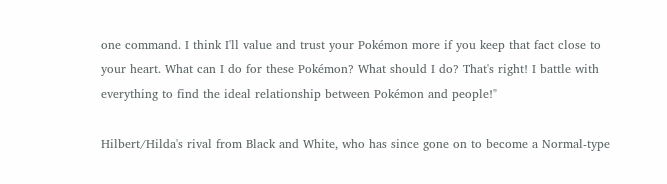one command. I think I'll value and trust your Pokémon more if you keep that fact close to your heart. What can I do for these Pokémon? What should I do? That's right! I battle with everything to find the ideal relationship between Pokémon and people!"

Hilbert/Hilda's rival from Black and White, who has since gone on to become a Normal-type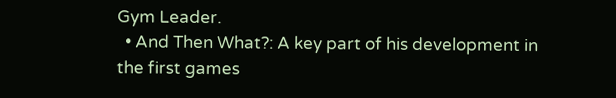Gym Leader.
  • And Then What?: A key part of his development in the first games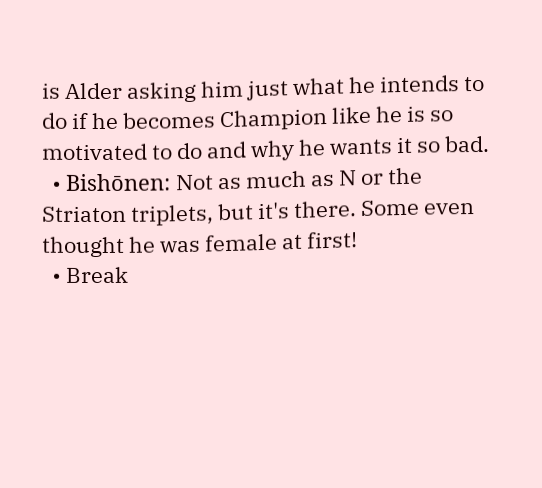is Alder asking him just what he intends to do if he becomes Champion like he is so motivated to do and why he wants it so bad.
  • Bishōnen: Not as much as N or the Striaton triplets, but it's there. Some even thought he was female at first!
  • Break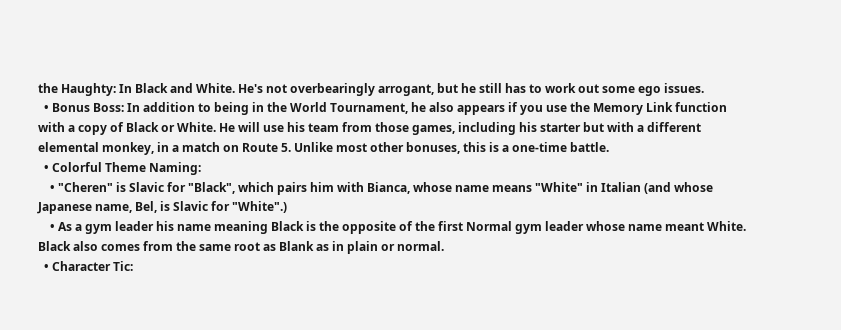the Haughty: In Black and White. He's not overbearingly arrogant, but he still has to work out some ego issues.
  • Bonus Boss: In addition to being in the World Tournament, he also appears if you use the Memory Link function with a copy of Black or White. He will use his team from those games, including his starter but with a different elemental monkey, in a match on Route 5. Unlike most other bonuses, this is a one-time battle.
  • Colorful Theme Naming:
    • "Cheren" is Slavic for "Black", which pairs him with Bianca, whose name means "White" in Italian (and whose Japanese name, Bel, is Slavic for "White".)
    • As a gym leader his name meaning Black is the opposite of the first Normal gym leader whose name meant White. Black also comes from the same root as Blank as in plain or normal.
  • Character Tic: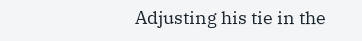Adjusting his tie in the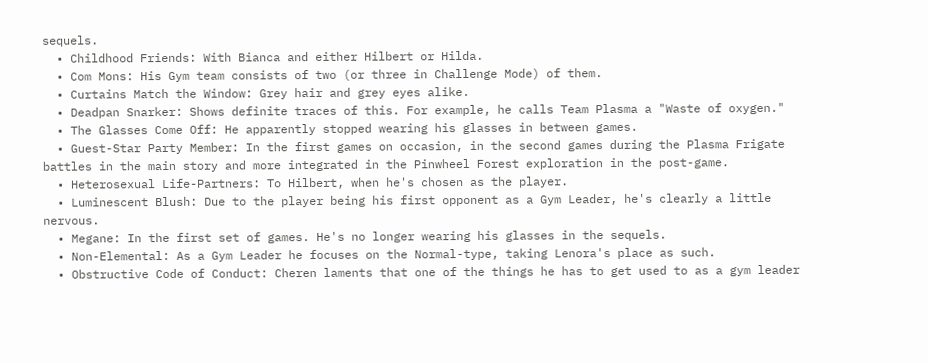sequels.
  • Childhood Friends: With Bianca and either Hilbert or Hilda.
  • Com Mons: His Gym team consists of two (or three in Challenge Mode) of them.
  • Curtains Match the Window: Grey hair and grey eyes alike.
  • Deadpan Snarker: Shows definite traces of this. For example, he calls Team Plasma a "Waste of oxygen."
  • The Glasses Come Off: He apparently stopped wearing his glasses in between games.
  • Guest-Star Party Member: In the first games on occasion, in the second games during the Plasma Frigate battles in the main story and more integrated in the Pinwheel Forest exploration in the post-game.
  • Heterosexual Life-Partners: To Hilbert, when he's chosen as the player.
  • Luminescent Blush: Due to the player being his first opponent as a Gym Leader, he's clearly a little nervous.
  • Megane: In the first set of games. He's no longer wearing his glasses in the sequels.
  • Non-Elemental: As a Gym Leader he focuses on the Normal-type, taking Lenora's place as such.
  • Obstructive Code of Conduct: Cheren laments that one of the things he has to get used to as a gym leader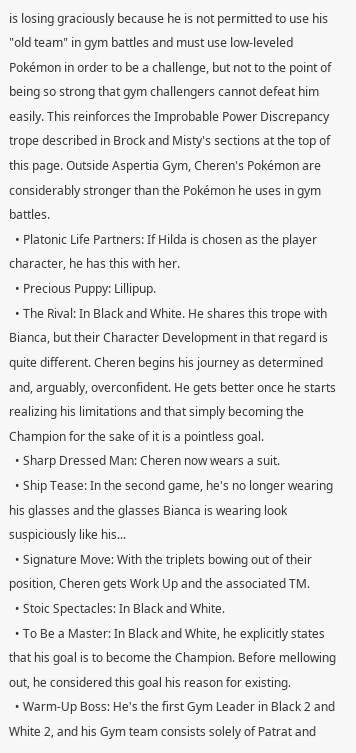is losing graciously because he is not permitted to use his "old team" in gym battles and must use low-leveled Pokémon in order to be a challenge, but not to the point of being so strong that gym challengers cannot defeat him easily. This reinforces the Improbable Power Discrepancy trope described in Brock and Misty's sections at the top of this page. Outside Aspertia Gym, Cheren's Pokémon are considerably stronger than the Pokémon he uses in gym battles.
  • Platonic Life Partners: If Hilda is chosen as the player character, he has this with her.
  • Precious Puppy: Lillipup.
  • The Rival: In Black and White. He shares this trope with Bianca, but their Character Development in that regard is quite different. Cheren begins his journey as determined and, arguably, overconfident. He gets better once he starts realizing his limitations and that simply becoming the Champion for the sake of it is a pointless goal.
  • Sharp Dressed Man: Cheren now wears a suit.
  • Ship Tease: In the second game, he's no longer wearing his glasses and the glasses Bianca is wearing look suspiciously like his...
  • Signature Move: With the triplets bowing out of their position, Cheren gets Work Up and the associated TM.
  • Stoic Spectacles: In Black and White.
  • To Be a Master: In Black and White, he explicitly states that his goal is to become the Champion. Before mellowing out, he considered this goal his reason for existing.
  • Warm-Up Boss: He's the first Gym Leader in Black 2 and White 2, and his Gym team consists solely of Patrat and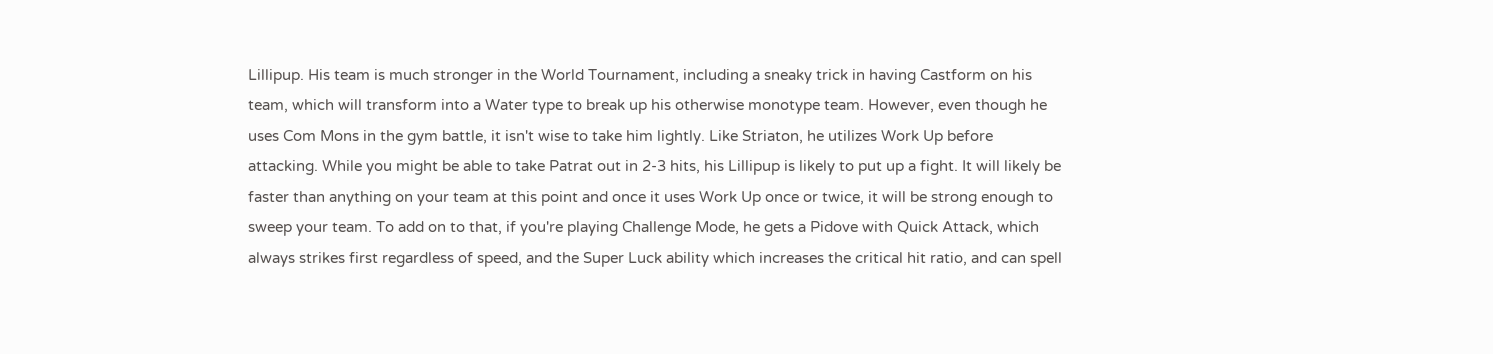Lillipup. His team is much stronger in the World Tournament, including a sneaky trick in having Castform on his team, which will transform into a Water type to break up his otherwise monotype team. However, even though he uses Com Mons in the gym battle, it isn't wise to take him lightly. Like Striaton, he utilizes Work Up before attacking. While you might be able to take Patrat out in 2-3 hits, his Lillipup is likely to put up a fight. It will likely be faster than anything on your team at this point and once it uses Work Up once or twice, it will be strong enough to sweep your team. To add on to that, if you're playing Challenge Mode, he gets a Pidove with Quick Attack, which always strikes first regardless of speed, and the Super Luck ability which increases the critical hit ratio, and can spell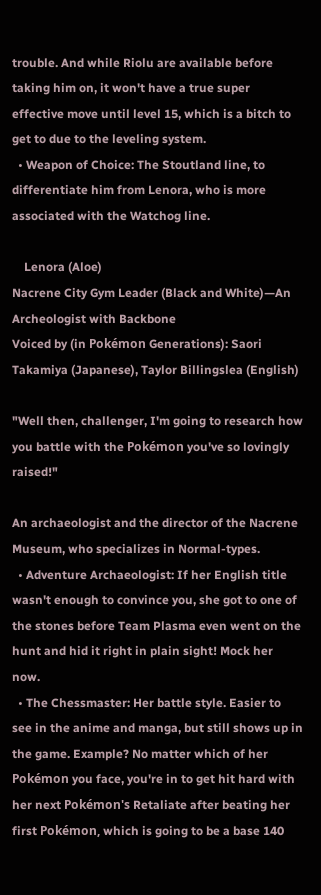trouble. And while Riolu are available before taking him on, it won't have a true super effective move until level 15, which is a bitch to get to due to the leveling system.
  • Weapon of Choice: The Stoutland line, to differentiate him from Lenora, who is more associated with the Watchog line.

    Lenora (Aloe)
Nacrene City Gym Leader (Black and White)—An Archeologist with Backbone
Voiced by (in Pokémon Generations): Saori Takamiya (Japanese), Taylor Billingslea (English)

"Well then, challenger, I'm going to research how you battle with the Pokémon you've so lovingly raised!"

An archaeologist and the director of the Nacrene Museum, who specializes in Normal-types.
  • Adventure Archaeologist: If her English title wasn't enough to convince you, she got to one of the stones before Team Plasma even went on the hunt and hid it right in plain sight! Mock her now.
  • The Chessmaster: Her battle style. Easier to see in the anime and manga, but still shows up in the game. Example? No matter which of her Pokémon you face, you're in to get hit hard with her next Pokémon's Retaliate after beating her first Pokémon, which is going to be a base 140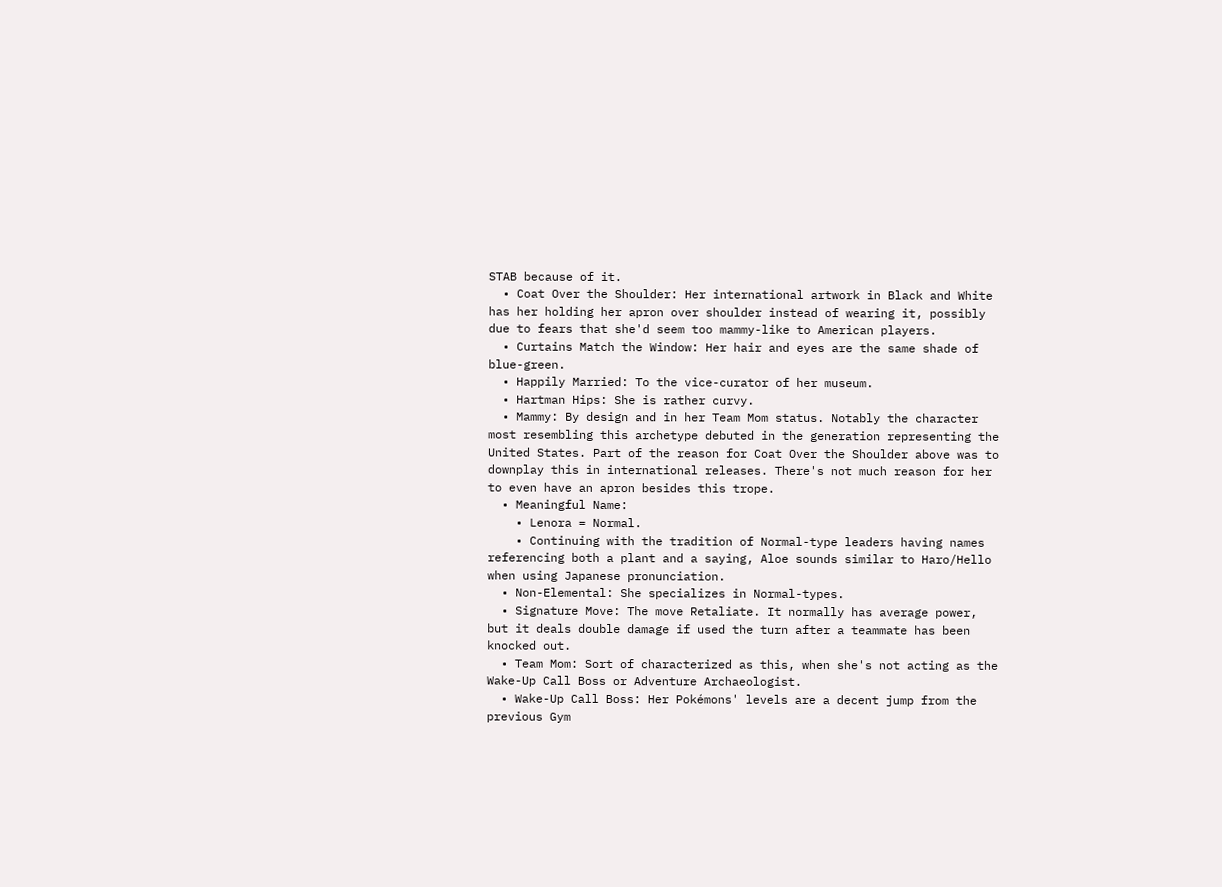STAB because of it.
  • Coat Over the Shoulder: Her international artwork in Black and White has her holding her apron over shoulder instead of wearing it, possibly due to fears that she'd seem too mammy-like to American players.
  • Curtains Match the Window: Her hair and eyes are the same shade of blue-green.
  • Happily Married: To the vice-curator of her museum.
  • Hartman Hips: She is rather curvy.
  • Mammy: By design and in her Team Mom status. Notably the character most resembling this archetype debuted in the generation representing the United States. Part of the reason for Coat Over the Shoulder above was to downplay this in international releases. There's not much reason for her to even have an apron besides this trope.
  • Meaningful Name:
    • Lenora = Normal.
    • Continuing with the tradition of Normal-type leaders having names referencing both a plant and a saying, Aloe sounds similar to Haro/Hello when using Japanese pronunciation.
  • Non-Elemental: She specializes in Normal-types.
  • Signature Move: The move Retaliate. It normally has average power, but it deals double damage if used the turn after a teammate has been knocked out.
  • Team Mom: Sort of characterized as this, when she's not acting as the Wake-Up Call Boss or Adventure Archaeologist.
  • Wake-Up Call Boss: Her Pokémons' levels are a decent jump from the previous Gym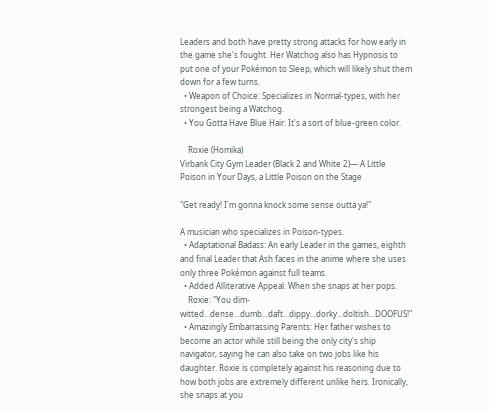Leaders and both have pretty strong attacks for how early in the game she's fought. Her Watchog also has Hypnosis to put one of your Pokémon to Sleep, which will likely shut them down for a few turns.
  • Weapon of Choice: Specializes in Normal-types, with her strongest being a Watchog.
  • You Gotta Have Blue Hair: It's a sort of blue-green color.

    Roxie (Homika)
Virbank City Gym Leader (Black 2 and White 2)— A Little Poison in Your Days, a Little Poison on the Stage

"Get ready! I'm gonna knock some sense outta ya!"

A musician who specializes in Poison-types.
  • Adaptational Badass: An early Leader in the games, eighth and final Leader that Ash faces in the anime where she uses only three Pokémon against full teams.
  • Added Alliterative Appeal: When she snaps at her pops.
    Roxie: "You dim-witted...dense...dumb...daft...dippy...dorky...doltish...DOOFUS!"
  • Amazingly Embarrassing Parents: Her father wishes to become an actor while still being the only city's ship navigator, saying he can also take on two jobs like his daughter. Roxie is completely against his reasoning due to how both jobs are extremely different unlike hers. Ironically, she snaps at you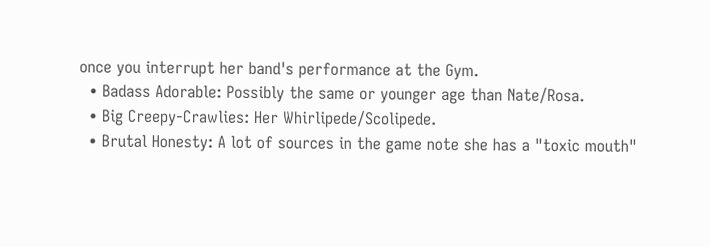once you interrupt her band's performance at the Gym.
  • Badass Adorable: Possibly the same or younger age than Nate/Rosa.
  • Big Creepy-Crawlies: Her Whirlipede/Scolipede.
  • Brutal Honesty: A lot of sources in the game note she has a "toxic mouth"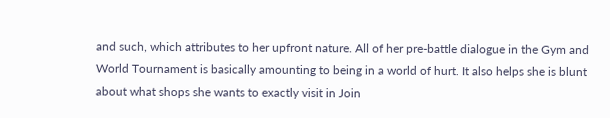and such, which attributes to her upfront nature. All of her pre-battle dialogue in the Gym and World Tournament is basically amounting to being in a world of hurt. It also helps she is blunt about what shops she wants to exactly visit in Join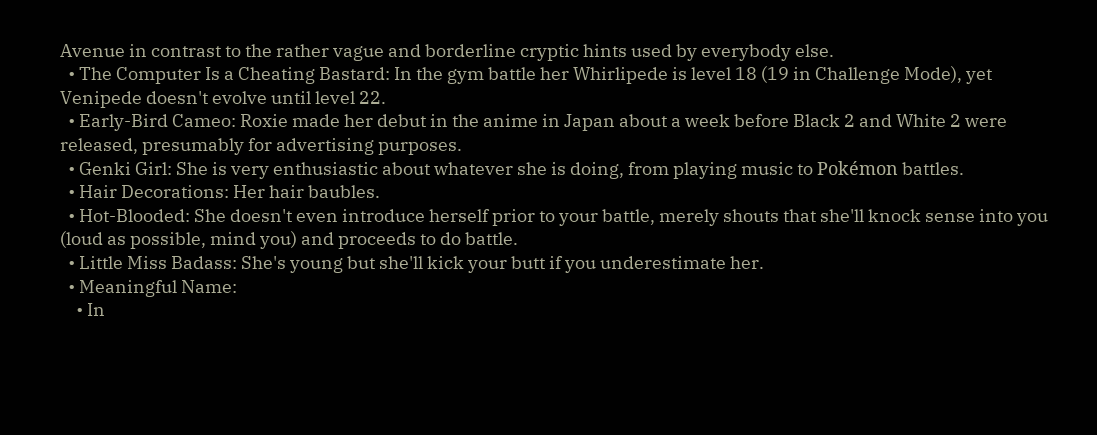Avenue in contrast to the rather vague and borderline cryptic hints used by everybody else.
  • The Computer Is a Cheating Bastard: In the gym battle her Whirlipede is level 18 (19 in Challenge Mode), yet Venipede doesn't evolve until level 22.
  • Early-Bird Cameo: Roxie made her debut in the anime in Japan about a week before Black 2 and White 2 were released, presumably for advertising purposes.
  • Genki Girl: She is very enthusiastic about whatever she is doing, from playing music to Pokémon battles.
  • Hair Decorations: Her hair baubles.
  • Hot-Blooded: She doesn't even introduce herself prior to your battle, merely shouts that she'll knock sense into you (loud as possible, mind you) and proceeds to do battle.
  • Little Miss Badass: She's young but she'll kick your butt if you underestimate her.
  • Meaningful Name:
    • In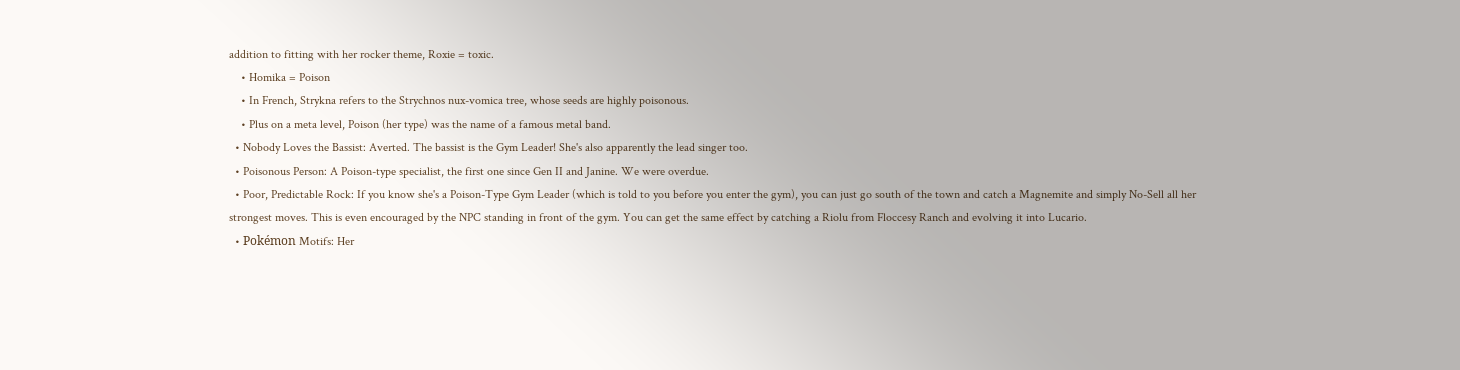addition to fitting with her rocker theme, Roxie = toxic.
    • Homika = Poison
    • In French, Strykna refers to the Strychnos nux-vomica tree, whose seeds are highly poisonous.
    • Plus on a meta level, Poison (her type) was the name of a famous metal band.
  • Nobody Loves the Bassist: Averted. The bassist is the Gym Leader! She's also apparently the lead singer too.
  • Poisonous Person: A Poison-type specialist, the first one since Gen II and Janine. We were overdue.
  • Poor, Predictable Rock: If you know she's a Poison-Type Gym Leader (which is told to you before you enter the gym), you can just go south of the town and catch a Magnemite and simply No-Sell all her strongest moves. This is even encouraged by the NPC standing in front of the gym. You can get the same effect by catching a Riolu from Floccesy Ranch and evolving it into Lucario.
  • Pokémon Motifs: Her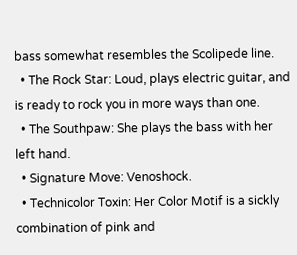bass somewhat resembles the Scolipede line.
  • The Rock Star: Loud, plays electric guitar, and is ready to rock you in more ways than one.
  • The Southpaw: She plays the bass with her left hand.
  • Signature Move: Venoshock.
  • Technicolor Toxin: Her Color Motif is a sickly combination of pink and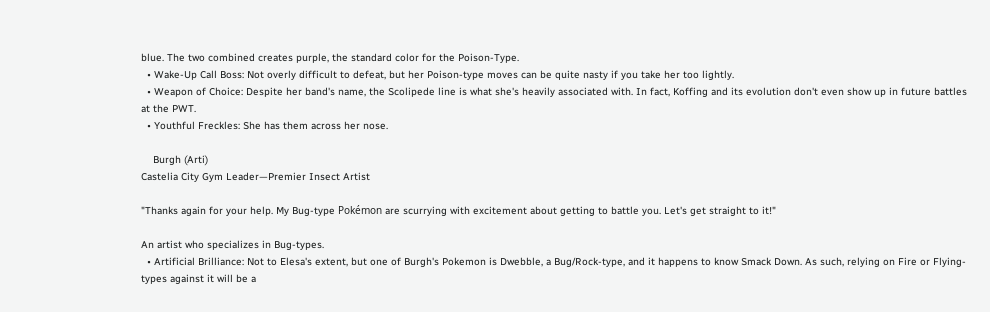blue. The two combined creates purple, the standard color for the Poison-Type.
  • Wake-Up Call Boss: Not overly difficult to defeat, but her Poison-type moves can be quite nasty if you take her too lightly.
  • Weapon of Choice: Despite her band's name, the Scolipede line is what she's heavily associated with. In fact, Koffing and its evolution don't even show up in future battles at the PWT.
  • Youthful Freckles: She has them across her nose.

    Burgh (Arti)
Castelia City Gym Leader—Premier Insect Artist

"Thanks again for your help. My Bug-type Pokémon are scurrying with excitement about getting to battle you. Let's get straight to it!"

An artist who specializes in Bug-types.
  • Artificial Brilliance: Not to Elesa's extent, but one of Burgh's Pokemon is Dwebble, a Bug/Rock-type, and it happens to know Smack Down. As such, relying on Fire or Flying-types against it will be a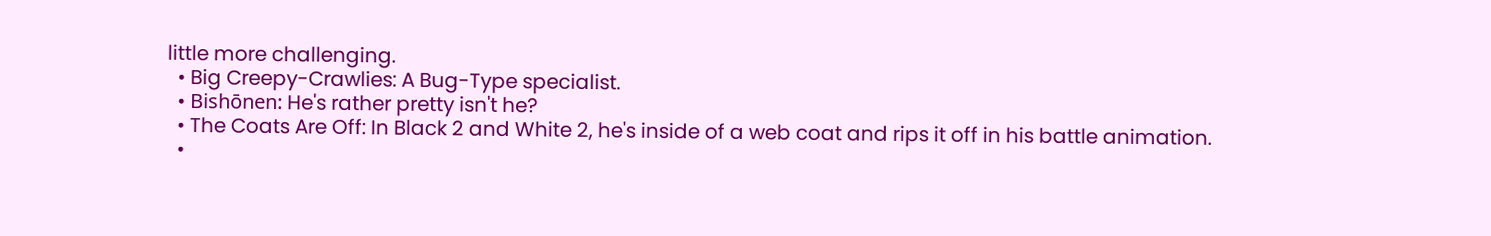little more challenging.
  • Big Creepy-Crawlies: A Bug-Type specialist.
  • Bishōnen: He's rather pretty isn't he?
  • The Coats Are Off: In Black 2 and White 2, he's inside of a web coat and rips it off in his battle animation.
  •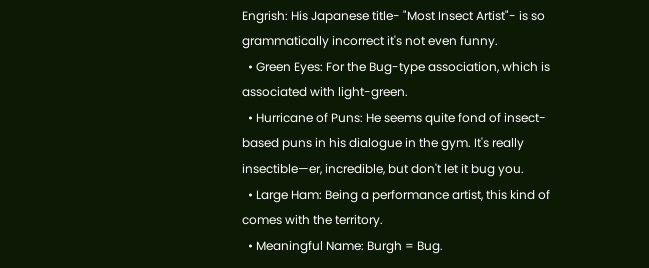Engrish: His Japanese title- "Most Insect Artist"- is so grammatically incorrect it's not even funny.
  • Green Eyes: For the Bug-type association, which is associated with light-green.
  • Hurricane of Puns: He seems quite fond of insect-based puns in his dialogue in the gym. It's really insectible—er, incredible, but don't let it bug you.
  • Large Ham: Being a performance artist, this kind of comes with the territory.
  • Meaningful Name: Burgh = Bug.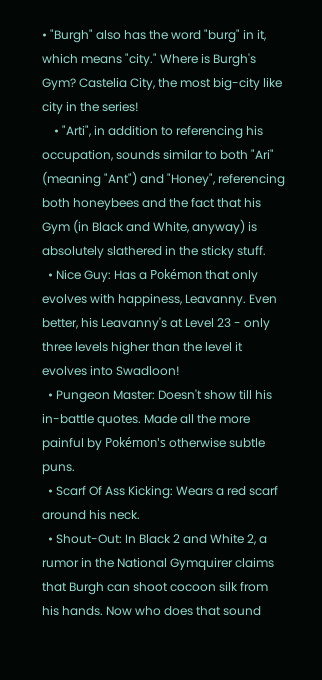• "Burgh" also has the word "burg" in it, which means "city." Where is Burgh's Gym? Castelia City, the most big-city like city in the series!
    • "Arti", in addition to referencing his occupation, sounds similar to both "Ari" (meaning "Ant") and "Honey", referencing both honeybees and the fact that his Gym (in Black and White, anyway) is absolutely slathered in the sticky stuff.
  • Nice Guy: Has a Pokémon that only evolves with happiness, Leavanny. Even better, his Leavanny's at Level 23 - only three levels higher than the level it evolves into Swadloon!
  • Pungeon Master: Doesn't show till his in-battle quotes. Made all the more painful by Pokémon's otherwise subtle puns.
  • Scarf Of Ass Kicking: Wears a red scarf around his neck.
  • Shout-Out: In Black 2 and White 2, a rumor in the National Gymquirer claims that Burgh can shoot cocoon silk from his hands. Now who does that sound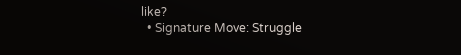like?
  • Signature Move: Struggle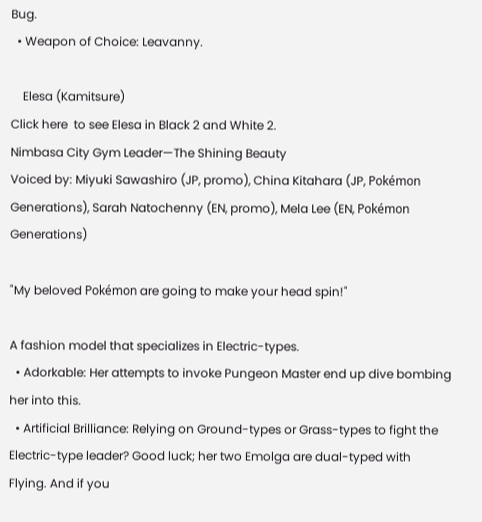Bug.
  • Weapon of Choice: Leavanny.

    Elesa (Kamitsure)
Click here  to see Elesa in Black 2 and White 2.
Nimbasa City Gym Leader—The Shining Beauty
Voiced by: Miyuki Sawashiro (JP, promo), China Kitahara (JP, Pokémon Generations), Sarah Natochenny (EN, promo), Mela Lee (EN, Pokémon Generations)

"My beloved Pokémon are going to make your head spin!"

A fashion model that specializes in Electric-types.
  • Adorkable: Her attempts to invoke Pungeon Master end up dive bombing her into this.
  • Artificial Brilliance: Relying on Ground-types or Grass-types to fight the Electric-type leader? Good luck; her two Emolga are dual-typed with Flying. And if you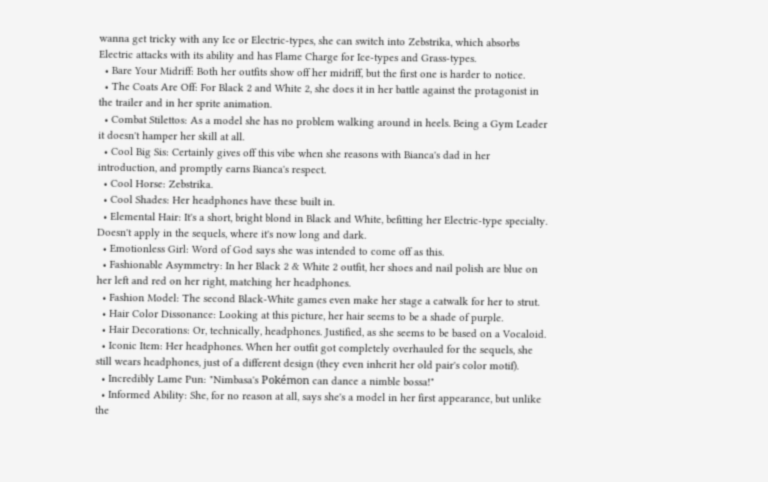wanna get tricky with any Ice or Electric-types, she can switch into Zebstrika, which absorbs Electric attacks with its ability and has Flame Charge for Ice-types and Grass-types.
  • Bare Your Midriff: Both her outfits show off her midriff, but the first one is harder to notice.
  • The Coats Are Off: For Black 2 and White 2, she does it in her battle against the protagonist in the trailer and in her sprite animation.
  • Combat Stilettos: As a model she has no problem walking around in heels. Being a Gym Leader it doesn't hamper her skill at all.
  • Cool Big Sis: Certainly gives off this vibe when she reasons with Bianca's dad in her introduction, and promptly earns Bianca's respect.
  • Cool Horse: Zebstrika.
  • Cool Shades: Her headphones have these built in.
  • Elemental Hair: It's a short, bright blond in Black and White, befitting her Electric-type specialty. Doesn't apply in the sequels, where it's now long and dark.
  • Emotionless Girl: Word of God says she was intended to come off as this.
  • Fashionable Asymmetry: In her Black 2 & White 2 outfit, her shoes and nail polish are blue on her left and red on her right, matching her headphones.
  • Fashion Model: The second Black-White games even make her stage a catwalk for her to strut.
  • Hair Color Dissonance: Looking at this picture, her hair seems to be a shade of purple.
  • Hair Decorations: Or, technically, headphones. Justified, as she seems to be based on a Vocaloid.
  • Iconic Item: Her headphones. When her outfit got completely overhauled for the sequels, she still wears headphones, just of a different design (they even inherit her old pair's color motif).
  • Incredibly Lame Pun: "Nimbasa's Pokémon can dance a nimble bossa!"
  • Informed Ability: She, for no reason at all, says she's a model in her first appearance, but unlike the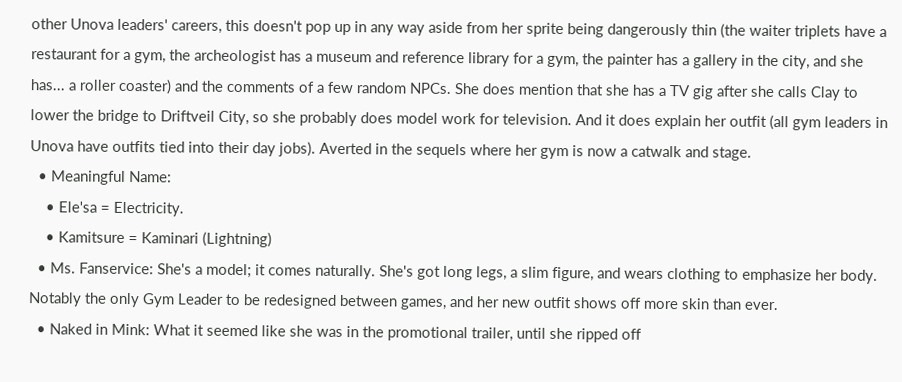other Unova leaders' careers, this doesn't pop up in any way aside from her sprite being dangerously thin (the waiter triplets have a restaurant for a gym, the archeologist has a museum and reference library for a gym, the painter has a gallery in the city, and she has... a roller coaster) and the comments of a few random NPCs. She does mention that she has a TV gig after she calls Clay to lower the bridge to Driftveil City, so she probably does model work for television. And it does explain her outfit (all gym leaders in Unova have outfits tied into their day jobs). Averted in the sequels where her gym is now a catwalk and stage.
  • Meaningful Name:
    • Ele'sa = Electricity.
    • Kamitsure = Kaminari (Lightning)
  • Ms. Fanservice: She's a model; it comes naturally. She's got long legs, a slim figure, and wears clothing to emphasize her body. Notably the only Gym Leader to be redesigned between games, and her new outfit shows off more skin than ever.
  • Naked in Mink: What it seemed like she was in the promotional trailer, until she ripped off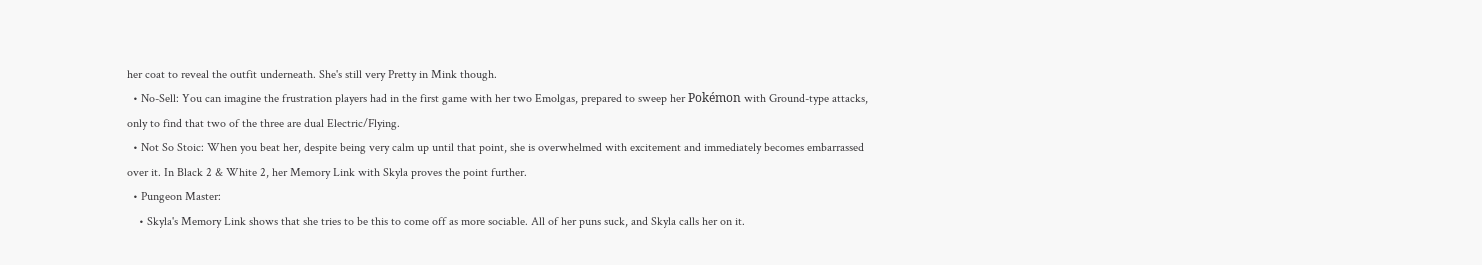her coat to reveal the outfit underneath. She's still very Pretty in Mink though.
  • No-Sell: You can imagine the frustration players had in the first game with her two Emolgas, prepared to sweep her Pokémon with Ground-type attacks, only to find that two of the three are dual Electric/Flying.
  • Not So Stoic: When you beat her, despite being very calm up until that point, she is overwhelmed with excitement and immediately becomes embarrassed over it. In Black 2 & White 2, her Memory Link with Skyla proves the point further.
  • Pungeon Master:
    • Skyla's Memory Link shows that she tries to be this to come off as more sociable. All of her puns suck, and Skyla calls her on it.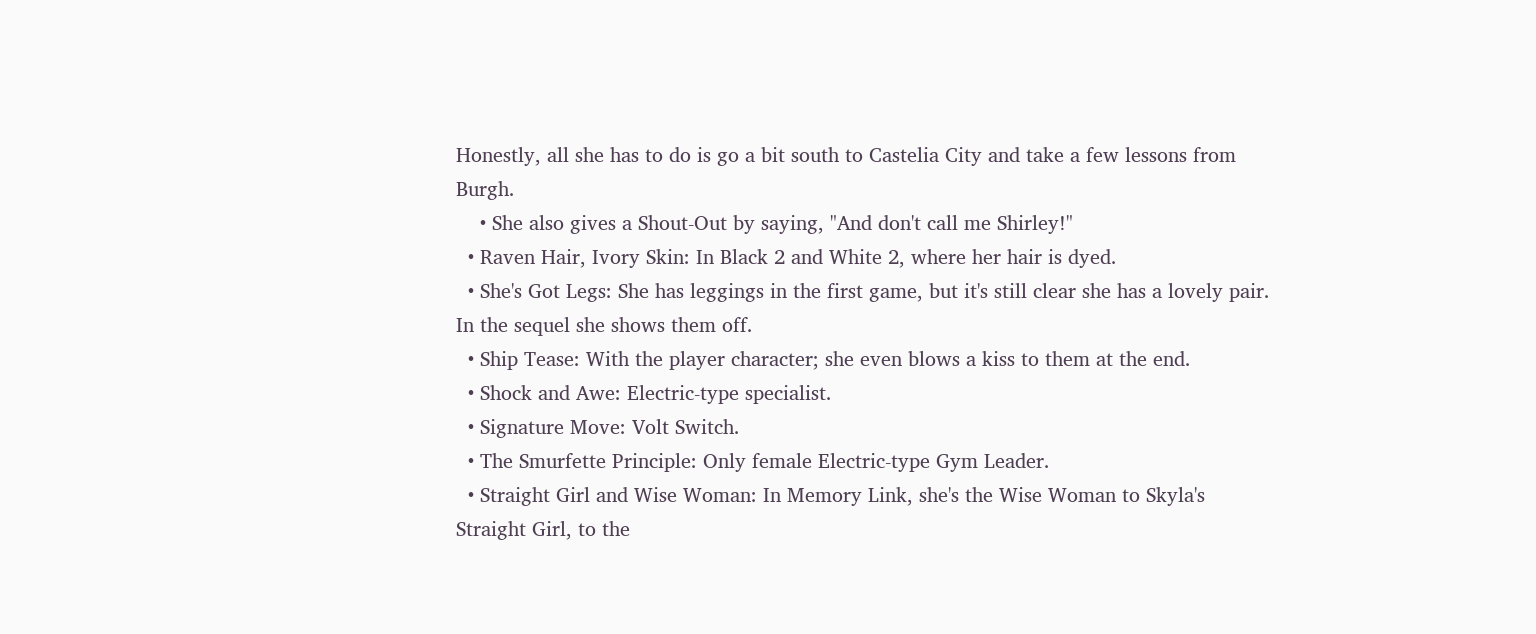Honestly, all she has to do is go a bit south to Castelia City and take a few lessons from Burgh.
    • She also gives a Shout-Out by saying, "And don't call me Shirley!"
  • Raven Hair, Ivory Skin: In Black 2 and White 2, where her hair is dyed.
  • She's Got Legs: She has leggings in the first game, but it's still clear she has a lovely pair. In the sequel she shows them off.
  • Ship Tease: With the player character; she even blows a kiss to them at the end.
  • Shock and Awe: Electric-type specialist.
  • Signature Move: Volt Switch.
  • The Smurfette Principle: Only female Electric-type Gym Leader.
  • Straight Girl and Wise Woman: In Memory Link, she's the Wise Woman to Skyla's Straight Girl, to the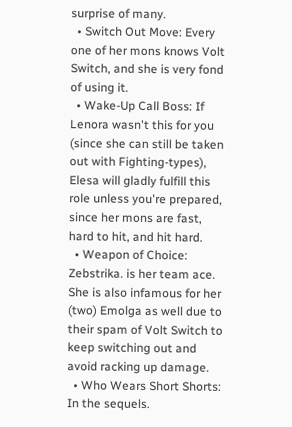surprise of many.
  • Switch Out Move: Every one of her mons knows Volt Switch, and she is very fond of using it.
  • Wake-Up Call Boss: If Lenora wasn't this for you (since she can still be taken out with Fighting-types), Elesa will gladly fulfill this role unless you're prepared, since her mons are fast, hard to hit, and hit hard.
  • Weapon of Choice: Zebstrika. is her team ace. She is also infamous for her (two) Emolga as well due to their spam of Volt Switch to keep switching out and avoid racking up damage.
  • Who Wears Short Shorts: In the sequels.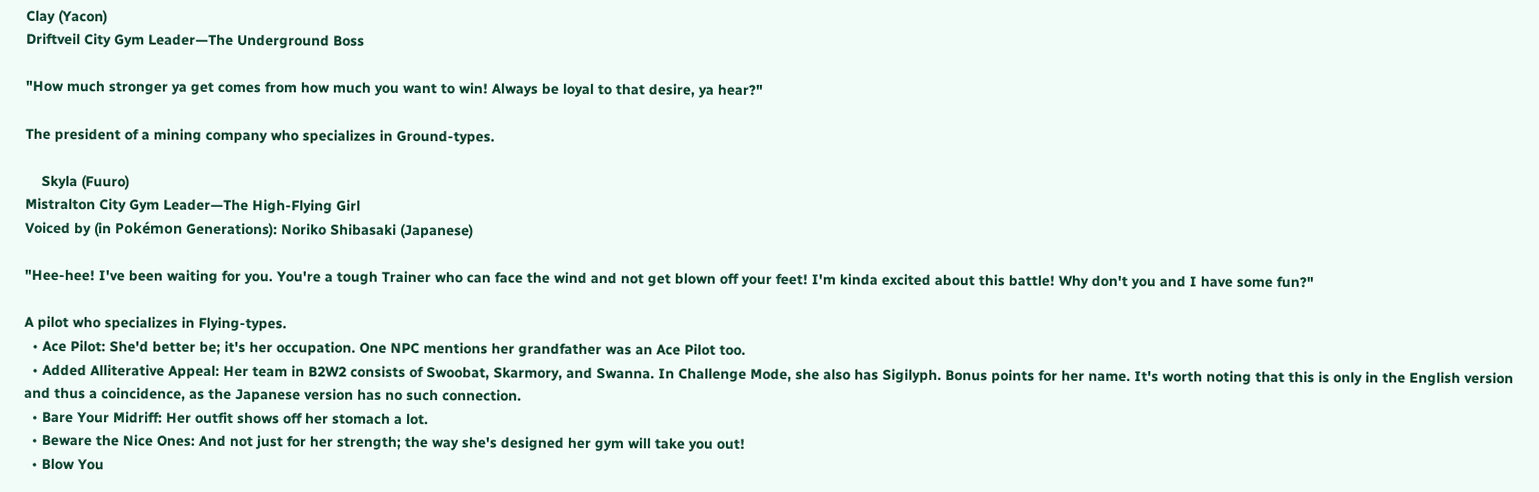Clay (Yacon)
Driftveil City Gym Leader—The Underground Boss

"How much stronger ya get comes from how much you want to win! Always be loyal to that desire, ya hear?"

The president of a mining company who specializes in Ground-types.

    Skyla (Fuuro)
Mistralton City Gym Leader—The High-Flying Girl
Voiced by (in Pokémon Generations): Noriko Shibasaki (Japanese)

"Hee-hee! I've been waiting for you. You're a tough Trainer who can face the wind and not get blown off your feet! I'm kinda excited about this battle! Why don't you and I have some fun?"

A pilot who specializes in Flying-types.
  • Ace Pilot: She'd better be; it's her occupation. One NPC mentions her grandfather was an Ace Pilot too.
  • Added Alliterative Appeal: Her team in B2W2 consists of Swoobat, Skarmory, and Swanna. In Challenge Mode, she also has Sigilyph. Bonus points for her name. It's worth noting that this is only in the English version and thus a coincidence, as the Japanese version has no such connection.
  • Bare Your Midriff: Her outfit shows off her stomach a lot.
  • Beware the Nice Ones: And not just for her strength; the way she's designed her gym will take you out!
  • Blow You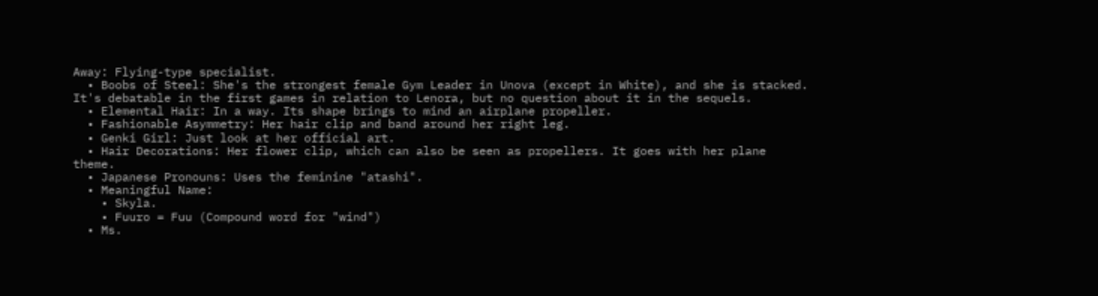Away: Flying-type specialist.
  • Boobs of Steel: She's the strongest female Gym Leader in Unova (except in White), and she is stacked. It's debatable in the first games in relation to Lenora, but no question about it in the sequels.
  • Elemental Hair: In a way. Its shape brings to mind an airplane propeller.
  • Fashionable Asymmetry: Her hair clip and band around her right leg.
  • Genki Girl: Just look at her official art.
  • Hair Decorations: Her flower clip, which can also be seen as propellers. It goes with her plane theme.
  • Japanese Pronouns: Uses the feminine "atashi".
  • Meaningful Name:
    • Skyla.
    • Fuuro = Fuu (Compound word for "wind")
  • Ms.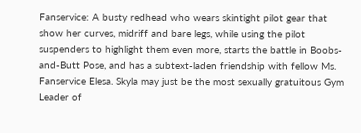Fanservice: A busty redhead who wears skintight pilot gear that show her curves, midriff and bare legs, while using the pilot suspenders to highlight them even more, starts the battle in Boobs-and-Butt Pose, and has a subtext-laden friendship with fellow Ms. Fanservice Elesa. Skyla may just be the most sexually gratuitous Gym Leader of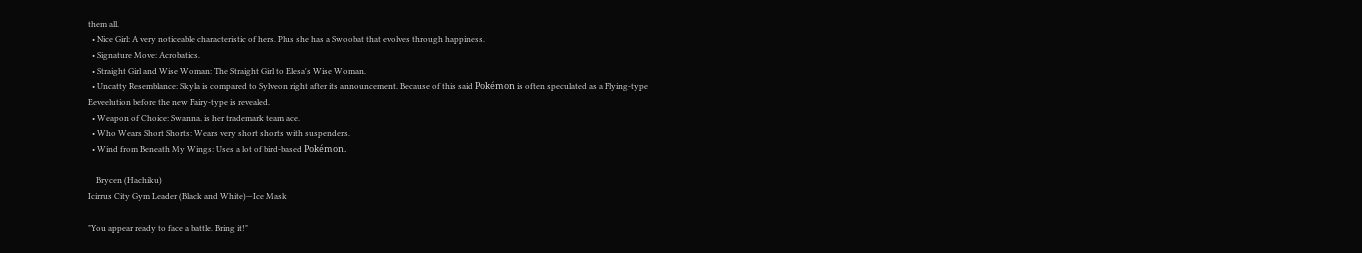them all.
  • Nice Girl: A very noticeable characteristic of hers. Plus she has a Swoobat that evolves through happiness.
  • Signature Move: Acrobatics.
  • Straight Girl and Wise Woman: The Straight Girl to Elesa's Wise Woman.
  • Uncatty Resemblance: Skyla is compared to Sylveon right after its announcement. Because of this said Pokémon is often speculated as a Flying-type Eeveelution before the new Fairy-type is revealed.
  • Weapon of Choice: Swanna. is her trademark team ace.
  • Who Wears Short Shorts: Wears very short shorts with suspenders.
  • Wind from Beneath My Wings: Uses a lot of bird-based Pokémon.

    Brycen (Hachiku)
Icirrus City Gym Leader (Black and White)—Ice Mask

"You appear ready to face a battle. Bring it!"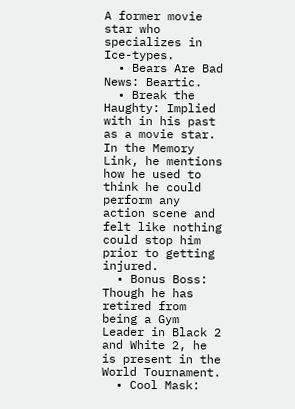A former movie star who specializes in Ice-types.
  • Bears Are Bad News: Beartic.
  • Break the Haughty: Implied with in his past as a movie star. In the Memory Link, he mentions how he used to think he could perform any action scene and felt like nothing could stop him prior to getting injured.
  • Bonus Boss: Though he has retired from being a Gym Leader in Black 2 and White 2, he is present in the World Tournament.
  • Cool Mask: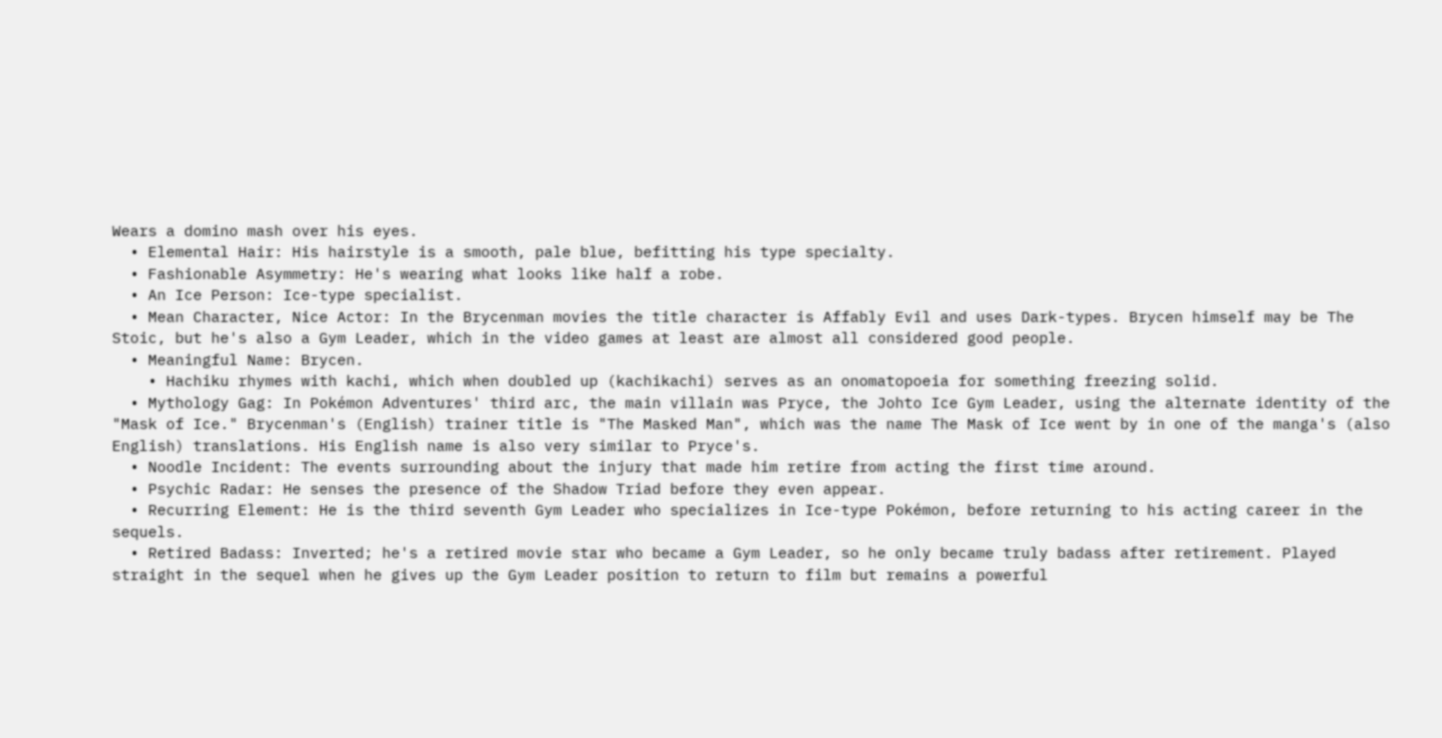Wears a domino mash over his eyes.
  • Elemental Hair: His hairstyle is a smooth, pale blue, befitting his type specialty.
  • Fashionable Asymmetry: He's wearing what looks like half a robe.
  • An Ice Person: Ice-type specialist.
  • Mean Character, Nice Actor: In the Brycenman movies the title character is Affably Evil and uses Dark-types. Brycen himself may be The Stoic, but he's also a Gym Leader, which in the video games at least are almost all considered good people.
  • Meaningful Name: Brycen.
    • Hachiku rhymes with kachi, which when doubled up (kachikachi) serves as an onomatopoeia for something freezing solid.
  • Mythology Gag: In Pokémon Adventures' third arc, the main villain was Pryce, the Johto Ice Gym Leader, using the alternate identity of the "Mask of Ice." Brycenman's (English) trainer title is "The Masked Man", which was the name The Mask of Ice went by in one of the manga's (also English) translations. His English name is also very similar to Pryce's.
  • Noodle Incident: The events surrounding about the injury that made him retire from acting the first time around.
  • Psychic Radar: He senses the presence of the Shadow Triad before they even appear.
  • Recurring Element: He is the third seventh Gym Leader who specializes in Ice-type Pokémon, before returning to his acting career in the sequels.
  • Retired Badass: Inverted; he's a retired movie star who became a Gym Leader, so he only became truly badass after retirement. Played straight in the sequel when he gives up the Gym Leader position to return to film but remains a powerful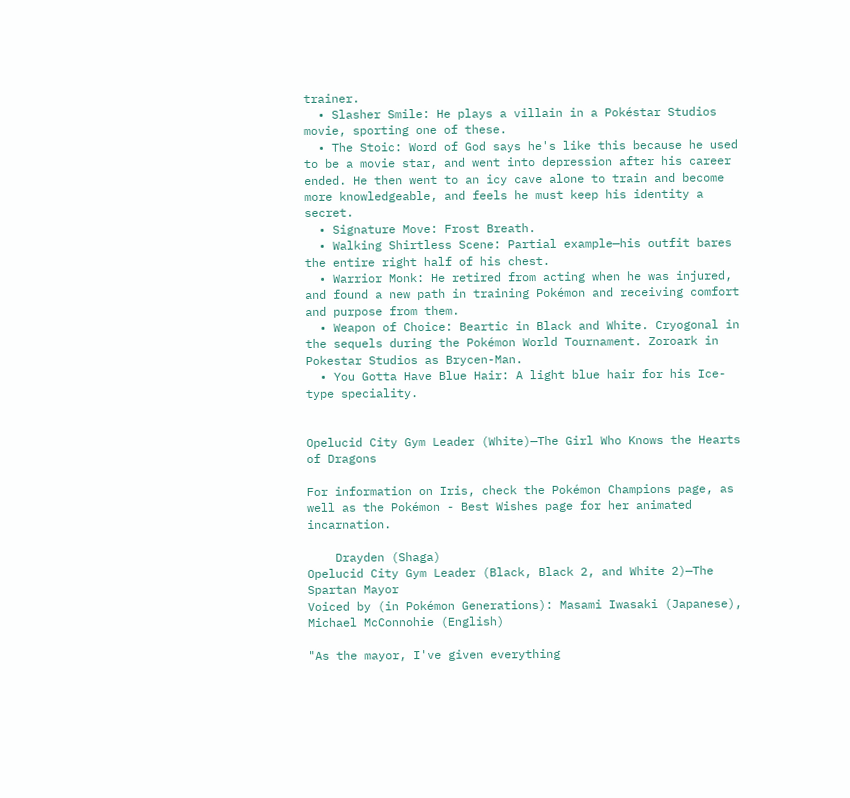trainer.
  • Slasher Smile: He plays a villain in a Pokéstar Studios movie, sporting one of these.
  • The Stoic: Word of God says he's like this because he used to be a movie star, and went into depression after his career ended. He then went to an icy cave alone to train and become more knowledgeable, and feels he must keep his identity a secret.
  • Signature Move: Frost Breath.
  • Walking Shirtless Scene: Partial example—his outfit bares the entire right half of his chest.
  • Warrior Monk: He retired from acting when he was injured, and found a new path in training Pokémon and receiving comfort and purpose from them.
  • Weapon of Choice: Beartic in Black and White. Cryogonal in the sequels during the Pokémon World Tournament. Zoroark in Pokestar Studios as Brycen-Man.
  • You Gotta Have Blue Hair: A light blue hair for his Ice-type speciality.


Opelucid City Gym Leader (White)—The Girl Who Knows the Hearts of Dragons

For information on Iris, check the Pokémon Champions page, as well as the Pokémon - Best Wishes page for her animated incarnation.

    Drayden (Shaga)
Opelucid City Gym Leader (Black, Black 2, and White 2)—The Spartan Mayor
Voiced by (in Pokémon Generations): Masami Iwasaki (Japanese), Michael McConnohie (English)

"As the mayor, I've given everything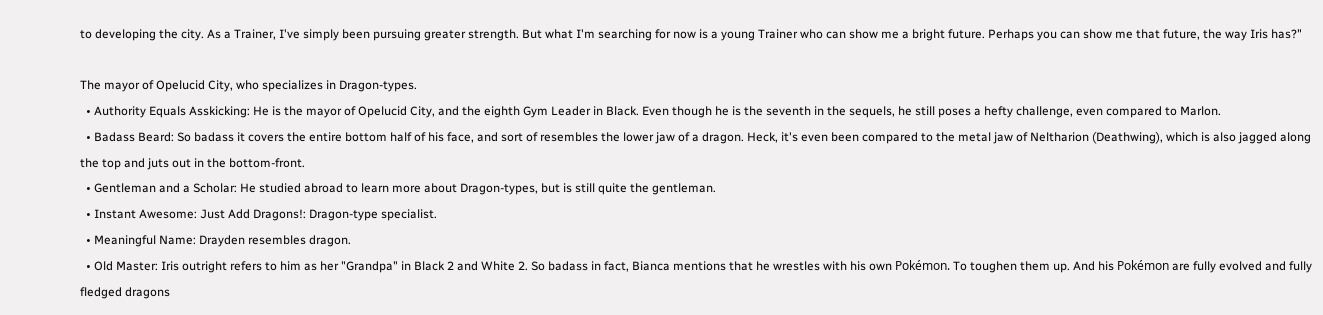to developing the city. As a Trainer, I've simply been pursuing greater strength. But what I'm searching for now is a young Trainer who can show me a bright future. Perhaps you can show me that future, the way Iris has?"

The mayor of Opelucid City, who specializes in Dragon-types.
  • Authority Equals Asskicking: He is the mayor of Opelucid City, and the eighth Gym Leader in Black. Even though he is the seventh in the sequels, he still poses a hefty challenge, even compared to Marlon.
  • Badass Beard: So badass it covers the entire bottom half of his face, and sort of resembles the lower jaw of a dragon. Heck, it's even been compared to the metal jaw of Neltharion (Deathwing), which is also jagged along the top and juts out in the bottom-front.
  • Gentleman and a Scholar: He studied abroad to learn more about Dragon-types, but is still quite the gentleman.
  • Instant Awesome: Just Add Dragons!: Dragon-type specialist.
  • Meaningful Name: Drayden resembles dragon.
  • Old Master: Iris outright refers to him as her "Grandpa" in Black 2 and White 2. So badass in fact, Bianca mentions that he wrestles with his own Pokémon. To toughen them up. And his Pokémon are fully evolved and fully fledged dragons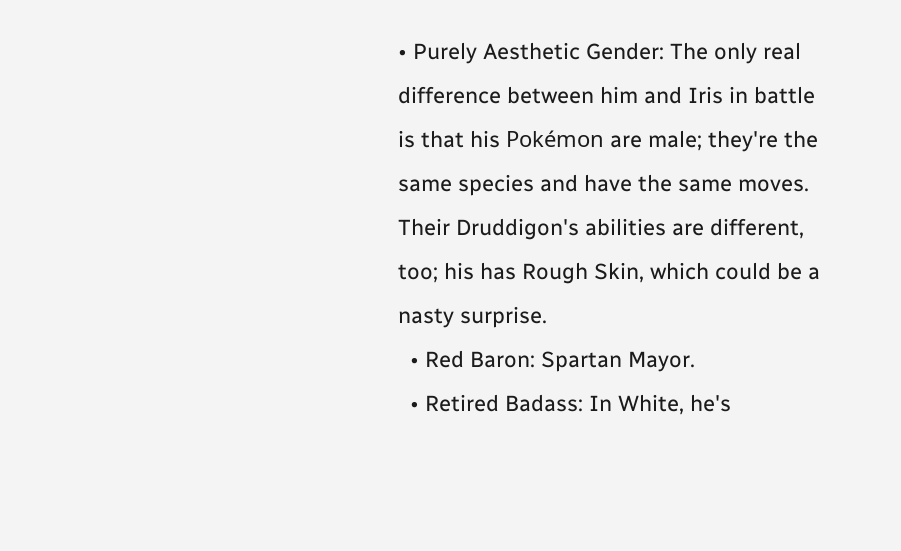• Purely Aesthetic Gender: The only real difference between him and Iris in battle is that his Pokémon are male; they're the same species and have the same moves. Their Druddigon's abilities are different, too; his has Rough Skin, which could be a nasty surprise.
  • Red Baron: Spartan Mayor.
  • Retired Badass: In White, he's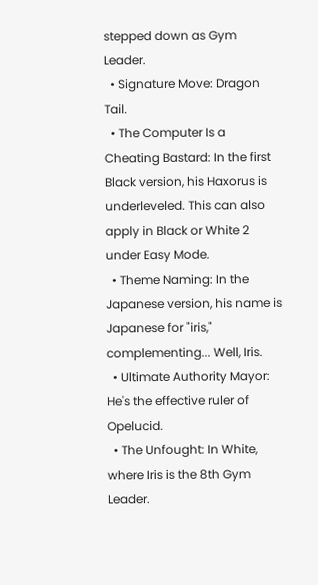stepped down as Gym Leader.
  • Signature Move: Dragon Tail.
  • The Computer Is a Cheating Bastard: In the first Black version, his Haxorus is underleveled. This can also apply in Black or White 2 under Easy Mode.
  • Theme Naming: In the Japanese version, his name is Japanese for "iris," complementing... Well, Iris.
  • Ultimate Authority Mayor: He's the effective ruler of Opelucid.
  • The Unfought: In White, where Iris is the 8th Gym Leader.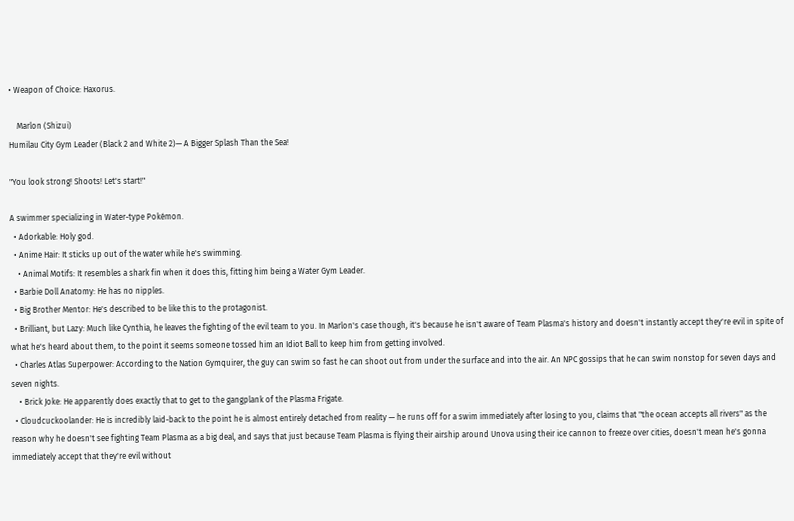• Weapon of Choice: Haxorus.

    Marlon (Shizui)
Humilau City Gym Leader (Black 2 and White 2)— A Bigger Splash Than the Sea!

"You look strong! Shoots! Let's start!"

A swimmer specializing in Water-type Pokémon.
  • Adorkable: Holy god.
  • Anime Hair: It sticks up out of the water while he's swimming.
    • Animal Motifs: It resembles a shark fin when it does this, fitting him being a Water Gym Leader.
  • Barbie Doll Anatomy: He has no nipples.
  • Big Brother Mentor: He's described to be like this to the protagonist.
  • Brilliant, but Lazy: Much like Cynthia, he leaves the fighting of the evil team to you. In Marlon's case though, it's because he isn't aware of Team Plasma's history and doesn't instantly accept they're evil in spite of what he's heard about them, to the point it seems someone tossed him an Idiot Ball to keep him from getting involved.
  • Charles Atlas Superpower: According to the Nation Gymquirer, the guy can swim so fast he can shoot out from under the surface and into the air. An NPC gossips that he can swim nonstop for seven days and seven nights.
    • Brick Joke: He apparently does exactly that to get to the gangplank of the Plasma Frigate.
  • Cloudcuckoolander: He is incredibly laid-back to the point he is almost entirely detached from reality — he runs off for a swim immediately after losing to you, claims that "the ocean accepts all rivers" as the reason why he doesn't see fighting Team Plasma as a big deal, and says that just because Team Plasma is flying their airship around Unova using their ice cannon to freeze over cities, doesn't mean he's gonna immediately accept that they're evil without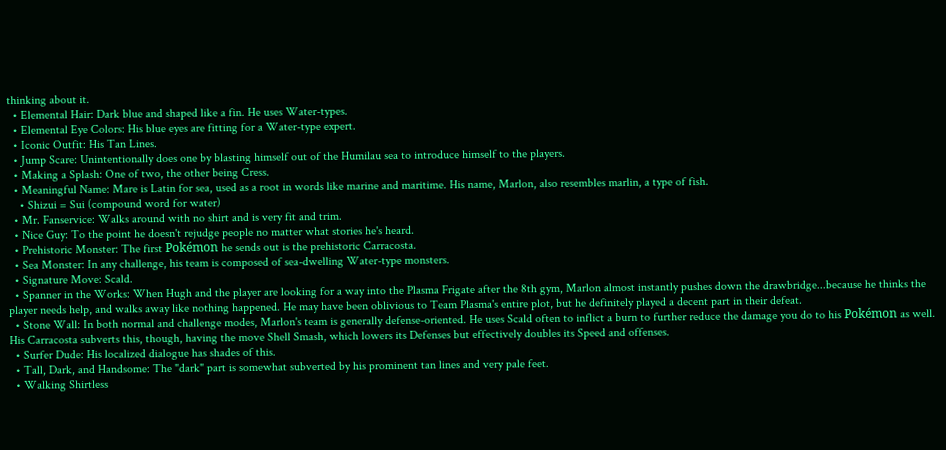thinking about it.
  • Elemental Hair: Dark blue and shaped like a fin. He uses Water-types.
  • Elemental Eye Colors: His blue eyes are fitting for a Water-type expert.
  • Iconic Outfit: His Tan Lines.
  • Jump Scare: Unintentionally does one by blasting himself out of the Humilau sea to introduce himself to the players.
  • Making a Splash: One of two, the other being Cress.
  • Meaningful Name: Mare is Latin for sea, used as a root in words like marine and maritime. His name, Marlon, also resembles marlin, a type of fish.
    • Shizui = Sui (compound word for water)
  • Mr. Fanservice: Walks around with no shirt and is very fit and trim.
  • Nice Guy: To the point he doesn't rejudge people no matter what stories he's heard.
  • Prehistoric Monster: The first Pokémon he sends out is the prehistoric Carracosta.
  • Sea Monster: In any challenge, his team is composed of sea-dwelling Water-type monsters.
  • Signature Move: Scald.
  • Spanner in the Works: When Hugh and the player are looking for a way into the Plasma Frigate after the 8th gym, Marlon almost instantly pushes down the drawbridge...because he thinks the player needs help, and walks away like nothing happened. He may have been oblivious to Team Plasma's entire plot, but he definitely played a decent part in their defeat.
  • Stone Wall: In both normal and challenge modes, Marlon's team is generally defense-oriented. He uses Scald often to inflict a burn to further reduce the damage you do to his Pokémon as well. His Carracosta subverts this, though, having the move Shell Smash, which lowers its Defenses but effectively doubles its Speed and offenses.
  • Surfer Dude: His localized dialogue has shades of this.
  • Tall, Dark, and Handsome: The "dark" part is somewhat subverted by his prominent tan lines and very pale feet.
  • Walking Shirtless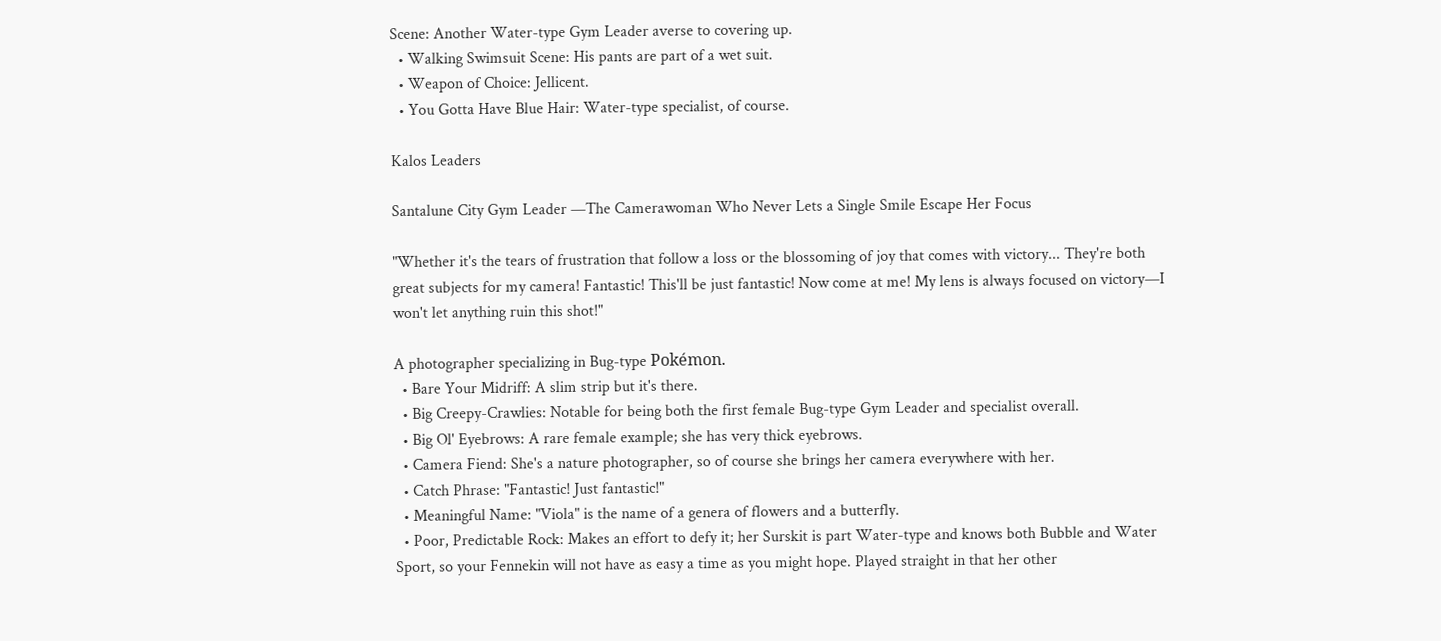Scene: Another Water-type Gym Leader averse to covering up.
  • Walking Swimsuit Scene: His pants are part of a wet suit.
  • Weapon of Choice: Jellicent.
  • You Gotta Have Blue Hair: Water-type specialist, of course.

Kalos Leaders

Santalune City Gym Leader —The Camerawoman Who Never Lets a Single Smile Escape Her Focus

"Whether it's the tears of frustration that follow a loss or the blossoming of joy that comes with victory... They're both great subjects for my camera! Fantastic! This'll be just fantastic! Now come at me! My lens is always focused on victory—I won't let anything ruin this shot!"

A photographer specializing in Bug-type Pokémon.
  • Bare Your Midriff: A slim strip but it's there.
  • Big Creepy-Crawlies: Notable for being both the first female Bug-type Gym Leader and specialist overall.
  • Big Ol' Eyebrows: A rare female example; she has very thick eyebrows.
  • Camera Fiend: She's a nature photographer, so of course she brings her camera everywhere with her.
  • Catch Phrase: "Fantastic! Just fantastic!"
  • Meaningful Name: "Viola" is the name of a genera of flowers and a butterfly.
  • Poor, Predictable Rock: Makes an effort to defy it; her Surskit is part Water-type and knows both Bubble and Water Sport, so your Fennekin will not have as easy a time as you might hope. Played straight in that her other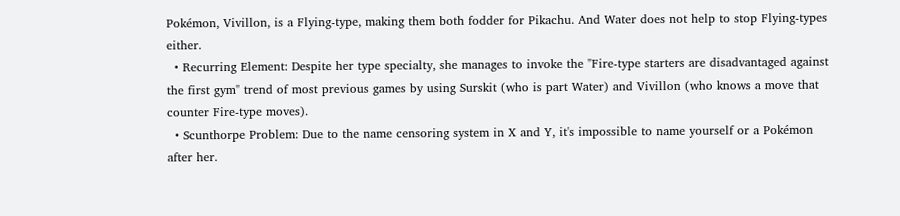Pokémon, Vivillon, is a Flying-type, making them both fodder for Pikachu. And Water does not help to stop Flying-types either.
  • Recurring Element: Despite her type specialty, she manages to invoke the "Fire-type starters are disadvantaged against the first gym" trend of most previous games by using Surskit (who is part Water) and Vivillon (who knows a move that counter Fire-type moves).
  • Scunthorpe Problem: Due to the name censoring system in X and Y, it's impossible to name yourself or a Pokémon after her.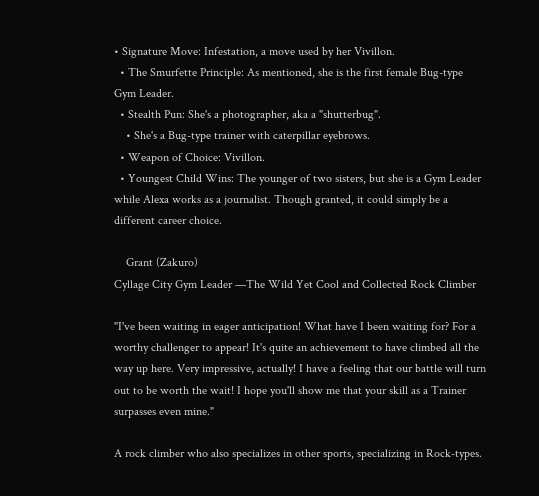• Signature Move: Infestation, a move used by her Vivillon.
  • The Smurfette Principle: As mentioned, she is the first female Bug-type Gym Leader.
  • Stealth Pun: She's a photographer, aka a "shutterbug".
    • She's a Bug-type trainer with caterpillar eyebrows.
  • Weapon of Choice: Vivillon.
  • Youngest Child Wins: The younger of two sisters, but she is a Gym Leader while Alexa works as a journalist. Though granted, it could simply be a different career choice.

    Grant (Zakuro)
Cyllage City Gym Leader —The Wild Yet Cool and Collected Rock Climber

"I've been waiting in eager anticipation! What have I been waiting for? For a worthy challenger to appear! It's quite an achievement to have climbed all the way up here. Very impressive, actually! I have a feeling that our battle will turn out to be worth the wait! I hope you'll show me that your skill as a Trainer surpasses even mine."

A rock climber who also specializes in other sports, specializing in Rock-types.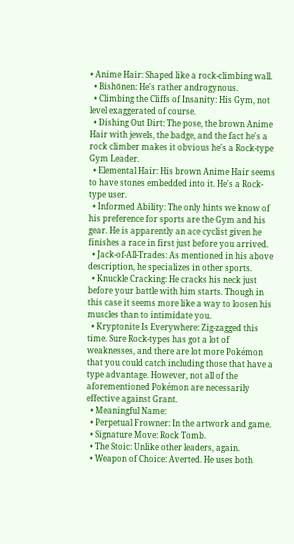• Anime Hair: Shaped like a rock-climbing wall.
  • Bishōnen: He's rather androgynous.
  • Climbing the Cliffs of Insanity: His Gym, not level exaggerated of course.
  • Dishing Out Dirt: The pose, the brown Anime Hair with jewels, the badge, and the fact he's a rock climber makes it obvious he's a Rock-type Gym Leader.
  • Elemental Hair: His brown Anime Hair seems to have stones embedded into it. He's a Rock-type user.
  • Informed Ability: The only hints we know of his preference for sports are the Gym and his gear. He is apparently an ace cyclist given he finishes a race in first just before you arrived.
  • Jack-of-All-Trades: As mentioned in his above description, he specializes in other sports.
  • Knuckle Cracking: He cracks his neck just before your battle with him starts. Though in this case it seems more like a way to loosen his muscles than to intimidate you.
  • Kryptonite Is Everywhere: Zig-zagged this time. Sure Rock-types has got a lot of weaknesses, and there are lot more Pokémon that you could catch including those that have a type advantage. However, not all of the aforementioned Pokémon are necessarily effective against Grant.
  • Meaningful Name:
  • Perpetual Frowner: In the artwork and game.
  • Signature Move: Rock Tomb.
  • The Stoic: Unlike other leaders, again.
  • Weapon of Choice: Averted. He uses both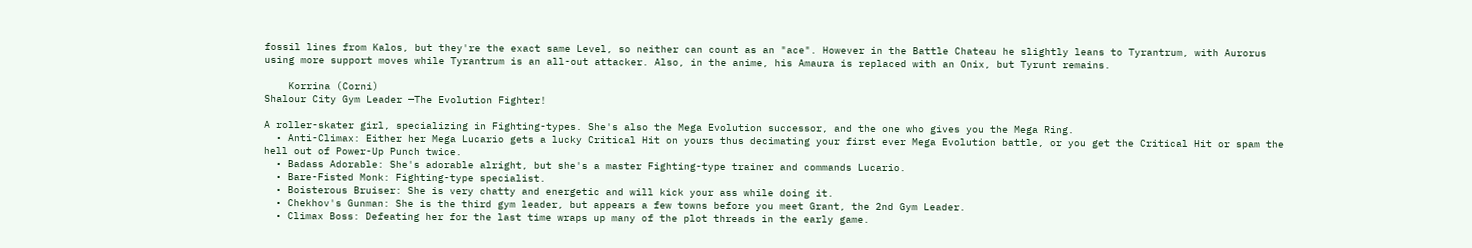fossil lines from Kalos, but they're the exact same Level, so neither can count as an "ace". However in the Battle Chateau he slightly leans to Tyrantrum, with Aurorus using more support moves while Tyrantrum is an all-out attacker. Also, in the anime, his Amaura is replaced with an Onix, but Tyrunt remains.

    Korrina (Corni)
Shalour City Gym Leader —The Evolution Fighter!

A roller-skater girl, specializing in Fighting-types. She's also the Mega Evolution successor, and the one who gives you the Mega Ring.
  • Anti-Climax: Either her Mega Lucario gets a lucky Critical Hit on yours thus decimating your first ever Mega Evolution battle, or you get the Critical Hit or spam the hell out of Power-Up Punch twice.
  • Badass Adorable: She's adorable alright, but she's a master Fighting-type trainer and commands Lucario.
  • Bare-Fisted Monk: Fighting-type specialist.
  • Boisterous Bruiser: She is very chatty and energetic and will kick your ass while doing it.
  • Chekhov's Gunman: She is the third gym leader, but appears a few towns before you meet Grant, the 2nd Gym Leader.
  • Climax Boss: Defeating her for the last time wraps up many of the plot threads in the early game.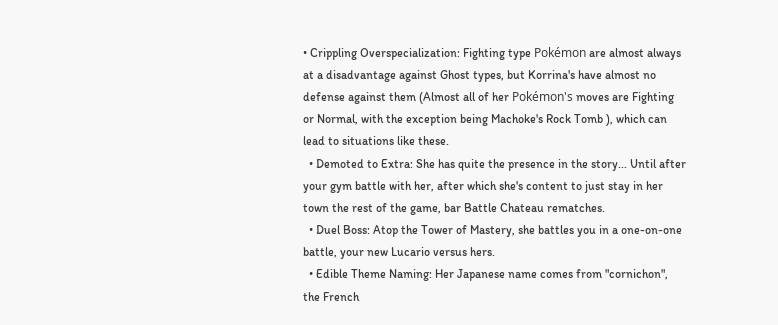• Crippling Overspecialization: Fighting type Pokémon are almost always at a disadvantage against Ghost types, but Korrina's have almost no defense against them (Almost all of her Pokémon's moves are Fighting or Normal, with the exception being Machoke's Rock Tomb ), which can lead to situations like these.
  • Demoted to Extra: She has quite the presence in the story... Until after your gym battle with her, after which she's content to just stay in her town the rest of the game, bar Battle Chateau rematches.
  • Duel Boss: Atop the Tower of Mastery, she battles you in a one-on-one battle, your new Lucario versus hers.
  • Edible Theme Naming: Her Japanese name comes from "cornichon", the French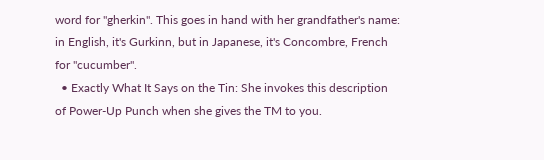word for "gherkin". This goes in hand with her grandfather's name: in English, it's Gurkinn, but in Japanese, it's Concombre, French for "cucumber".
  • Exactly What It Says on the Tin: She invokes this description of Power-Up Punch when she gives the TM to you.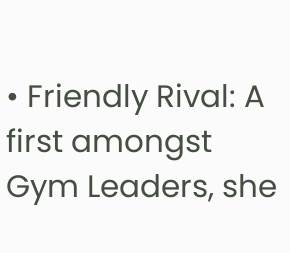• Friendly Rival: A first amongst Gym Leaders, she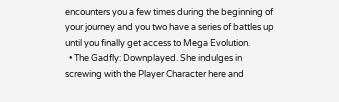encounters you a few times during the beginning of your journey and you two have a series of battles up until you finally get access to Mega Evolution.
  • The Gadfly: Downplayed. She indulges in screwing with the Player Character here and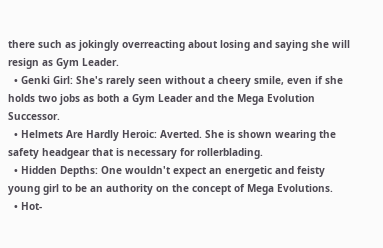there such as jokingly overreacting about losing and saying she will resign as Gym Leader.
  • Genki Girl: She's rarely seen without a cheery smile, even if she holds two jobs as both a Gym Leader and the Mega Evolution Successor.
  • Helmets Are Hardly Heroic: Averted. She is shown wearing the safety headgear that is necessary for rollerblading.
  • Hidden Depths: One wouldn't expect an energetic and feisty young girl to be an authority on the concept of Mega Evolutions.
  • Hot-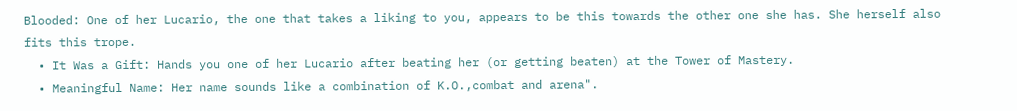Blooded: One of her Lucario, the one that takes a liking to you, appears to be this towards the other one she has. She herself also fits this trope.
  • It Was a Gift: Hands you one of her Lucario after beating her (or getting beaten) at the Tower of Mastery.
  • Meaningful Name: Her name sounds like a combination of K.O.,combat and arena".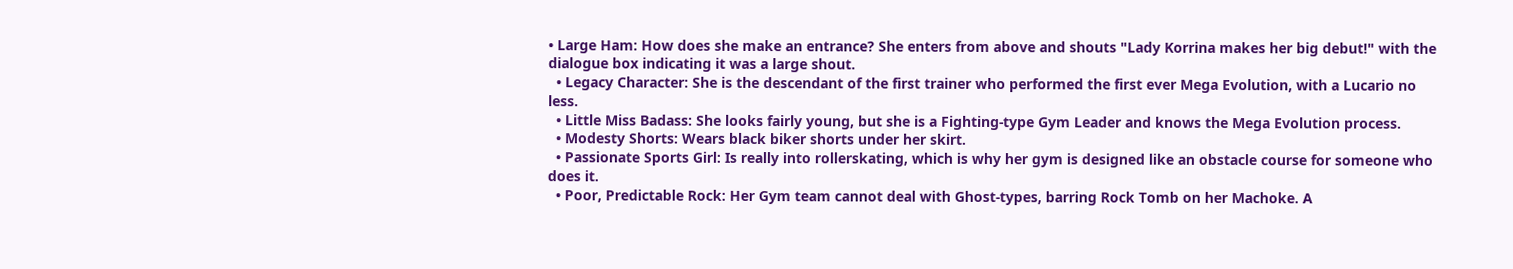• Large Ham: How does she make an entrance? She enters from above and shouts "Lady Korrina makes her big debut!" with the dialogue box indicating it was a large shout.
  • Legacy Character: She is the descendant of the first trainer who performed the first ever Mega Evolution, with a Lucario no less.
  • Little Miss Badass: She looks fairly young, but she is a Fighting-type Gym Leader and knows the Mega Evolution process.
  • Modesty Shorts: Wears black biker shorts under her skirt.
  • Passionate Sports Girl: Is really into rollerskating, which is why her gym is designed like an obstacle course for someone who does it.
  • Poor, Predictable Rock: Her Gym team cannot deal with Ghost-types, barring Rock Tomb on her Machoke. A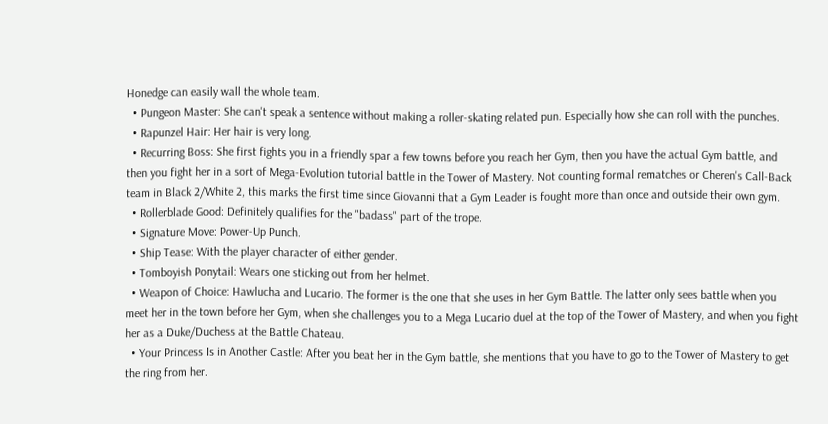Honedge can easily wall the whole team.
  • Pungeon Master: She can't speak a sentence without making a roller-skating related pun. Especially how she can roll with the punches.
  • Rapunzel Hair: Her hair is very long.
  • Recurring Boss: She first fights you in a friendly spar a few towns before you reach her Gym, then you have the actual Gym battle, and then you fight her in a sort of Mega-Evolution tutorial battle in the Tower of Mastery. Not counting formal rematches or Cheren's Call-Back team in Black 2/White 2, this marks the first time since Giovanni that a Gym Leader is fought more than once and outside their own gym.
  • Rollerblade Good: Definitely qualifies for the "badass" part of the trope.
  • Signature Move: Power-Up Punch.
  • Ship Tease: With the player character of either gender.
  • Tomboyish Ponytail: Wears one sticking out from her helmet.
  • Weapon of Choice: Hawlucha and Lucario. The former is the one that she uses in her Gym Battle. The latter only sees battle when you meet her in the town before her Gym, when she challenges you to a Mega Lucario duel at the top of the Tower of Mastery, and when you fight her as a Duke/Duchess at the Battle Chateau.
  • Your Princess Is in Another Castle: After you beat her in the Gym battle, she mentions that you have to go to the Tower of Mastery to get the ring from her.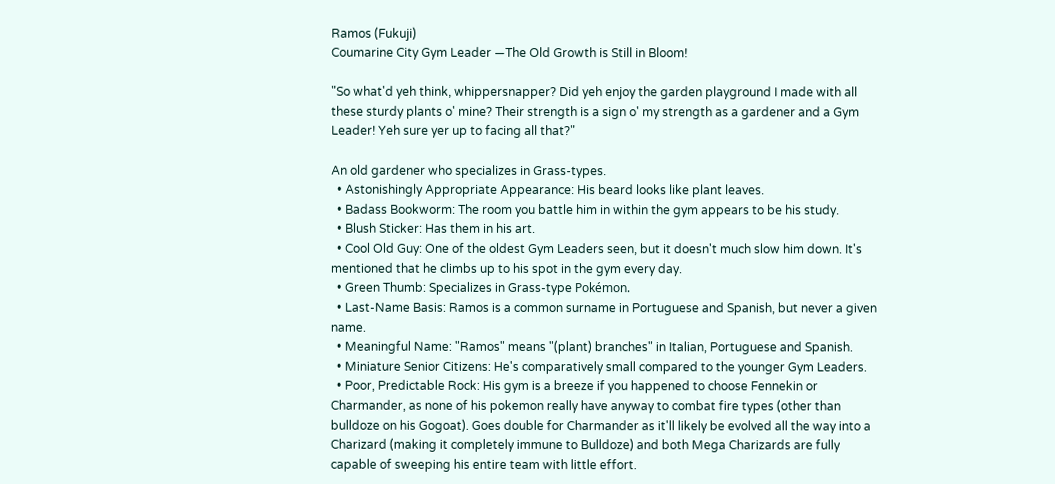Ramos (Fukuji)
Coumarine City Gym Leader —The Old Growth is Still in Bloom!

"So what'd yeh think, whippersnapper? Did yeh enjoy the garden playground I made with all these sturdy plants o' mine? Their strength is a sign o' my strength as a gardener and a Gym Leader! Yeh sure yer up to facing all that?"

An old gardener who specializes in Grass-types.
  • Astonishingly Appropriate Appearance: His beard looks like plant leaves.
  • Badass Bookworm: The room you battle him in within the gym appears to be his study.
  • Blush Sticker: Has them in his art.
  • Cool Old Guy: One of the oldest Gym Leaders seen, but it doesn't much slow him down. It's mentioned that he climbs up to his spot in the gym every day.
  • Green Thumb: Specializes in Grass-type Pokémon.
  • Last-Name Basis: Ramos is a common surname in Portuguese and Spanish, but never a given name.
  • Meaningful Name: "Ramos" means "(plant) branches" in Italian, Portuguese and Spanish.
  • Miniature Senior Citizens: He's comparatively small compared to the younger Gym Leaders.
  • Poor, Predictable Rock: His gym is a breeze if you happened to choose Fennekin or Charmander, as none of his pokemon really have anyway to combat fire types (other than bulldoze on his Gogoat). Goes double for Charmander as it'll likely be evolved all the way into a Charizard (making it completely immune to Bulldoze) and both Mega Charizards are fully capable of sweeping his entire team with little effort.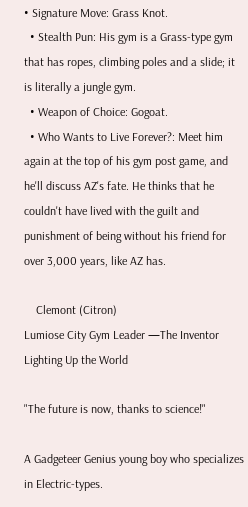• Signature Move: Grass Knot.
  • Stealth Pun: His gym is a Grass-type gym that has ropes, climbing poles and a slide; it is literally a jungle gym.
  • Weapon of Choice: Gogoat.
  • Who Wants to Live Forever?: Meet him again at the top of his gym post game, and he'll discuss AZ's fate. He thinks that he couldn't have lived with the guilt and punishment of being without his friend for over 3,000 years, like AZ has.

    Clemont (Citron)
Lumiose City Gym Leader —The Inventor Lighting Up the World

"The future is now, thanks to science!"

A Gadgeteer Genius young boy who specializes in Electric-types.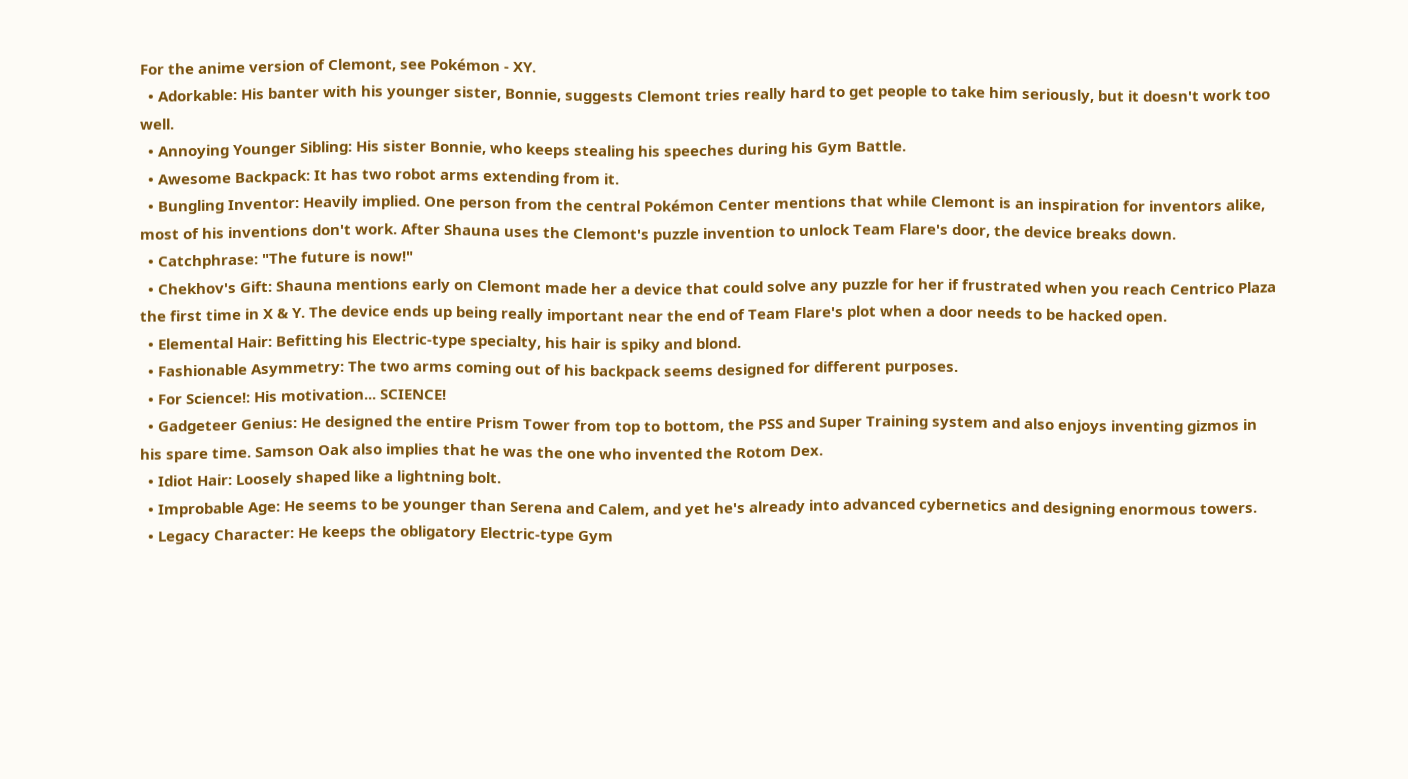For the anime version of Clemont, see Pokémon - XY.
  • Adorkable: His banter with his younger sister, Bonnie, suggests Clemont tries really hard to get people to take him seriously, but it doesn't work too well.
  • Annoying Younger Sibling: His sister Bonnie, who keeps stealing his speeches during his Gym Battle.
  • Awesome Backpack: It has two robot arms extending from it.
  • Bungling Inventor: Heavily implied. One person from the central Pokémon Center mentions that while Clemont is an inspiration for inventors alike, most of his inventions don't work. After Shauna uses the Clemont's puzzle invention to unlock Team Flare's door, the device breaks down.
  • Catchphrase: "The future is now!"
  • Chekhov's Gift: Shauna mentions early on Clemont made her a device that could solve any puzzle for her if frustrated when you reach Centrico Plaza the first time in X & Y. The device ends up being really important near the end of Team Flare's plot when a door needs to be hacked open.
  • Elemental Hair: Befitting his Electric-type specialty, his hair is spiky and blond.
  • Fashionable Asymmetry: The two arms coming out of his backpack seems designed for different purposes.
  • For Science!: His motivation... SCIENCE!
  • Gadgeteer Genius: He designed the entire Prism Tower from top to bottom, the PSS and Super Training system and also enjoys inventing gizmos in his spare time. Samson Oak also implies that he was the one who invented the Rotom Dex.
  • Idiot Hair: Loosely shaped like a lightning bolt.
  • Improbable Age: He seems to be younger than Serena and Calem, and yet he's already into advanced cybernetics and designing enormous towers.
  • Legacy Character: He keeps the obligatory Electric-type Gym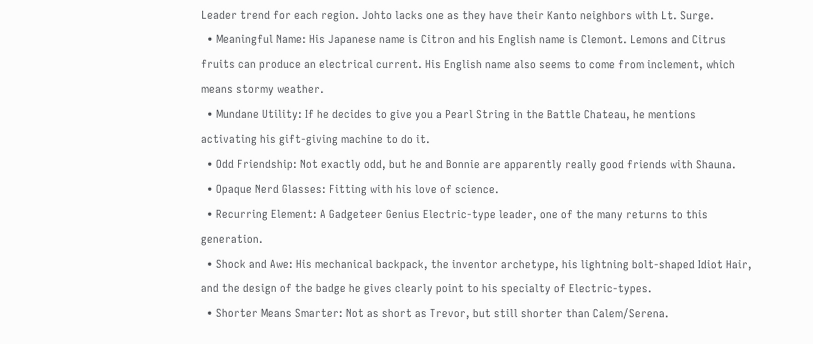Leader trend for each region. Johto lacks one as they have their Kanto neighbors with Lt. Surge.
  • Meaningful Name: His Japanese name is Citron and his English name is Clemont. Lemons and Citrus fruits can produce an electrical current. His English name also seems to come from inclement, which means stormy weather.
  • Mundane Utility: If he decides to give you a Pearl String in the Battle Chateau, he mentions activating his gift-giving machine to do it.
  • Odd Friendship: Not exactly odd, but he and Bonnie are apparently really good friends with Shauna.
  • Opaque Nerd Glasses: Fitting with his love of science.
  • Recurring Element: A Gadgeteer Genius Electric-type leader, one of the many returns to this generation.
  • Shock and Awe: His mechanical backpack, the inventor archetype, his lightning bolt-shaped Idiot Hair, and the design of the badge he gives clearly point to his specialty of Electric-types.
  • Shorter Means Smarter: Not as short as Trevor, but still shorter than Calem/Serena.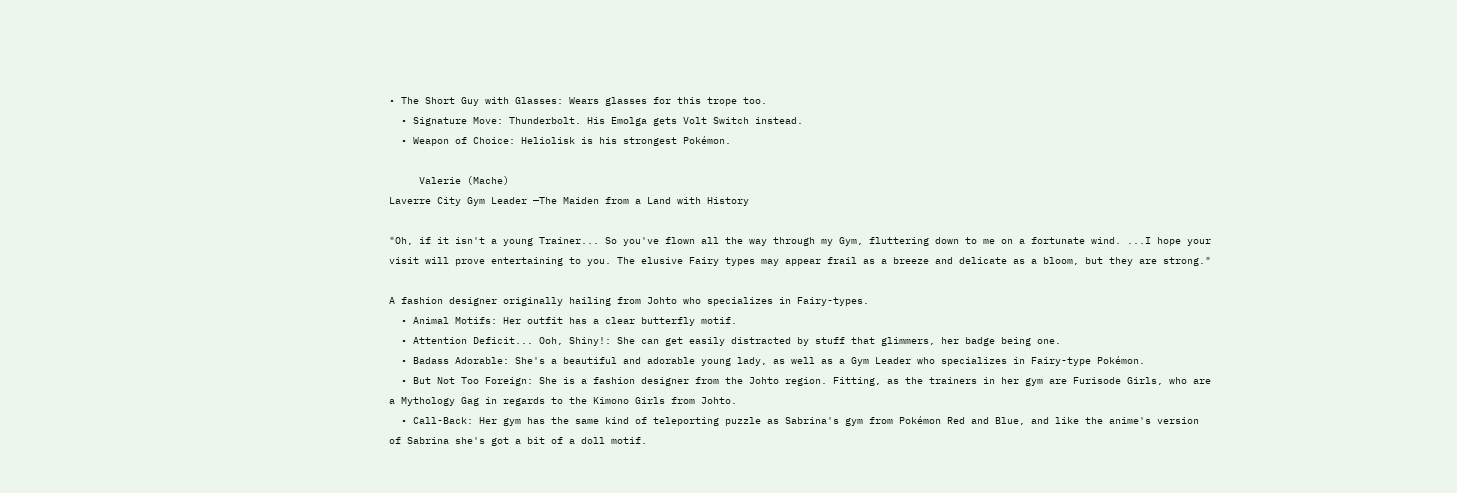• The Short Guy with Glasses: Wears glasses for this trope too.
  • Signature Move: Thunderbolt. His Emolga gets Volt Switch instead.
  • Weapon of Choice: Heliolisk is his strongest Pokémon.

     Valerie (Mache)
Laverre City Gym Leader —The Maiden from a Land with History

"Oh, if it isn't a young Trainer... So you've flown all the way through my Gym, fluttering down to me on a fortunate wind. ...I hope your visit will prove entertaining to you. The elusive Fairy types may appear frail as a breeze and delicate as a bloom, but they are strong."

A fashion designer originally hailing from Johto who specializes in Fairy-types.
  • Animal Motifs: Her outfit has a clear butterfly motif.
  • Attention Deficit... Ooh, Shiny!: She can get easily distracted by stuff that glimmers, her badge being one.
  • Badass Adorable: She's a beautiful and adorable young lady, as well as a Gym Leader who specializes in Fairy-type Pokémon.
  • But Not Too Foreign: She is a fashion designer from the Johto region. Fitting, as the trainers in her gym are Furisode Girls, who are a Mythology Gag in regards to the Kimono Girls from Johto.
  • Call-Back: Her gym has the same kind of teleporting puzzle as Sabrina's gym from Pokémon Red and Blue, and like the anime's version of Sabrina she's got a bit of a doll motif.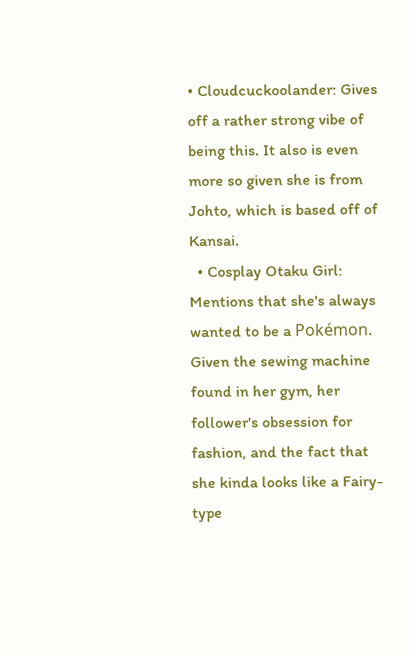• Cloudcuckoolander: Gives off a rather strong vibe of being this. It also is even more so given she is from Johto, which is based off of Kansai.
  • Cosplay Otaku Girl: Mentions that she's always wanted to be a Pokémon. Given the sewing machine found in her gym, her follower's obsession for fashion, and the fact that she kinda looks like a Fairy-type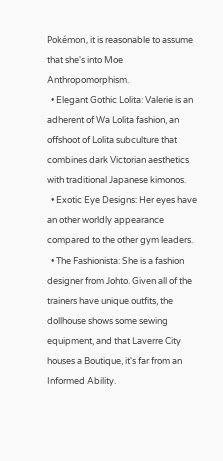Pokémon, it is reasonable to assume that she's into Moe Anthropomorphism.
  • Elegant Gothic Lolita: Valerie is an adherent of Wa Lolita fashion, an offshoot of Lolita subculture that combines dark Victorian aesthetics with traditional Japanese kimonos.
  • Exotic Eye Designs: Her eyes have an other worldly appearance compared to the other gym leaders.
  • The Fashionista: She is a fashion designer from Johto. Given all of the trainers have unique outfits, the dollhouse shows some sewing equipment, and that Laverre City houses a Boutique, it's far from an Informed Ability.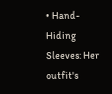• Hand-Hiding Sleeves: Her outfit's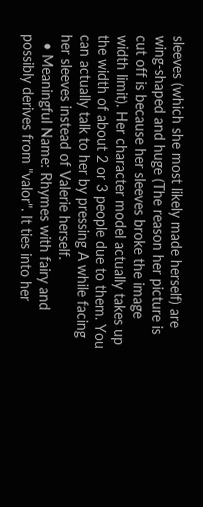sleeves (which she most likely made herself) are wing-shaped and huge (The reason her picture is cut off is because her sleeves broke the image width limit). Her character model actually takes up the width of about 2 or 3 people due to them. You can actually talk to her by pressing A while facing her sleeves instead of Valerie herself.
  • Meaningful Name: Rhymes with fairy and possibly derives from "valor". It ties into her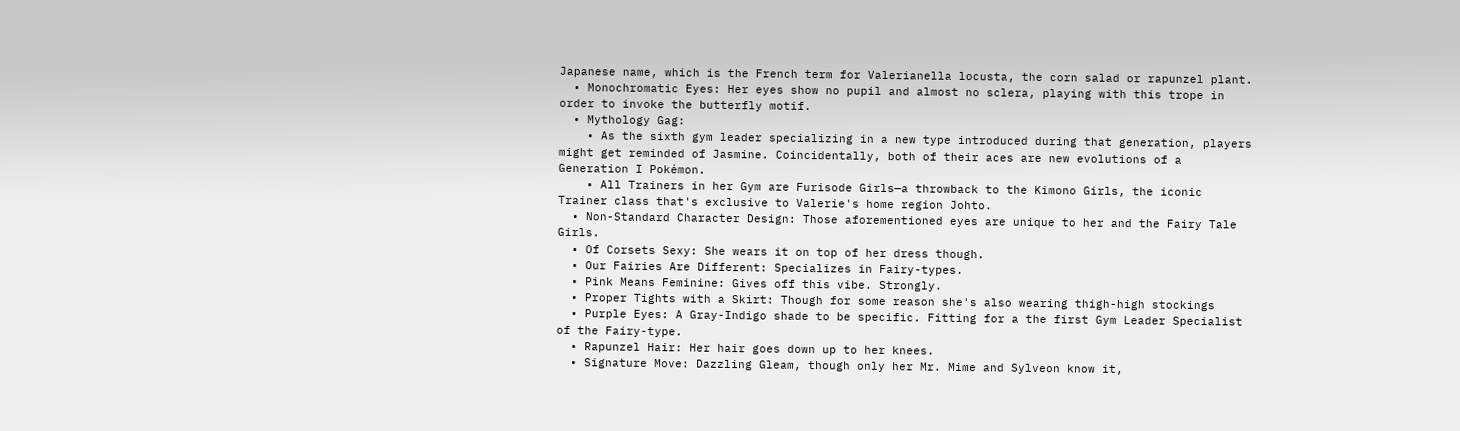Japanese name, which is the French term for Valerianella locusta, the corn salad or rapunzel plant.
  • Monochromatic Eyes: Her eyes show no pupil and almost no sclera, playing with this trope in order to invoke the butterfly motif.
  • Mythology Gag:
    • As the sixth gym leader specializing in a new type introduced during that generation, players might get reminded of Jasmine. Coincidentally, both of their aces are new evolutions of a Generation I Pokémon.
    • All Trainers in her Gym are Furisode Girls—a throwback to the Kimono Girls, the iconic Trainer class that's exclusive to Valerie's home region Johto.
  • Non-Standard Character Design: Those aforementioned eyes are unique to her and the Fairy Tale Girls.
  • Of Corsets Sexy: She wears it on top of her dress though.
  • Our Fairies Are Different: Specializes in Fairy-types.
  • Pink Means Feminine: Gives off this vibe. Strongly.
  • Proper Tights with a Skirt: Though for some reason she's also wearing thigh-high stockings
  • Purple Eyes: A Gray-Indigo shade to be specific. Fitting for a the first Gym Leader Specialist of the Fairy-type.
  • Rapunzel Hair: Her hair goes down up to her knees.
  • Signature Move: Dazzling Gleam, though only her Mr. Mime and Sylveon know it,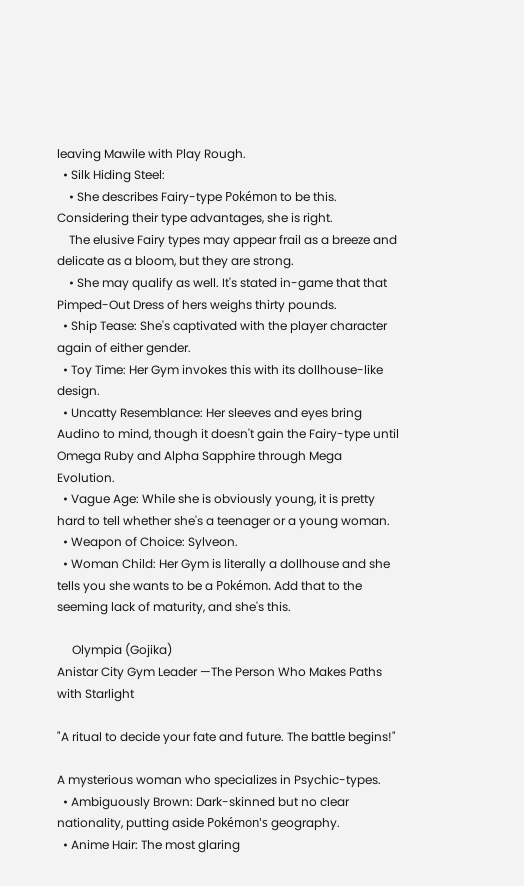leaving Mawile with Play Rough.
  • Silk Hiding Steel:
    • She describes Fairy-type Pokémon to be this. Considering their type advantages, she is right.
    The elusive Fairy types may appear frail as a breeze and delicate as a bloom, but they are strong.
    • She may qualify as well. It's stated in-game that that Pimped-Out Dress of hers weighs thirty pounds.
  • Ship Tease: She's captivated with the player character again of either gender.
  • Toy Time: Her Gym invokes this with its dollhouse-like design.
  • Uncatty Resemblance: Her sleeves and eyes bring Audino to mind, though it doesn't gain the Fairy-type until Omega Ruby and Alpha Sapphire through Mega Evolution.
  • Vague Age: While she is obviously young, it is pretty hard to tell whether she's a teenager or a young woman.
  • Weapon of Choice: Sylveon.
  • Woman Child: Her Gym is literally a dollhouse and she tells you she wants to be a Pokémon. Add that to the seeming lack of maturity, and she's this.

     Olympia (Gojika)
Anistar City Gym Leader —The Person Who Makes Paths with Starlight

"A ritual to decide your fate and future. The battle begins!"

A mysterious woman who specializes in Psychic-types.
  • Ambiguously Brown: Dark-skinned but no clear nationality, putting aside Pokémon's geography.
  • Anime Hair: The most glaring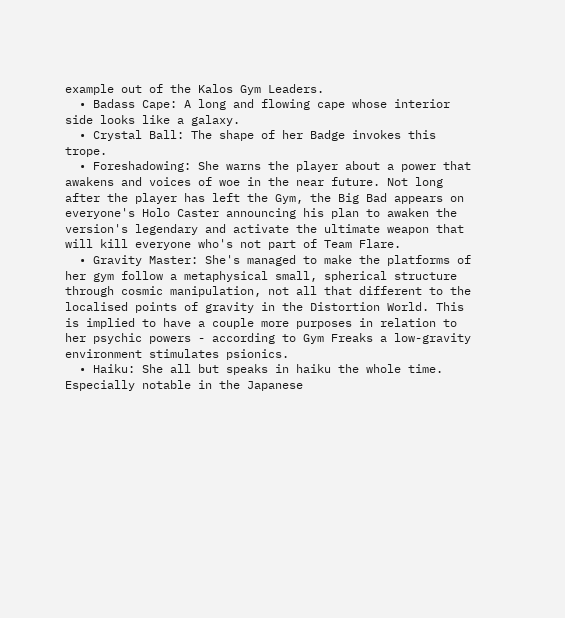example out of the Kalos Gym Leaders.
  • Badass Cape: A long and flowing cape whose interior side looks like a galaxy.
  • Crystal Ball: The shape of her Badge invokes this trope.
  • Foreshadowing: She warns the player about a power that awakens and voices of woe in the near future. Not long after the player has left the Gym, the Big Bad appears on everyone's Holo Caster announcing his plan to awaken the version's legendary and activate the ultimate weapon that will kill everyone who's not part of Team Flare.
  • Gravity Master: She's managed to make the platforms of her gym follow a metaphysical small, spherical structure through cosmic manipulation, not all that different to the localised points of gravity in the Distortion World. This is implied to have a couple more purposes in relation to her psychic powers - according to Gym Freaks a low-gravity environment stimulates psionics.
  • Haiku: She all but speaks in haiku the whole time. Especially notable in the Japanese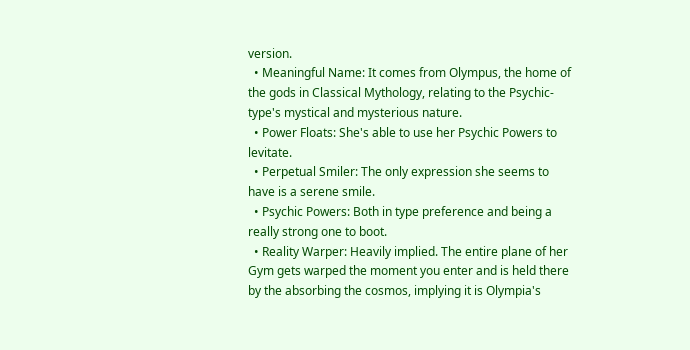version.
  • Meaningful Name: It comes from Olympus, the home of the gods in Classical Mythology, relating to the Psychic-type's mystical and mysterious nature.
  • Power Floats: She's able to use her Psychic Powers to levitate.
  • Perpetual Smiler: The only expression she seems to have is a serene smile.
  • Psychic Powers: Both in type preference and being a really strong one to boot.
  • Reality Warper: Heavily implied. The entire plane of her Gym gets warped the moment you enter and is held there by the absorbing the cosmos, implying it is Olympia's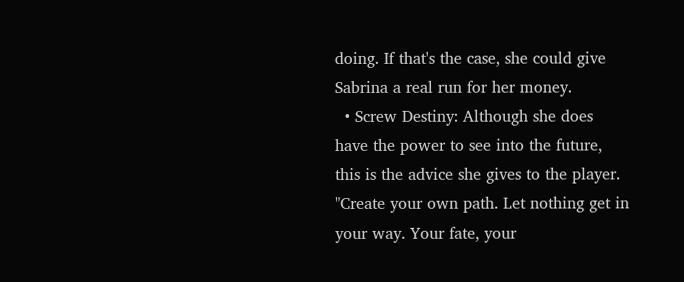doing. If that's the case, she could give Sabrina a real run for her money.
  • Screw Destiny: Although she does have the power to see into the future, this is the advice she gives to the player. "Create your own path. Let nothing get in your way. Your fate, your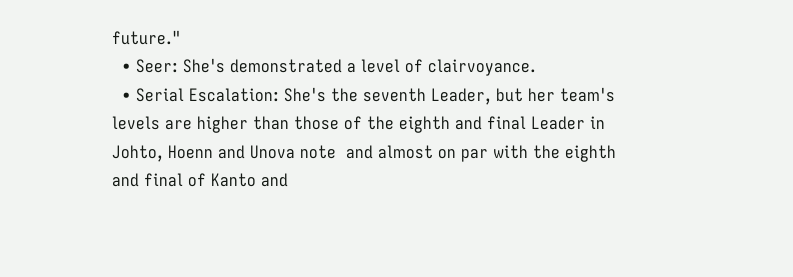future."
  • Seer: She's demonstrated a level of clairvoyance.
  • Serial Escalation: She's the seventh Leader, but her team's levels are higher than those of the eighth and final Leader in Johto, Hoenn and Unova note  and almost on par with the eighth and final of Kanto and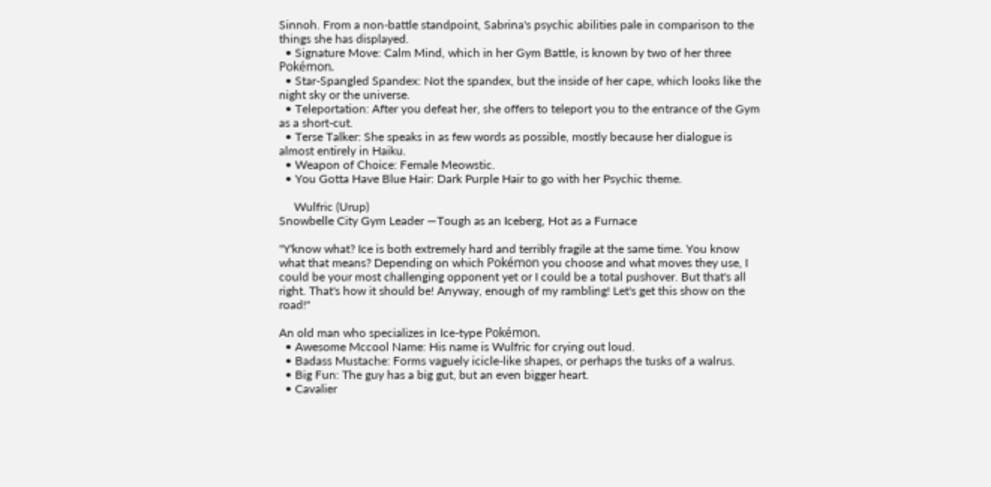Sinnoh. From a non-battle standpoint, Sabrina's psychic abilities pale in comparison to the things she has displayed.
  • Signature Move: Calm Mind, which in her Gym Battle, is known by two of her three Pokémon.
  • Star-Spangled Spandex: Not the spandex, but the inside of her cape, which looks like the night sky or the universe.
  • Teleportation: After you defeat her, she offers to teleport you to the entrance of the Gym as a short-cut.
  • Terse Talker: She speaks in as few words as possible, mostly because her dialogue is almost entirely in Haiku.
  • Weapon of Choice: Female Meowstic.
  • You Gotta Have Blue Hair: Dark Purple Hair to go with her Psychic theme.

     Wulfric (Urup)
Snowbelle City Gym Leader —Tough as an Iceberg, Hot as a Furnace

"Y'know what? Ice is both extremely hard and terribly fragile at the same time. You know what that means? Depending on which Pokémon you choose and what moves they use, I could be your most challenging opponent yet or I could be a total pushover. But that's all right. That's how it should be! Anyway, enough of my rambling! Let's get this show on the road!"

An old man who specializes in Ice-type Pokémon.
  • Awesome Mccool Name: His name is Wulfric for crying out loud.
  • Badass Mustache: Forms vaguely icicle-like shapes, or perhaps the tusks of a walrus.
  • Big Fun: The guy has a big gut, but an even bigger heart.
  • Cavalier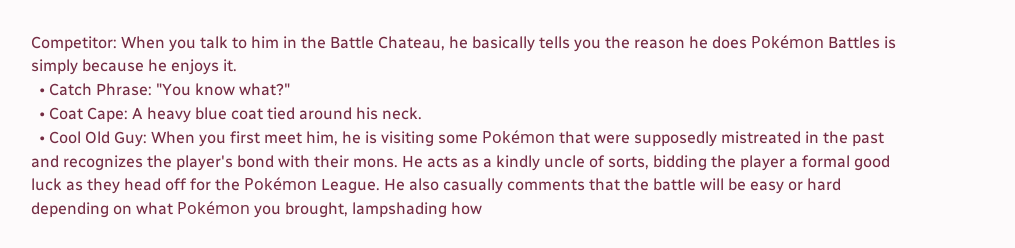Competitor: When you talk to him in the Battle Chateau, he basically tells you the reason he does Pokémon Battles is simply because he enjoys it.
  • Catch Phrase: "You know what?"
  • Coat Cape: A heavy blue coat tied around his neck.
  • Cool Old Guy: When you first meet him, he is visiting some Pokémon that were supposedly mistreated in the past and recognizes the player's bond with their mons. He acts as a kindly uncle of sorts, bidding the player a formal good luck as they head off for the Pokémon League. He also casually comments that the battle will be easy or hard depending on what Pokémon you brought, lampshading how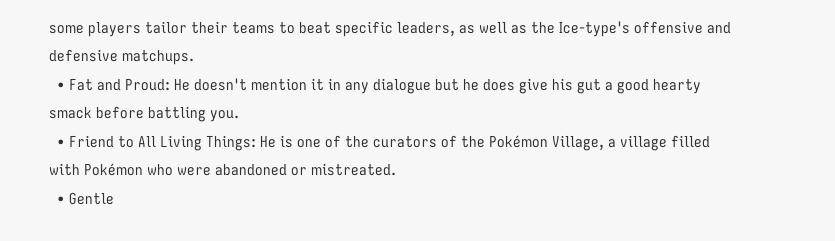some players tailor their teams to beat specific leaders, as well as the Ice-type's offensive and defensive matchups.
  • Fat and Proud: He doesn't mention it in any dialogue but he does give his gut a good hearty smack before battling you.
  • Friend to All Living Things: He is one of the curators of the Pokémon Village, a village filled with Pokémon who were abandoned or mistreated.
  • Gentle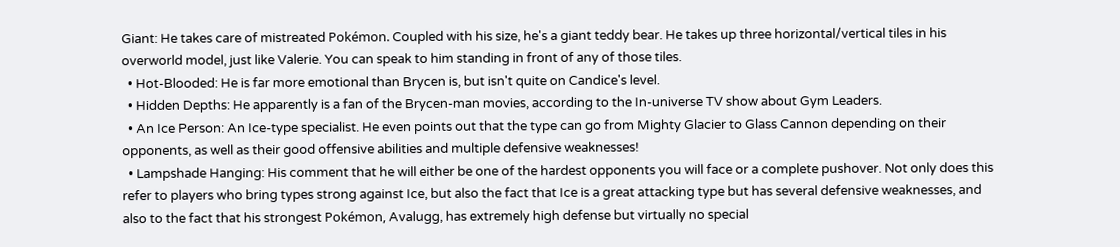Giant: He takes care of mistreated Pokémon. Coupled with his size, he's a giant teddy bear. He takes up three horizontal/vertical tiles in his overworld model, just like Valerie. You can speak to him standing in front of any of those tiles.
  • Hot-Blooded: He is far more emotional than Brycen is, but isn't quite on Candice's level.
  • Hidden Depths: He apparently is a fan of the Brycen-man movies, according to the In-universe TV show about Gym Leaders.
  • An Ice Person: An Ice-type specialist. He even points out that the type can go from Mighty Glacier to Glass Cannon depending on their opponents, as well as their good offensive abilities and multiple defensive weaknesses!
  • Lampshade Hanging: His comment that he will either be one of the hardest opponents you will face or a complete pushover. Not only does this refer to players who bring types strong against Ice, but also the fact that Ice is a great attacking type but has several defensive weaknesses, and also to the fact that his strongest Pokémon, Avalugg, has extremely high defense but virtually no special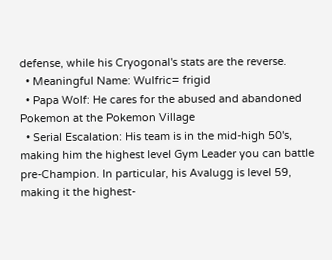defense, while his Cryogonal's stats are the reverse.
  • Meaningful Name: Wulfric= frigid
  • Papa Wolf: He cares for the abused and abandoned Pokemon at the Pokemon Village
  • Serial Escalation: His team is in the mid-high 50's, making him the highest level Gym Leader you can battle pre-Champion. In particular, his Avalugg is level 59, making it the highest-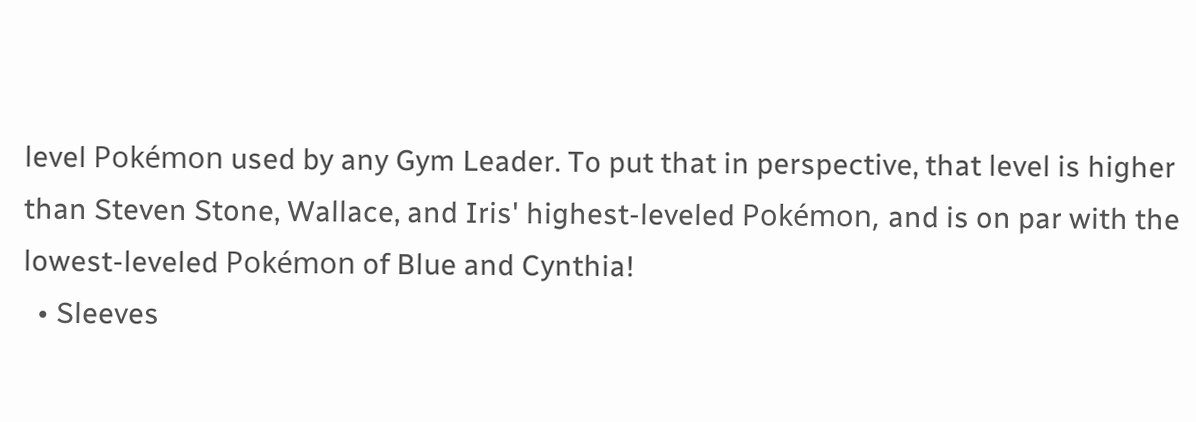level Pokémon used by any Gym Leader. To put that in perspective, that level is higher than Steven Stone, Wallace, and Iris' highest-leveled Pokémon, and is on par with the lowest-leveled Pokémon of Blue and Cynthia!
  • Sleeves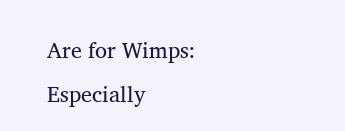Are for Wimps: Especially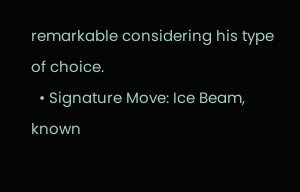remarkable considering his type of choice.
  • Signature Move: Ice Beam, known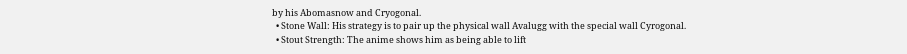by his Abomasnow and Cryogonal.
  • Stone Wall: His strategy is to pair up the physical wall Avalugg with the special wall Cyrogonal.
  • Stout Strength: The anime shows him as being able to lift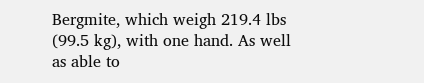Bergmite, which weigh 219.4 lbs (99.5 kg), with one hand. As well as able to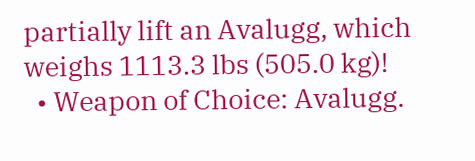partially lift an Avalugg, which weighs 1113.3 lbs (505.0 kg)!
  • Weapon of Choice: Avalugg.